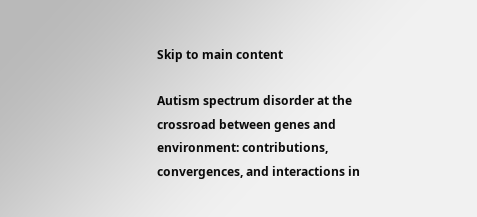Skip to main content

Autism spectrum disorder at the crossroad between genes and environment: contributions, convergences, and interactions in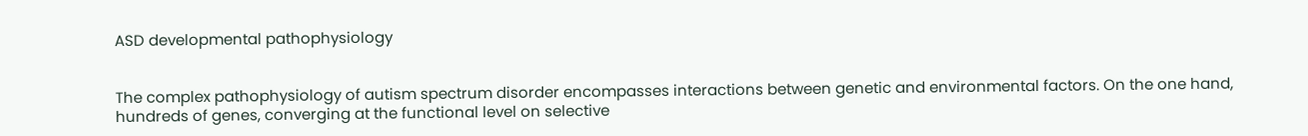ASD developmental pathophysiology


The complex pathophysiology of autism spectrum disorder encompasses interactions between genetic and environmental factors. On the one hand, hundreds of genes, converging at the functional level on selective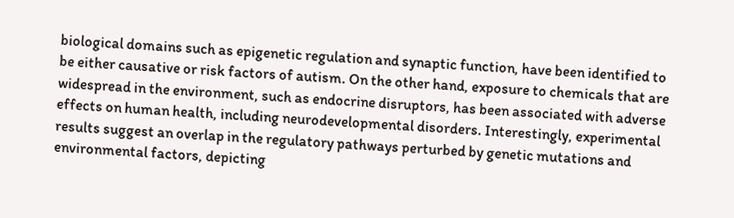biological domains such as epigenetic regulation and synaptic function, have been identified to be either causative or risk factors of autism. On the other hand, exposure to chemicals that are widespread in the environment, such as endocrine disruptors, has been associated with adverse effects on human health, including neurodevelopmental disorders. Interestingly, experimental results suggest an overlap in the regulatory pathways perturbed by genetic mutations and environmental factors, depicting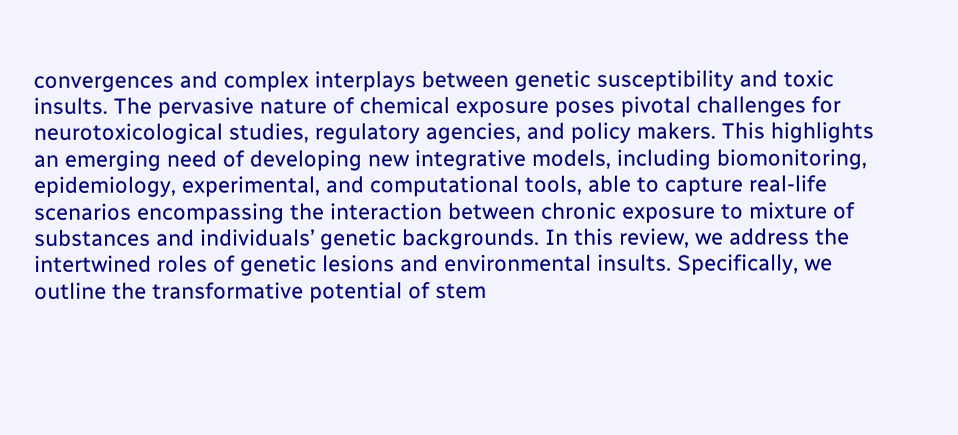convergences and complex interplays between genetic susceptibility and toxic insults. The pervasive nature of chemical exposure poses pivotal challenges for neurotoxicological studies, regulatory agencies, and policy makers. This highlights an emerging need of developing new integrative models, including biomonitoring, epidemiology, experimental, and computational tools, able to capture real-life scenarios encompassing the interaction between chronic exposure to mixture of substances and individuals’ genetic backgrounds. In this review, we address the intertwined roles of genetic lesions and environmental insults. Specifically, we outline the transformative potential of stem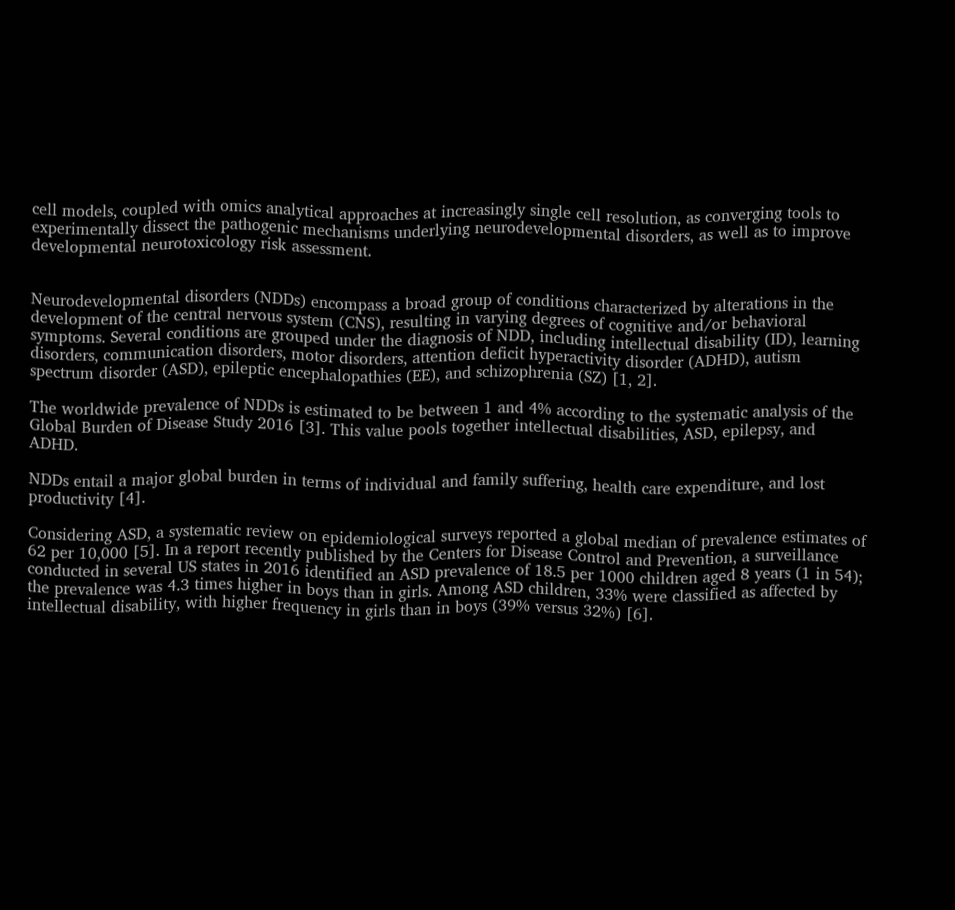cell models, coupled with omics analytical approaches at increasingly single cell resolution, as converging tools to experimentally dissect the pathogenic mechanisms underlying neurodevelopmental disorders, as well as to improve developmental neurotoxicology risk assessment.


Neurodevelopmental disorders (NDDs) encompass a broad group of conditions characterized by alterations in the development of the central nervous system (CNS), resulting in varying degrees of cognitive and/or behavioral symptoms. Several conditions are grouped under the diagnosis of NDD, including intellectual disability (ID), learning disorders, communication disorders, motor disorders, attention deficit hyperactivity disorder (ADHD), autism spectrum disorder (ASD), epileptic encephalopathies (EE), and schizophrenia (SZ) [1, 2].

The worldwide prevalence of NDDs is estimated to be between 1 and 4% according to the systematic analysis of the Global Burden of Disease Study 2016 [3]. This value pools together intellectual disabilities, ASD, epilepsy, and ADHD.

NDDs entail a major global burden in terms of individual and family suffering, health care expenditure, and lost productivity [4].

Considering ASD, a systematic review on epidemiological surveys reported a global median of prevalence estimates of 62 per 10,000 [5]. In a report recently published by the Centers for Disease Control and Prevention, a surveillance conducted in several US states in 2016 identified an ASD prevalence of 18.5 per 1000 children aged 8 years (1 in 54); the prevalence was 4.3 times higher in boys than in girls. Among ASD children, 33% were classified as affected by intellectual disability, with higher frequency in girls than in boys (39% versus 32%) [6].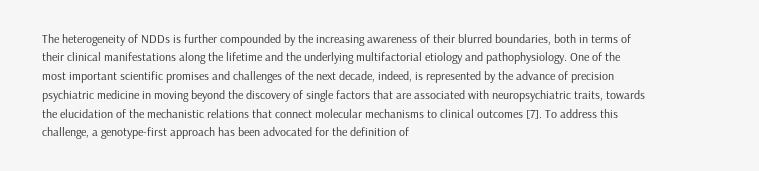The heterogeneity of NDDs is further compounded by the increasing awareness of their blurred boundaries, both in terms of their clinical manifestations along the lifetime and the underlying multifactorial etiology and pathophysiology. One of the most important scientific promises and challenges of the next decade, indeed, is represented by the advance of precision psychiatric medicine in moving beyond the discovery of single factors that are associated with neuropsychiatric traits, towards the elucidation of the mechanistic relations that connect molecular mechanisms to clinical outcomes [7]. To address this challenge, a genotype-first approach has been advocated for the definition of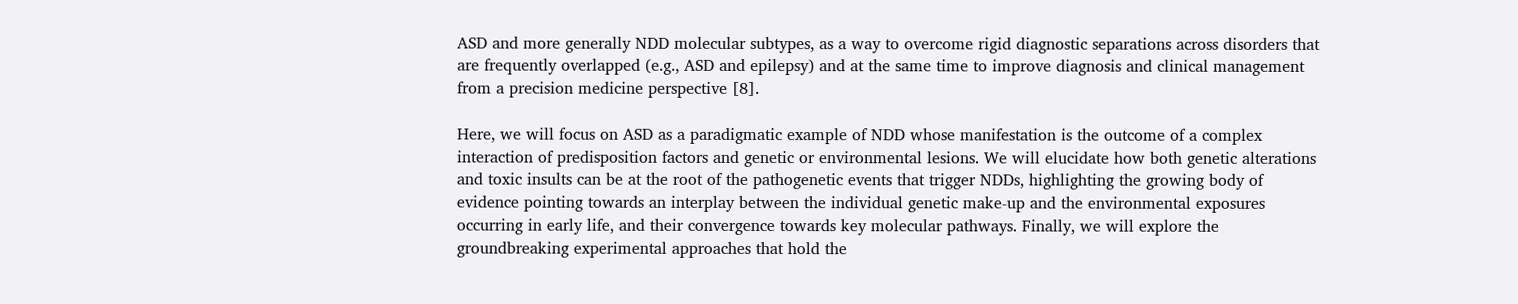ASD and more generally NDD molecular subtypes, as a way to overcome rigid diagnostic separations across disorders that are frequently overlapped (e.g., ASD and epilepsy) and at the same time to improve diagnosis and clinical management from a precision medicine perspective [8].

Here, we will focus on ASD as a paradigmatic example of NDD whose manifestation is the outcome of a complex interaction of predisposition factors and genetic or environmental lesions. We will elucidate how both genetic alterations and toxic insults can be at the root of the pathogenetic events that trigger NDDs, highlighting the growing body of evidence pointing towards an interplay between the individual genetic make-up and the environmental exposures occurring in early life, and their convergence towards key molecular pathways. Finally, we will explore the groundbreaking experimental approaches that hold the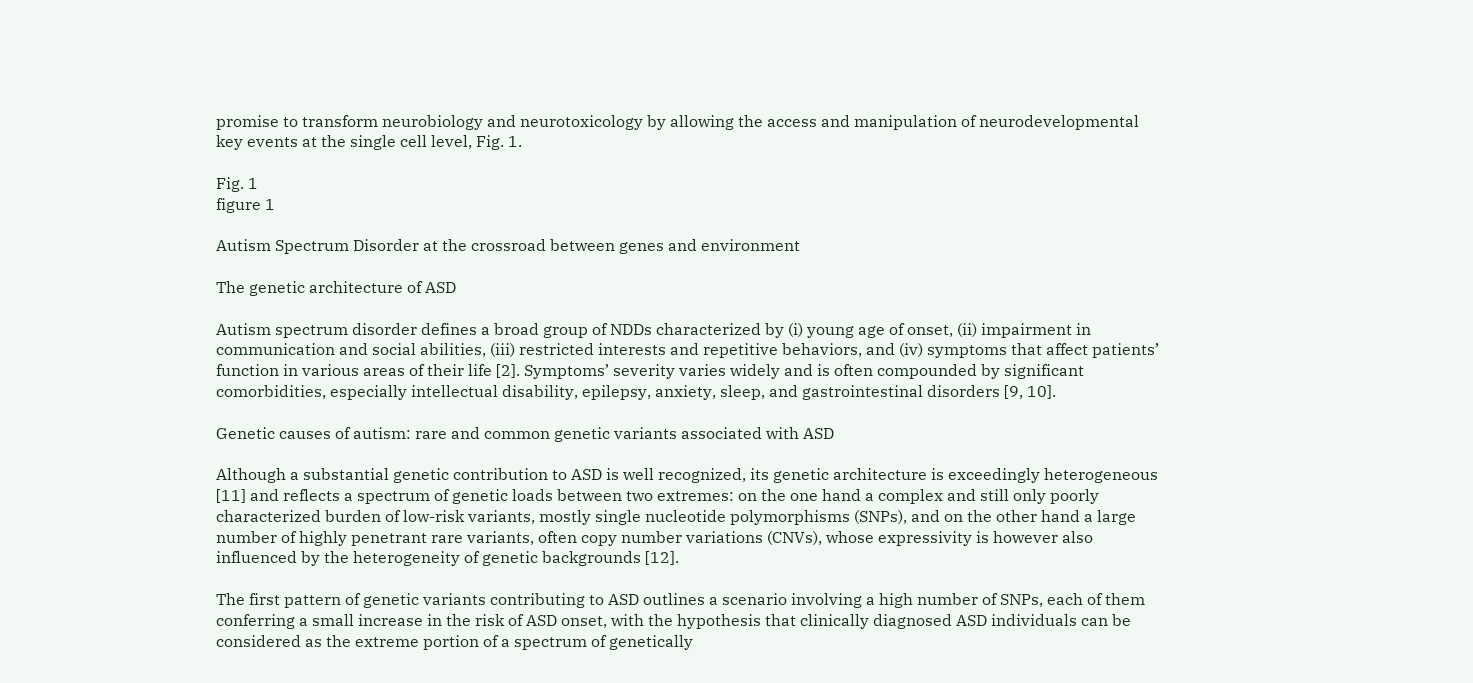promise to transform neurobiology and neurotoxicology by allowing the access and manipulation of neurodevelopmental key events at the single cell level, Fig. 1.

Fig. 1
figure 1

Autism Spectrum Disorder at the crossroad between genes and environment

The genetic architecture of ASD

Autism spectrum disorder defines a broad group of NDDs characterized by (i) young age of onset, (ii) impairment in communication and social abilities, (iii) restricted interests and repetitive behaviors, and (iv) symptoms that affect patients’ function in various areas of their life [2]. Symptoms’ severity varies widely and is often compounded by significant comorbidities, especially intellectual disability, epilepsy, anxiety, sleep, and gastrointestinal disorders [9, 10].

Genetic causes of autism: rare and common genetic variants associated with ASD

Although a substantial genetic contribution to ASD is well recognized, its genetic architecture is exceedingly heterogeneous [11] and reflects a spectrum of genetic loads between two extremes: on the one hand a complex and still only poorly characterized burden of low-risk variants, mostly single nucleotide polymorphisms (SNPs), and on the other hand a large number of highly penetrant rare variants, often copy number variations (CNVs), whose expressivity is however also influenced by the heterogeneity of genetic backgrounds [12].

The first pattern of genetic variants contributing to ASD outlines a scenario involving a high number of SNPs, each of them conferring a small increase in the risk of ASD onset, with the hypothesis that clinically diagnosed ASD individuals can be considered as the extreme portion of a spectrum of genetically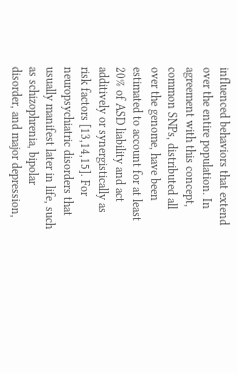influenced behaviors that extend over the entire population. In agreement with this concept, common SNPs, distributed all over the genome, have been estimated to account for at least 20% of ASD liability and act additively or synergistically as risk factors [13,14,15]. For neuropsychiatric disorders that usually manifest later in life, such as schizophrenia, bipolar disorder, and major depression,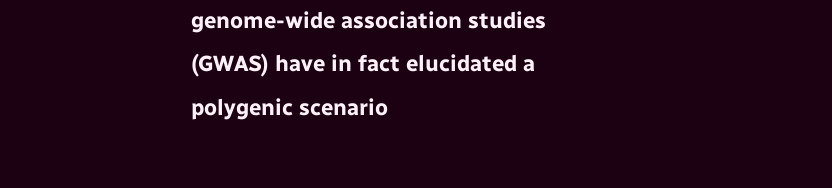genome-wide association studies (GWAS) have in fact elucidated a polygenic scenario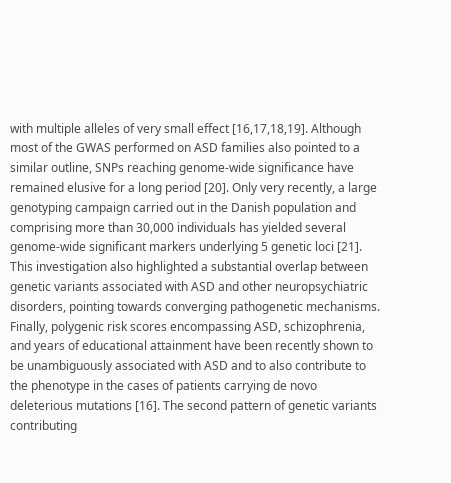with multiple alleles of very small effect [16,17,18,19]. Although most of the GWAS performed on ASD families also pointed to a similar outline, SNPs reaching genome-wide significance have remained elusive for a long period [20]. Only very recently, a large genotyping campaign carried out in the Danish population and comprising more than 30,000 individuals has yielded several genome-wide significant markers underlying 5 genetic loci [21]. This investigation also highlighted a substantial overlap between genetic variants associated with ASD and other neuropsychiatric disorders, pointing towards converging pathogenetic mechanisms. Finally, polygenic risk scores encompassing ASD, schizophrenia, and years of educational attainment have been recently shown to be unambiguously associated with ASD and to also contribute to the phenotype in the cases of patients carrying de novo deleterious mutations [16]. The second pattern of genetic variants contributing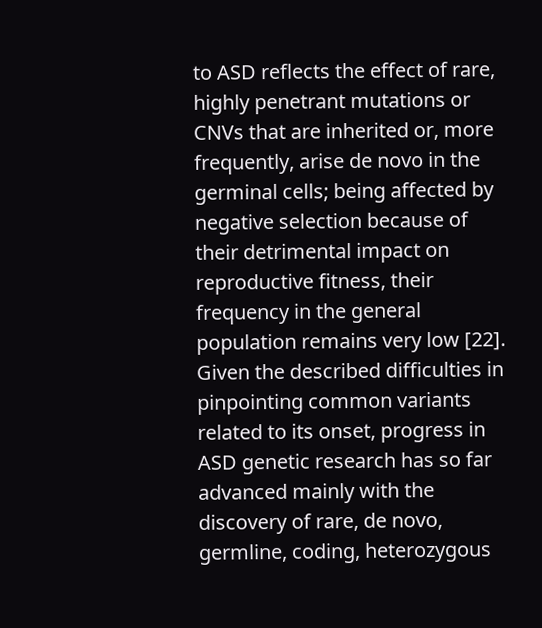to ASD reflects the effect of rare, highly penetrant mutations or CNVs that are inherited or, more frequently, arise de novo in the germinal cells; being affected by negative selection because of their detrimental impact on reproductive fitness, their frequency in the general population remains very low [22]. Given the described difficulties in pinpointing common variants related to its onset, progress in ASD genetic research has so far advanced mainly with the discovery of rare, de novo, germline, coding, heterozygous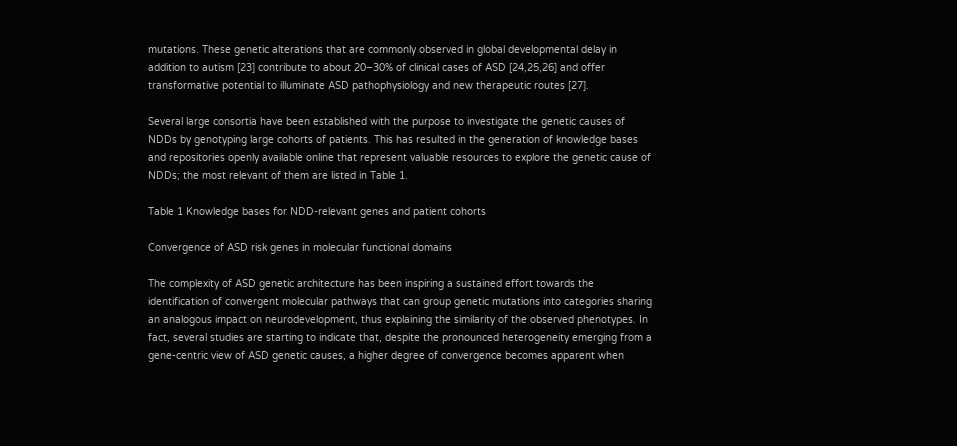mutations. These genetic alterations that are commonly observed in global developmental delay in addition to autism [23] contribute to about 20–30% of clinical cases of ASD [24,25,26] and offer transformative potential to illuminate ASD pathophysiology and new therapeutic routes [27].

Several large consortia have been established with the purpose to investigate the genetic causes of NDDs by genotyping large cohorts of patients. This has resulted in the generation of knowledge bases and repositories openly available online that represent valuable resources to explore the genetic cause of NDDs; the most relevant of them are listed in Table 1.

Table 1 Knowledge bases for NDD-relevant genes and patient cohorts

Convergence of ASD risk genes in molecular functional domains

The complexity of ASD genetic architecture has been inspiring a sustained effort towards the identification of convergent molecular pathways that can group genetic mutations into categories sharing an analogous impact on neurodevelopment, thus explaining the similarity of the observed phenotypes. In fact, several studies are starting to indicate that, despite the pronounced heterogeneity emerging from a gene-centric view of ASD genetic causes, a higher degree of convergence becomes apparent when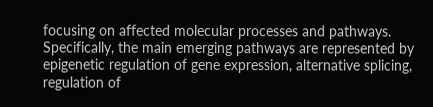focusing on affected molecular processes and pathways. Specifically, the main emerging pathways are represented by epigenetic regulation of gene expression, alternative splicing, regulation of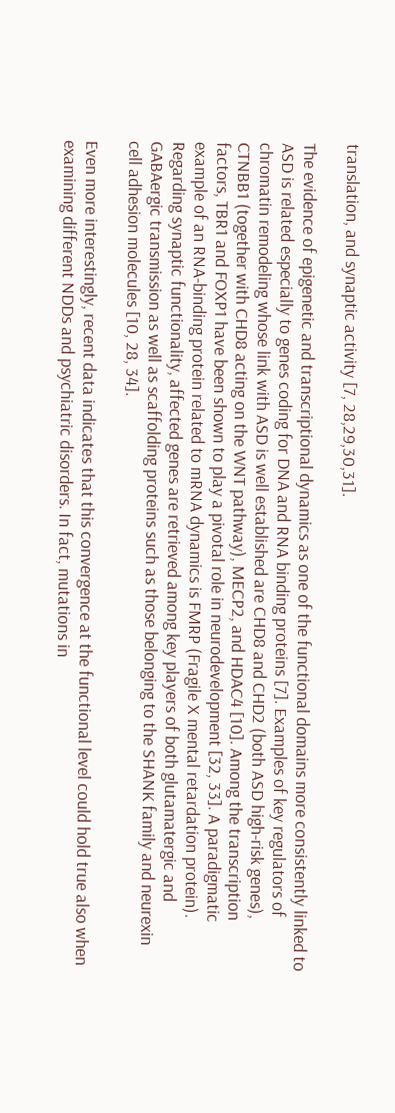translation, and synaptic activity [7, 28,29,30,31].

The evidence of epigenetic and transcriptional dynamics as one of the functional domains more consistently linked to ASD is related especially to genes coding for DNA and RNA binding proteins [7]. Examples of key regulators of chromatin remodeling whose link with ASD is well established are CHD8 and CHD2 (both ASD high-risk genes), CTNBB1 (together with CHD8 acting on the WNT pathway), MECP2, and HDAC4 [10]. Among the transcription factors, TBR1 and FOXP1 have been shown to play a pivotal role in neurodevelopment [32, 33]. A paradigmatic example of an RNA-binding protein related to mRNA dynamics is FMRP (Fragile X mental retardation protein). Regarding synaptic functionality, affected genes are retrieved among key players of both glutamatergic and GABAergic transmission as well as scaffolding proteins such as those belonging to the SHANK family and neurexin cell adhesion molecules [10, 28, 34].

Even more interestingly, recent data indicates that this convergence at the functional level could hold true also when examining different NDDs and psychiatric disorders. In fact, mutations in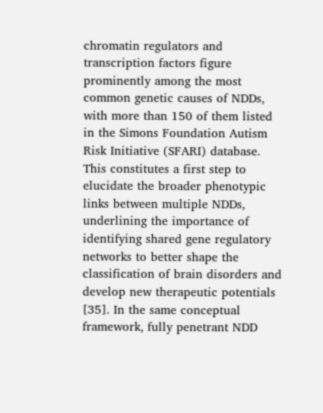chromatin regulators and transcription factors figure prominently among the most common genetic causes of NDDs, with more than 150 of them listed in the Simons Foundation Autism Risk Initiative (SFARI) database. This constitutes a first step to elucidate the broader phenotypic links between multiple NDDs, underlining the importance of identifying shared gene regulatory networks to better shape the classification of brain disorders and develop new therapeutic potentials [35]. In the same conceptual framework, fully penetrant NDD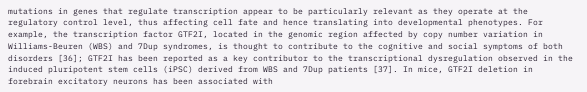mutations in genes that regulate transcription appear to be particularly relevant as they operate at the regulatory control level, thus affecting cell fate and hence translating into developmental phenotypes. For example, the transcription factor GTF2I, located in the genomic region affected by copy number variation in Williams-Beuren (WBS) and 7Dup syndromes, is thought to contribute to the cognitive and social symptoms of both disorders [36]; GTF2I has been reported as a key contributor to the transcriptional dysregulation observed in the induced pluripotent stem cells (iPSC) derived from WBS and 7Dup patients [37]. In mice, GTF2I deletion in forebrain excitatory neurons has been associated with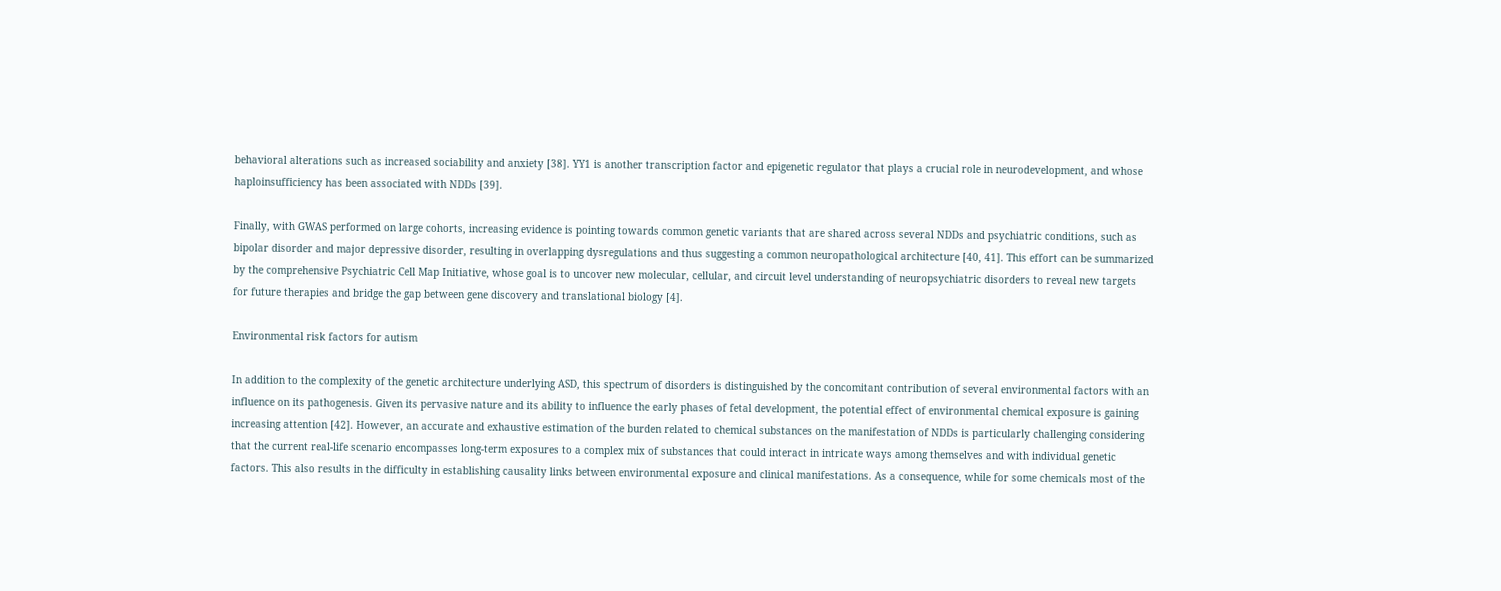behavioral alterations such as increased sociability and anxiety [38]. YY1 is another transcription factor and epigenetic regulator that plays a crucial role in neurodevelopment, and whose haploinsufficiency has been associated with NDDs [39].

Finally, with GWAS performed on large cohorts, increasing evidence is pointing towards common genetic variants that are shared across several NDDs and psychiatric conditions, such as bipolar disorder and major depressive disorder, resulting in overlapping dysregulations and thus suggesting a common neuropathological architecture [40, 41]. This effort can be summarized by the comprehensive Psychiatric Cell Map Initiative, whose goal is to uncover new molecular, cellular, and circuit level understanding of neuropsychiatric disorders to reveal new targets for future therapies and bridge the gap between gene discovery and translational biology [4].

Environmental risk factors for autism

In addition to the complexity of the genetic architecture underlying ASD, this spectrum of disorders is distinguished by the concomitant contribution of several environmental factors with an influence on its pathogenesis. Given its pervasive nature and its ability to influence the early phases of fetal development, the potential effect of environmental chemical exposure is gaining increasing attention [42]. However, an accurate and exhaustive estimation of the burden related to chemical substances on the manifestation of NDDs is particularly challenging considering that the current real-life scenario encompasses long-term exposures to a complex mix of substances that could interact in intricate ways among themselves and with individual genetic factors. This also results in the difficulty in establishing causality links between environmental exposure and clinical manifestations. As a consequence, while for some chemicals most of the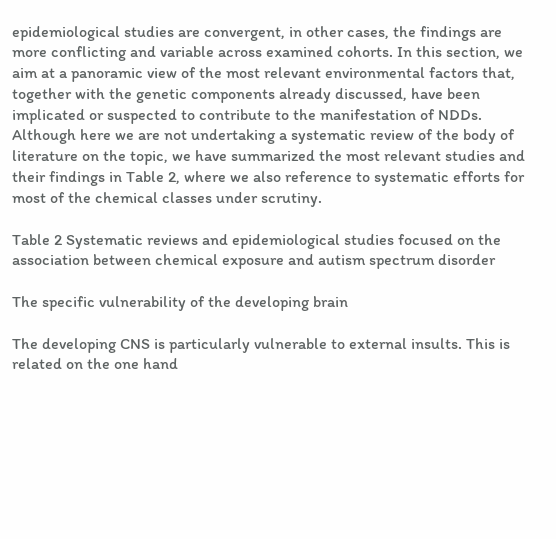epidemiological studies are convergent, in other cases, the findings are more conflicting and variable across examined cohorts. In this section, we aim at a panoramic view of the most relevant environmental factors that, together with the genetic components already discussed, have been implicated or suspected to contribute to the manifestation of NDDs. Although here we are not undertaking a systematic review of the body of literature on the topic, we have summarized the most relevant studies and their findings in Table 2, where we also reference to systematic efforts for most of the chemical classes under scrutiny.

Table 2 Systematic reviews and epidemiological studies focused on the association between chemical exposure and autism spectrum disorder

The specific vulnerability of the developing brain

The developing CNS is particularly vulnerable to external insults. This is related on the one hand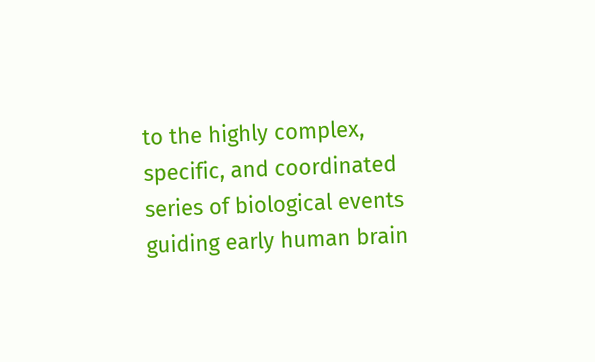to the highly complex, specific, and coordinated series of biological events guiding early human brain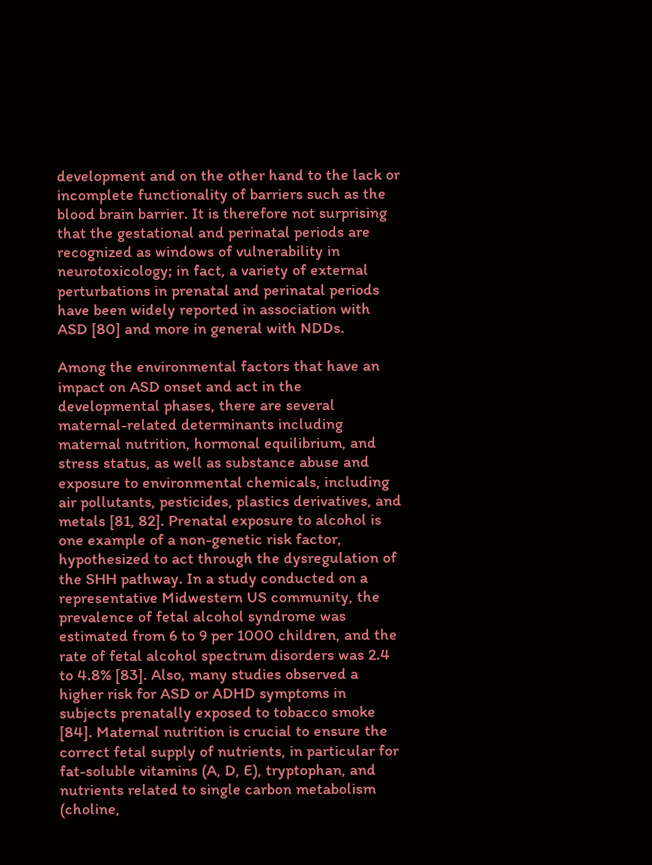development and on the other hand to the lack or incomplete functionality of barriers such as the blood brain barrier. It is therefore not surprising that the gestational and perinatal periods are recognized as windows of vulnerability in neurotoxicology; in fact, a variety of external perturbations in prenatal and perinatal periods have been widely reported in association with ASD [80] and more in general with NDDs.

Among the environmental factors that have an impact on ASD onset and act in the developmental phases, there are several maternal-related determinants including maternal nutrition, hormonal equilibrium, and stress status, as well as substance abuse and exposure to environmental chemicals, including air pollutants, pesticides, plastics derivatives, and metals [81, 82]. Prenatal exposure to alcohol is one example of a non-genetic risk factor, hypothesized to act through the dysregulation of the SHH pathway. In a study conducted on a representative Midwestern US community, the prevalence of fetal alcohol syndrome was estimated from 6 to 9 per 1000 children, and the rate of fetal alcohol spectrum disorders was 2.4 to 4.8% [83]. Also, many studies observed a higher risk for ASD or ADHD symptoms in subjects prenatally exposed to tobacco smoke [84]. Maternal nutrition is crucial to ensure the correct fetal supply of nutrients, in particular for fat-soluble vitamins (A, D, E), tryptophan, and nutrients related to single carbon metabolism (choline,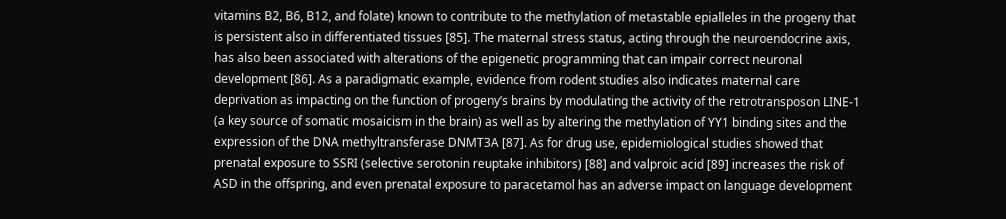vitamins B2, B6, B12, and folate) known to contribute to the methylation of metastable epialleles in the progeny that is persistent also in differentiated tissues [85]. The maternal stress status, acting through the neuroendocrine axis, has also been associated with alterations of the epigenetic programming that can impair correct neuronal development [86]. As a paradigmatic example, evidence from rodent studies also indicates maternal care deprivation as impacting on the function of progeny’s brains by modulating the activity of the retrotransposon LINE-1 (a key source of somatic mosaicism in the brain) as well as by altering the methylation of YY1 binding sites and the expression of the DNA methyltransferase DNMT3A [87]. As for drug use, epidemiological studies showed that prenatal exposure to SSRI (selective serotonin reuptake inhibitors) [88] and valproic acid [89] increases the risk of ASD in the offspring, and even prenatal exposure to paracetamol has an adverse impact on language development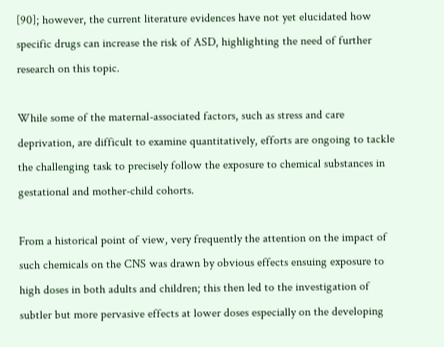[90]; however, the current literature evidences have not yet elucidated how specific drugs can increase the risk of ASD, highlighting the need of further research on this topic.

While some of the maternal-associated factors, such as stress and care deprivation, are difficult to examine quantitatively, efforts are ongoing to tackle the challenging task to precisely follow the exposure to chemical substances in gestational and mother-child cohorts.

From a historical point of view, very frequently the attention on the impact of such chemicals on the CNS was drawn by obvious effects ensuing exposure to high doses in both adults and children; this then led to the investigation of subtler but more pervasive effects at lower doses especially on the developing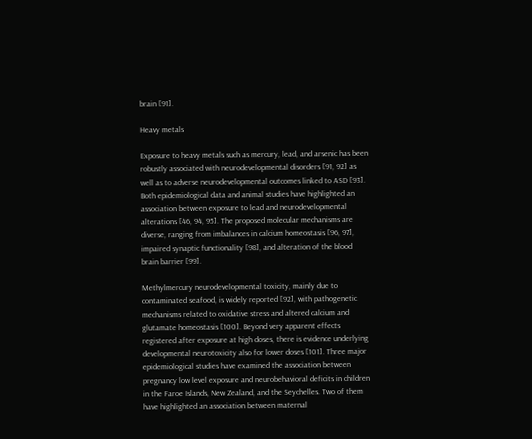brain [91].

Heavy metals

Exposure to heavy metals such as mercury, lead, and arsenic has been robustly associated with neurodevelopmental disorders [91, 92] as well as to adverse neurodevelopmental outcomes linked to ASD [93]. Both epidemiological data and animal studies have highlighted an association between exposure to lead and neurodevelopmental alterations [46, 94, 95]. The proposed molecular mechanisms are diverse, ranging from imbalances in calcium homeostasis [96, 97], impaired synaptic functionality [98], and alteration of the blood brain barrier [99].

Methylmercury neurodevelopmental toxicity, mainly due to contaminated seafood, is widely reported [92], with pathogenetic mechanisms related to oxidative stress and altered calcium and glutamate homeostasis [100]. Beyond very apparent effects registered after exposure at high doses, there is evidence underlying developmental neurotoxicity also for lower doses [101]. Three major epidemiological studies have examined the association between pregnancy low level exposure and neurobehavioral deficits in children in the Faroe Islands, New Zealand, and the Seychelles. Two of them have highlighted an association between maternal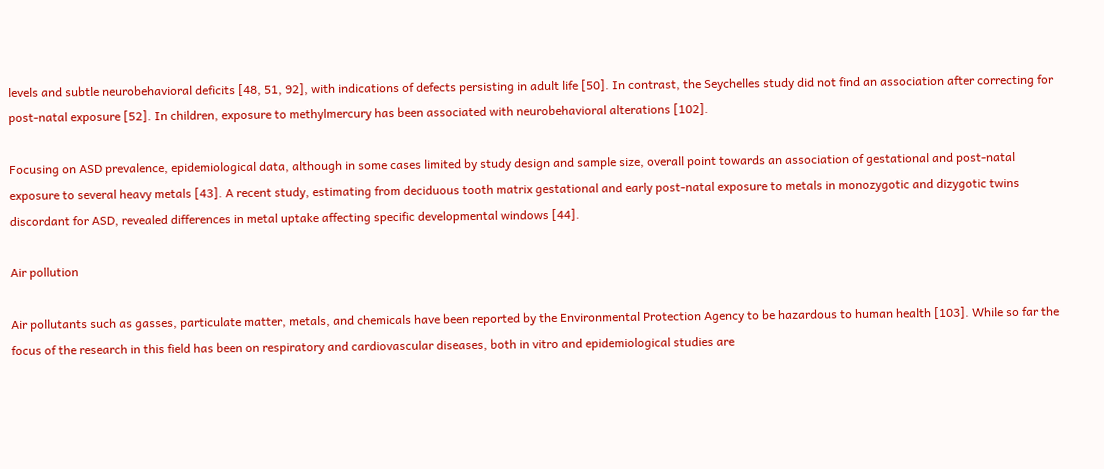levels and subtle neurobehavioral deficits [48, 51, 92], with indications of defects persisting in adult life [50]. In contrast, the Seychelles study did not find an association after correcting for post-natal exposure [52]. In children, exposure to methylmercury has been associated with neurobehavioral alterations [102].

Focusing on ASD prevalence, epidemiological data, although in some cases limited by study design and sample size, overall point towards an association of gestational and post-natal exposure to several heavy metals [43]. A recent study, estimating from deciduous tooth matrix gestational and early post-natal exposure to metals in monozygotic and dizygotic twins discordant for ASD, revealed differences in metal uptake affecting specific developmental windows [44].

Air pollution

Air pollutants such as gasses, particulate matter, metals, and chemicals have been reported by the Environmental Protection Agency to be hazardous to human health [103]. While so far the focus of the research in this field has been on respiratory and cardiovascular diseases, both in vitro and epidemiological studies are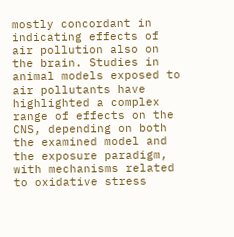mostly concordant in indicating effects of air pollution also on the brain. Studies in animal models exposed to air pollutants have highlighted a complex range of effects on the CNS, depending on both the examined model and the exposure paradigm, with mechanisms related to oxidative stress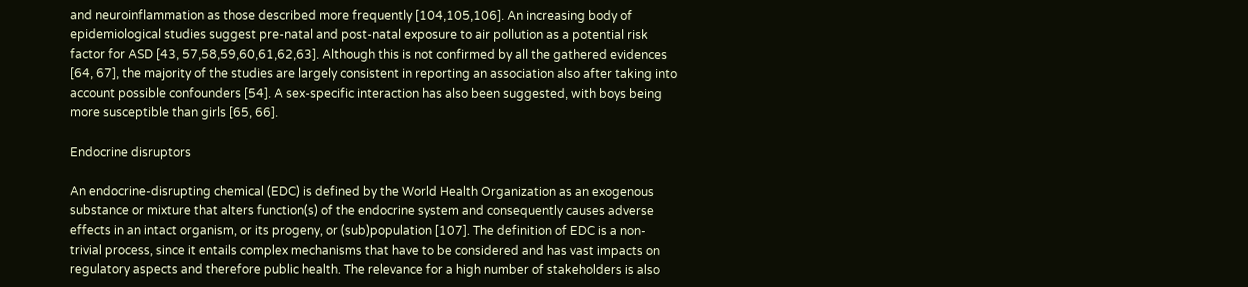and neuroinflammation as those described more frequently [104,105,106]. An increasing body of epidemiological studies suggest pre-natal and post-natal exposure to air pollution as a potential risk factor for ASD [43, 57,58,59,60,61,62,63]. Although this is not confirmed by all the gathered evidences [64, 67], the majority of the studies are largely consistent in reporting an association also after taking into account possible confounders [54]. A sex-specific interaction has also been suggested, with boys being more susceptible than girls [65, 66].

Endocrine disruptors

An endocrine-disrupting chemical (EDC) is defined by the World Health Organization as an exogenous substance or mixture that alters function(s) of the endocrine system and consequently causes adverse effects in an intact organism, or its progeny, or (sub)population [107]. The definition of EDC is a non-trivial process, since it entails complex mechanisms that have to be considered and has vast impacts on regulatory aspects and therefore public health. The relevance for a high number of stakeholders is also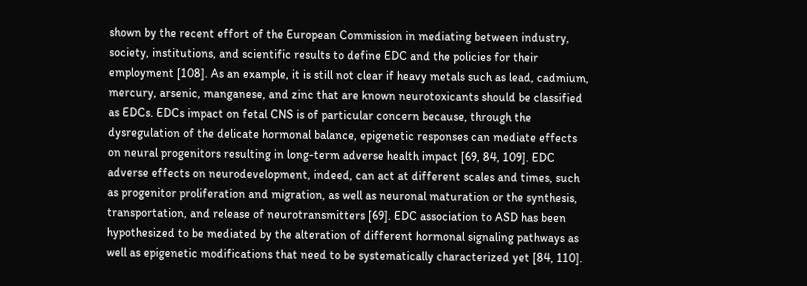shown by the recent effort of the European Commission in mediating between industry, society, institutions, and scientific results to define EDC and the policies for their employment [108]. As an example, it is still not clear if heavy metals such as lead, cadmium, mercury, arsenic, manganese, and zinc that are known neurotoxicants should be classified as EDCs. EDCs impact on fetal CNS is of particular concern because, through the dysregulation of the delicate hormonal balance, epigenetic responses can mediate effects on neural progenitors resulting in long-term adverse health impact [69, 84, 109]. EDC adverse effects on neurodevelopment, indeed, can act at different scales and times, such as progenitor proliferation and migration, as well as neuronal maturation or the synthesis, transportation, and release of neurotransmitters [69]. EDC association to ASD has been hypothesized to be mediated by the alteration of different hormonal signaling pathways as well as epigenetic modifications that need to be systematically characterized yet [84, 110].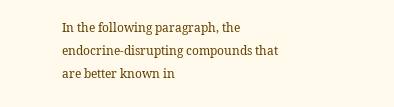In the following paragraph, the endocrine-disrupting compounds that are better known in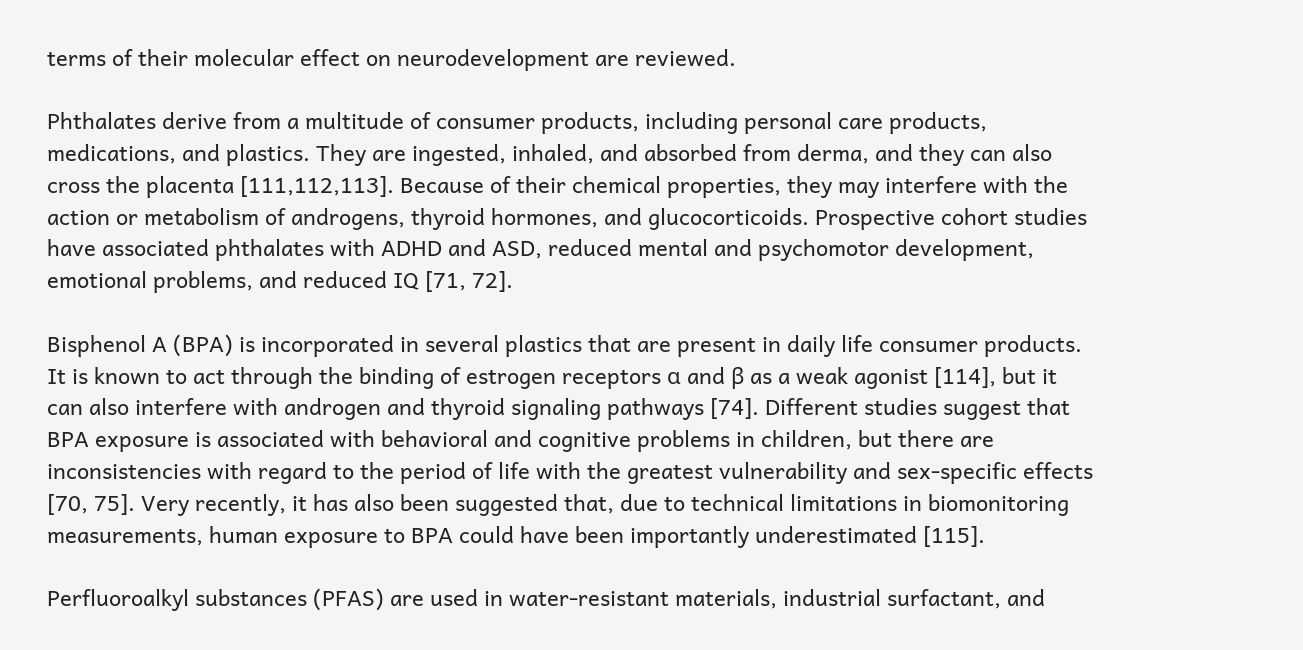terms of their molecular effect on neurodevelopment are reviewed.

Phthalates derive from a multitude of consumer products, including personal care products, medications, and plastics. They are ingested, inhaled, and absorbed from derma, and they can also cross the placenta [111,112,113]. Because of their chemical properties, they may interfere with the action or metabolism of androgens, thyroid hormones, and glucocorticoids. Prospective cohort studies have associated phthalates with ADHD and ASD, reduced mental and psychomotor development, emotional problems, and reduced IQ [71, 72].

Bisphenol A (BPA) is incorporated in several plastics that are present in daily life consumer products. It is known to act through the binding of estrogen receptors α and β as a weak agonist [114], but it can also interfere with androgen and thyroid signaling pathways [74]. Different studies suggest that BPA exposure is associated with behavioral and cognitive problems in children, but there are inconsistencies with regard to the period of life with the greatest vulnerability and sex-specific effects [70, 75]. Very recently, it has also been suggested that, due to technical limitations in biomonitoring measurements, human exposure to BPA could have been importantly underestimated [115].

Perfluoroalkyl substances (PFAS) are used in water-resistant materials, industrial surfactant, and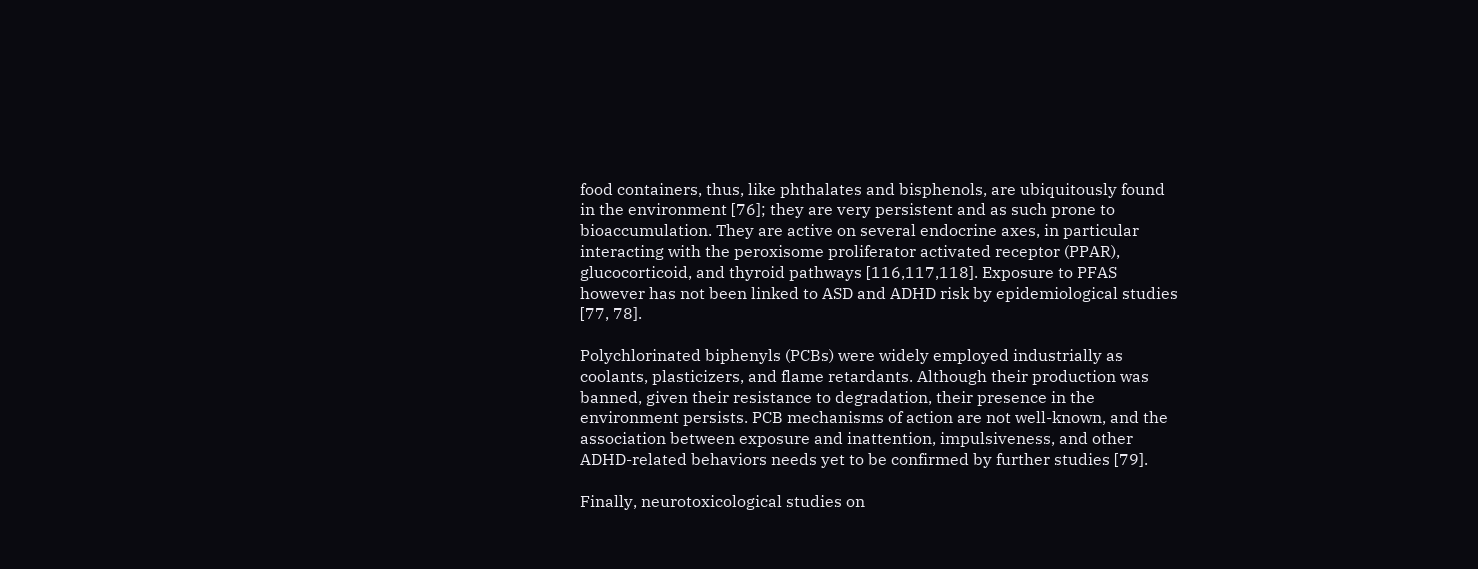food containers, thus, like phthalates and bisphenols, are ubiquitously found in the environment [76]; they are very persistent and as such prone to bioaccumulation. They are active on several endocrine axes, in particular interacting with the peroxisome proliferator activated receptor (PPAR), glucocorticoid, and thyroid pathways [116,117,118]. Exposure to PFAS however has not been linked to ASD and ADHD risk by epidemiological studies [77, 78].

Polychlorinated biphenyls (PCBs) were widely employed industrially as coolants, plasticizers, and flame retardants. Although their production was banned, given their resistance to degradation, their presence in the environment persists. PCB mechanisms of action are not well-known, and the association between exposure and inattention, impulsiveness, and other ADHD-related behaviors needs yet to be confirmed by further studies [79].

Finally, neurotoxicological studies on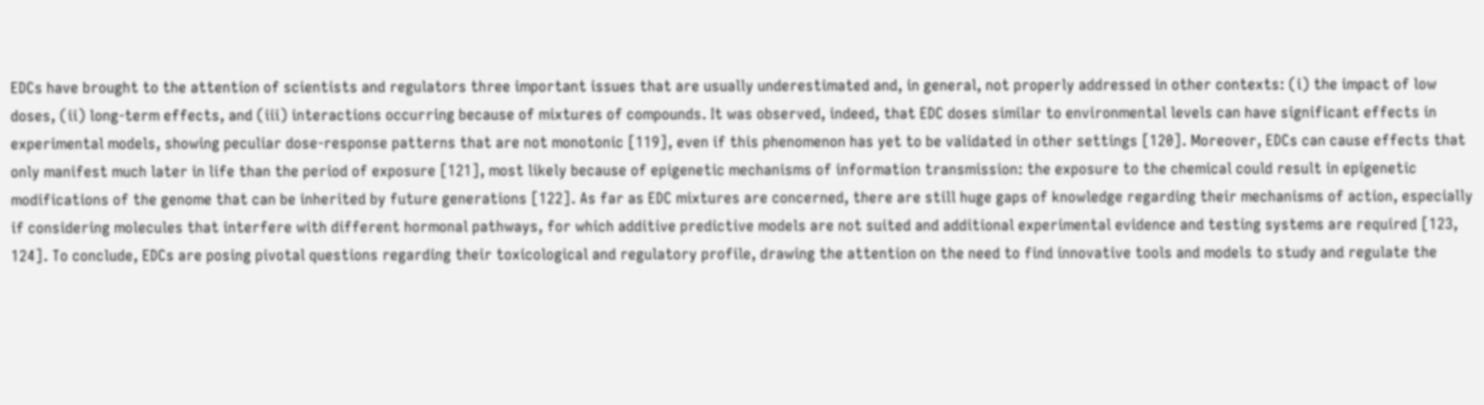EDCs have brought to the attention of scientists and regulators three important issues that are usually underestimated and, in general, not properly addressed in other contexts: (i) the impact of low doses, (ii) long-term effects, and (iii) interactions occurring because of mixtures of compounds. It was observed, indeed, that EDC doses similar to environmental levels can have significant effects in experimental models, showing peculiar dose-response patterns that are not monotonic [119], even if this phenomenon has yet to be validated in other settings [120]. Moreover, EDCs can cause effects that only manifest much later in life than the period of exposure [121], most likely because of epigenetic mechanisms of information transmission: the exposure to the chemical could result in epigenetic modifications of the genome that can be inherited by future generations [122]. As far as EDC mixtures are concerned, there are still huge gaps of knowledge regarding their mechanisms of action, especially if considering molecules that interfere with different hormonal pathways, for which additive predictive models are not suited and additional experimental evidence and testing systems are required [123, 124]. To conclude, EDCs are posing pivotal questions regarding their toxicological and regulatory profile, drawing the attention on the need to find innovative tools and models to study and regulate the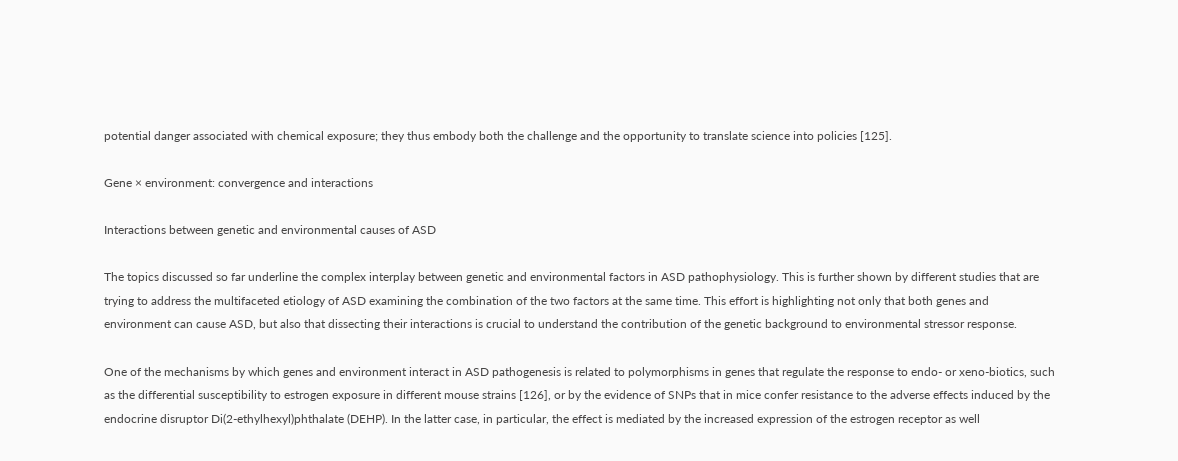potential danger associated with chemical exposure; they thus embody both the challenge and the opportunity to translate science into policies [125].

Gene × environment: convergence and interactions

Interactions between genetic and environmental causes of ASD

The topics discussed so far underline the complex interplay between genetic and environmental factors in ASD pathophysiology. This is further shown by different studies that are trying to address the multifaceted etiology of ASD examining the combination of the two factors at the same time. This effort is highlighting not only that both genes and environment can cause ASD, but also that dissecting their interactions is crucial to understand the contribution of the genetic background to environmental stressor response.

One of the mechanisms by which genes and environment interact in ASD pathogenesis is related to polymorphisms in genes that regulate the response to endo- or xeno-biotics, such as the differential susceptibility to estrogen exposure in different mouse strains [126], or by the evidence of SNPs that in mice confer resistance to the adverse effects induced by the endocrine disruptor Di(2-ethylhexyl)phthalate (DEHP). In the latter case, in particular, the effect is mediated by the increased expression of the estrogen receptor as well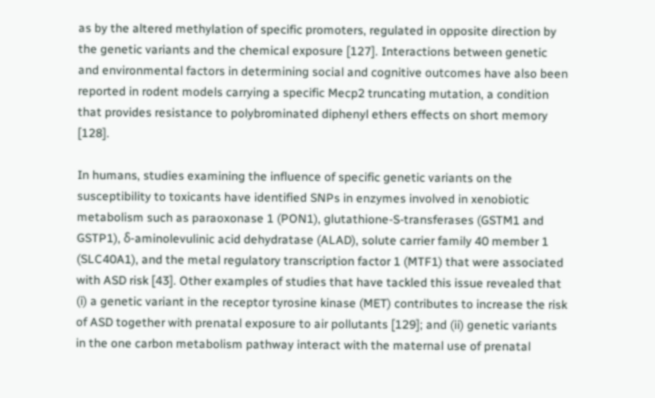as by the altered methylation of specific promoters, regulated in opposite direction by the genetic variants and the chemical exposure [127]. Interactions between genetic and environmental factors in determining social and cognitive outcomes have also been reported in rodent models carrying a specific Mecp2 truncating mutation, a condition that provides resistance to polybrominated diphenyl ethers effects on short memory [128].

In humans, studies examining the influence of specific genetic variants on the susceptibility to toxicants have identified SNPs in enzymes involved in xenobiotic metabolism such as paraoxonase 1 (PON1), glutathione-S-transferases (GSTM1 and GSTP1), δ-aminolevulinic acid dehydratase (ALAD), solute carrier family 40 member 1 (SLC40A1), and the metal regulatory transcription factor 1 (MTF1) that were associated with ASD risk [43]. Other examples of studies that have tackled this issue revealed that (i) a genetic variant in the receptor tyrosine kinase (MET) contributes to increase the risk of ASD together with prenatal exposure to air pollutants [129]; and (ii) genetic variants in the one carbon metabolism pathway interact with the maternal use of prenatal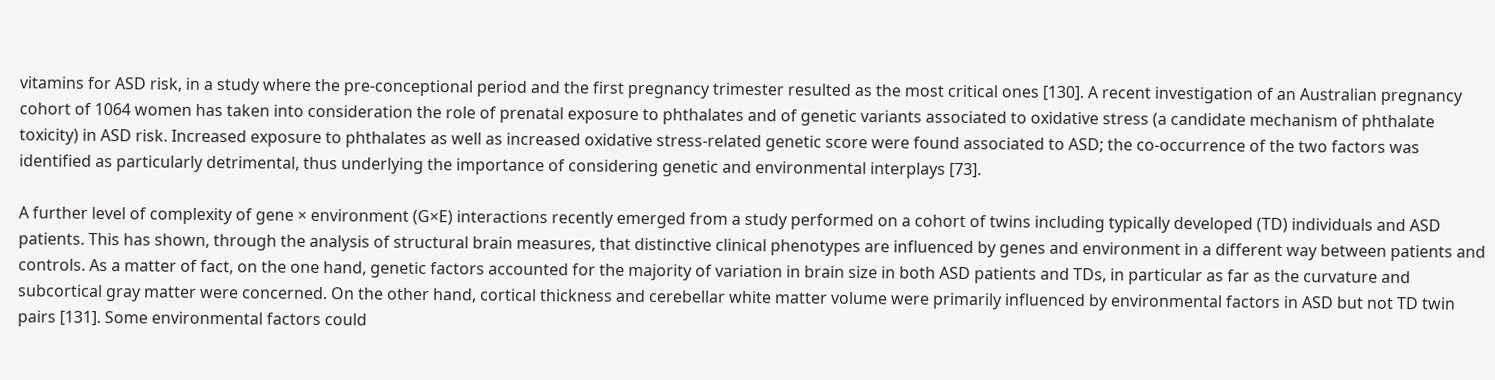vitamins for ASD risk, in a study where the pre-conceptional period and the first pregnancy trimester resulted as the most critical ones [130]. A recent investigation of an Australian pregnancy cohort of 1064 women has taken into consideration the role of prenatal exposure to phthalates and of genetic variants associated to oxidative stress (a candidate mechanism of phthalate toxicity) in ASD risk. Increased exposure to phthalates as well as increased oxidative stress-related genetic score were found associated to ASD; the co-occurrence of the two factors was identified as particularly detrimental, thus underlying the importance of considering genetic and environmental interplays [73].

A further level of complexity of gene × environment (G×E) interactions recently emerged from a study performed on a cohort of twins including typically developed (TD) individuals and ASD patients. This has shown, through the analysis of structural brain measures, that distinctive clinical phenotypes are influenced by genes and environment in a different way between patients and controls. As a matter of fact, on the one hand, genetic factors accounted for the majority of variation in brain size in both ASD patients and TDs, in particular as far as the curvature and subcortical gray matter were concerned. On the other hand, cortical thickness and cerebellar white matter volume were primarily influenced by environmental factors in ASD but not TD twin pairs [131]. Some environmental factors could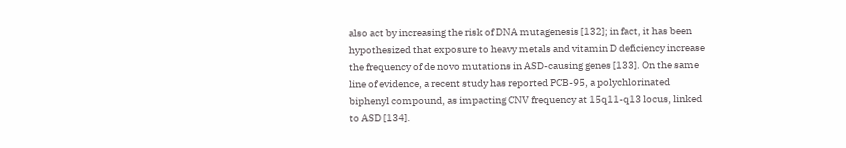also act by increasing the risk of DNA mutagenesis [132]; in fact, it has been hypothesized that exposure to heavy metals and vitamin D deficiency increase the frequency of de novo mutations in ASD-causing genes [133]. On the same line of evidence, a recent study has reported PCB-95, a polychlorinated biphenyl compound, as impacting CNV frequency at 15q11-q13 locus, linked to ASD [134].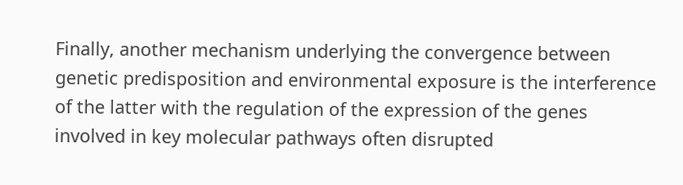Finally, another mechanism underlying the convergence between genetic predisposition and environmental exposure is the interference of the latter with the regulation of the expression of the genes involved in key molecular pathways often disrupted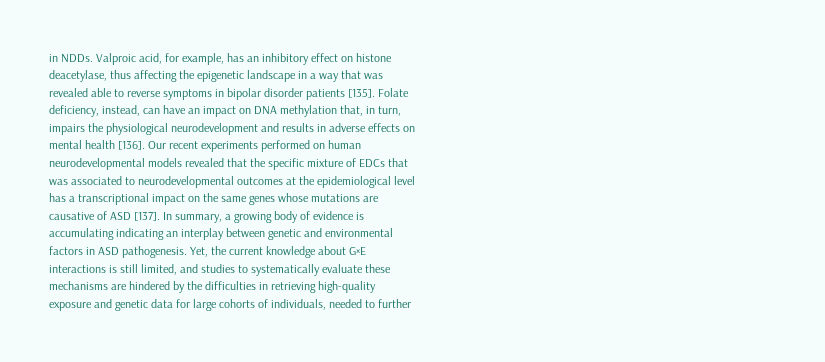in NDDs. Valproic acid, for example, has an inhibitory effect on histone deacetylase, thus affecting the epigenetic landscape in a way that was revealed able to reverse symptoms in bipolar disorder patients [135]. Folate deficiency, instead, can have an impact on DNA methylation that, in turn, impairs the physiological neurodevelopment and results in adverse effects on mental health [136]. Our recent experiments performed on human neurodevelopmental models revealed that the specific mixture of EDCs that was associated to neurodevelopmental outcomes at the epidemiological level has a transcriptional impact on the same genes whose mutations are causative of ASD [137]. In summary, a growing body of evidence is accumulating indicating an interplay between genetic and environmental factors in ASD pathogenesis. Yet, the current knowledge about G×E interactions is still limited, and studies to systematically evaluate these mechanisms are hindered by the difficulties in retrieving high-quality exposure and genetic data for large cohorts of individuals, needed to further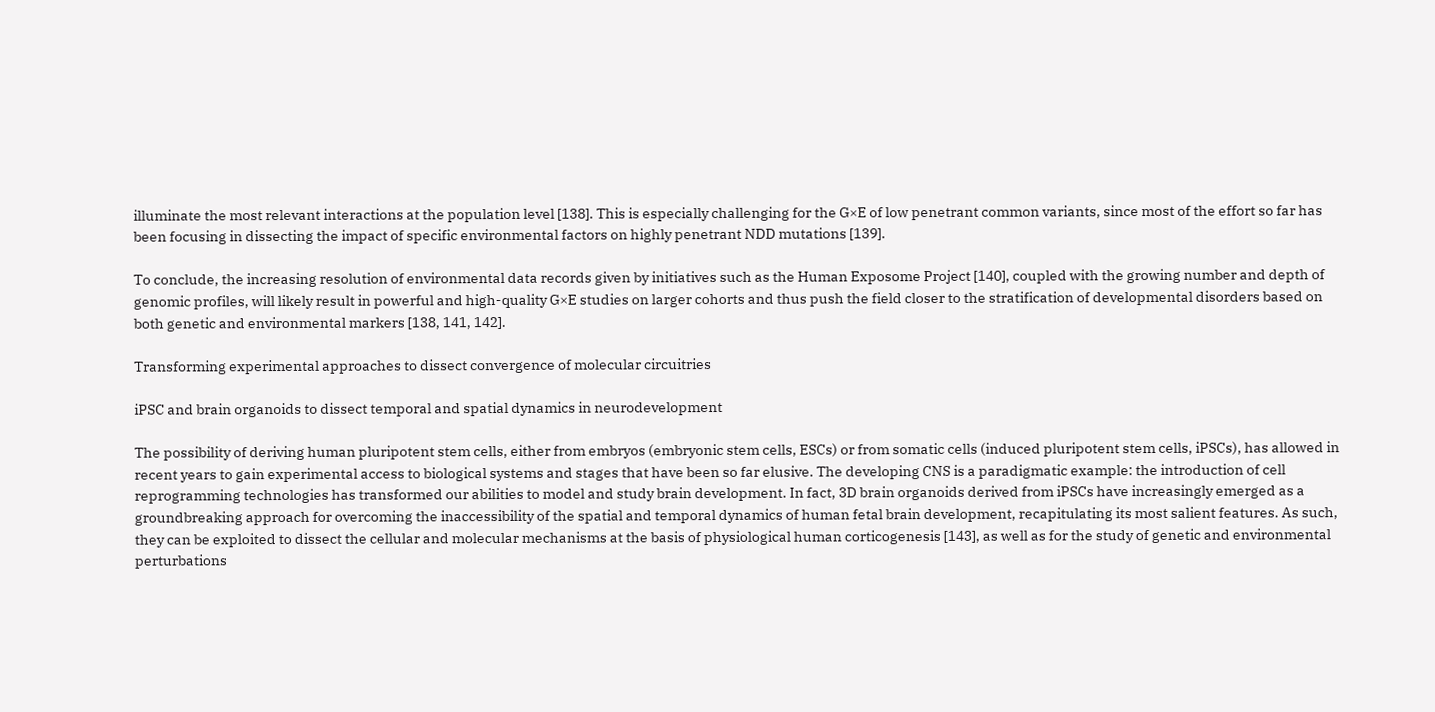illuminate the most relevant interactions at the population level [138]. This is especially challenging for the G×E of low penetrant common variants, since most of the effort so far has been focusing in dissecting the impact of specific environmental factors on highly penetrant NDD mutations [139].

To conclude, the increasing resolution of environmental data records given by initiatives such as the Human Exposome Project [140], coupled with the growing number and depth of genomic profiles, will likely result in powerful and high-quality G×E studies on larger cohorts and thus push the field closer to the stratification of developmental disorders based on both genetic and environmental markers [138, 141, 142].

Transforming experimental approaches to dissect convergence of molecular circuitries

iPSC and brain organoids to dissect temporal and spatial dynamics in neurodevelopment

The possibility of deriving human pluripotent stem cells, either from embryos (embryonic stem cells, ESCs) or from somatic cells (induced pluripotent stem cells, iPSCs), has allowed in recent years to gain experimental access to biological systems and stages that have been so far elusive. The developing CNS is a paradigmatic example: the introduction of cell reprogramming technologies has transformed our abilities to model and study brain development. In fact, 3D brain organoids derived from iPSCs have increasingly emerged as a groundbreaking approach for overcoming the inaccessibility of the spatial and temporal dynamics of human fetal brain development, recapitulating its most salient features. As such, they can be exploited to dissect the cellular and molecular mechanisms at the basis of physiological human corticogenesis [143], as well as for the study of genetic and environmental perturbations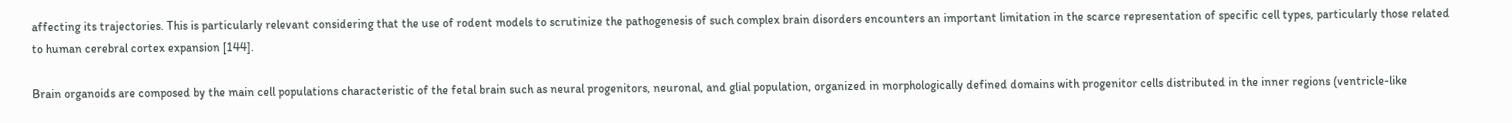affecting its trajectories. This is particularly relevant considering that the use of rodent models to scrutinize the pathogenesis of such complex brain disorders encounters an important limitation in the scarce representation of specific cell types, particularly those related to human cerebral cortex expansion [144].

Brain organoids are composed by the main cell populations characteristic of the fetal brain such as neural progenitors, neuronal, and glial population, organized in morphologically defined domains with progenitor cells distributed in the inner regions (ventricle-like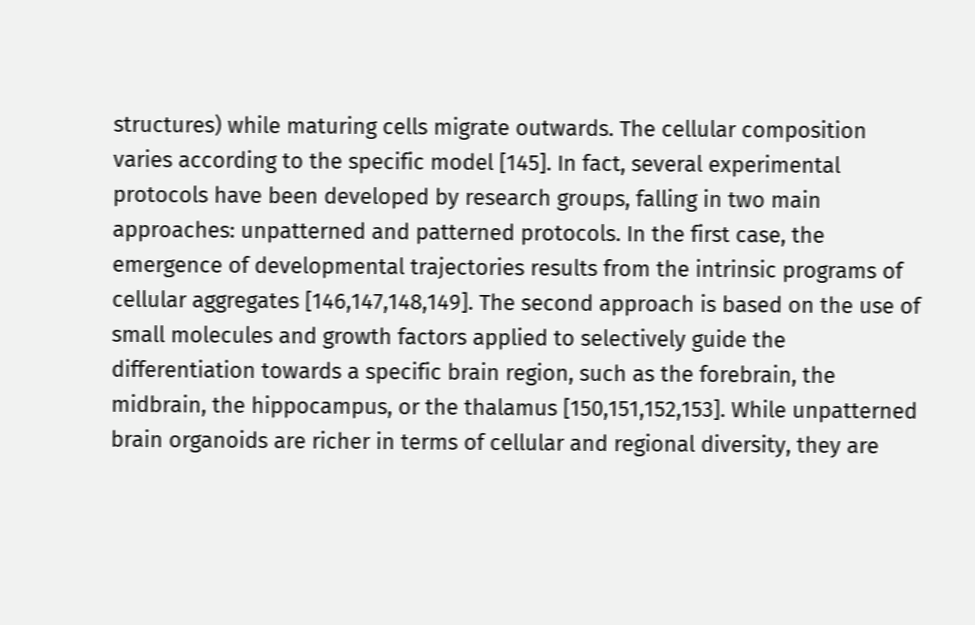structures) while maturing cells migrate outwards. The cellular composition varies according to the specific model [145]. In fact, several experimental protocols have been developed by research groups, falling in two main approaches: unpatterned and patterned protocols. In the first case, the emergence of developmental trajectories results from the intrinsic programs of cellular aggregates [146,147,148,149]. The second approach is based on the use of small molecules and growth factors applied to selectively guide the differentiation towards a specific brain region, such as the forebrain, the midbrain, the hippocampus, or the thalamus [150,151,152,153]. While unpatterned brain organoids are richer in terms of cellular and regional diversity, they are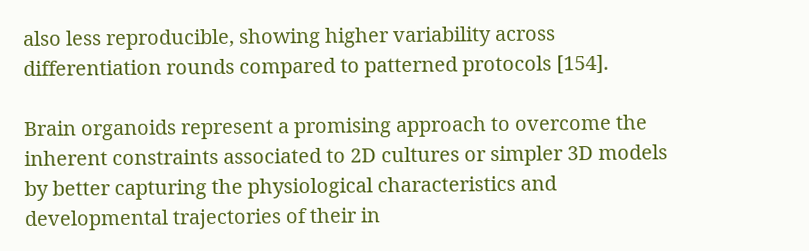also less reproducible, showing higher variability across differentiation rounds compared to patterned protocols [154].

Brain organoids represent a promising approach to overcome the inherent constraints associated to 2D cultures or simpler 3D models by better capturing the physiological characteristics and developmental trajectories of their in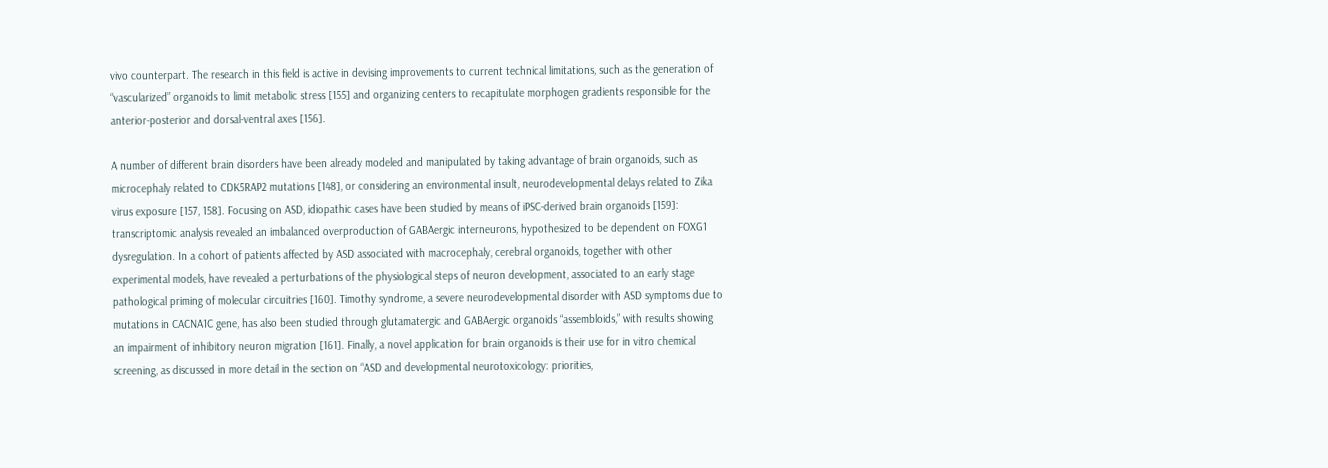vivo counterpart. The research in this field is active in devising improvements to current technical limitations, such as the generation of “vascularized” organoids to limit metabolic stress [155] and organizing centers to recapitulate morphogen gradients responsible for the anterior-posterior and dorsal-ventral axes [156].

A number of different brain disorders have been already modeled and manipulated by taking advantage of brain organoids, such as microcephaly related to CDK5RAP2 mutations [148], or considering an environmental insult, neurodevelopmental delays related to Zika virus exposure [157, 158]. Focusing on ASD, idiopathic cases have been studied by means of iPSC-derived brain organoids [159]: transcriptomic analysis revealed an imbalanced overproduction of GABAergic interneurons, hypothesized to be dependent on FOXG1 dysregulation. In a cohort of patients affected by ASD associated with macrocephaly, cerebral organoids, together with other experimental models, have revealed a perturbations of the physiological steps of neuron development, associated to an early stage pathological priming of molecular circuitries [160]. Timothy syndrome, a severe neurodevelopmental disorder with ASD symptoms due to mutations in CACNA1C gene, has also been studied through glutamatergic and GABAergic organoids “assembloids,” with results showing an impairment of inhibitory neuron migration [161]. Finally, a novel application for brain organoids is their use for in vitro chemical screening, as discussed in more detail in the section on “ASD and developmental neurotoxicology: priorities,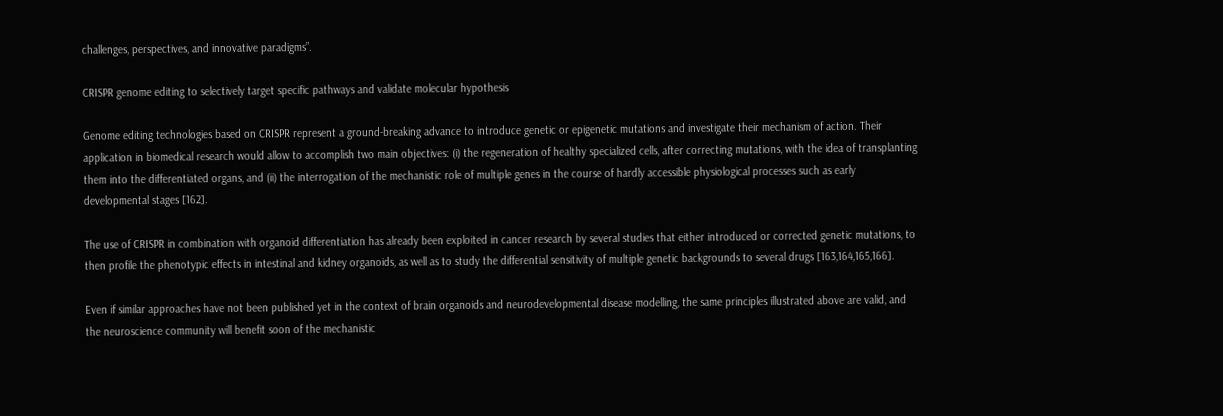challenges, perspectives, and innovative paradigms”.

CRISPR genome editing to selectively target specific pathways and validate molecular hypothesis

Genome editing technologies based on CRISPR represent a ground-breaking advance to introduce genetic or epigenetic mutations and investigate their mechanism of action. Their application in biomedical research would allow to accomplish two main objectives: (i) the regeneration of healthy specialized cells, after correcting mutations, with the idea of transplanting them into the differentiated organs, and (ii) the interrogation of the mechanistic role of multiple genes in the course of hardly accessible physiological processes such as early developmental stages [162].

The use of CRISPR in combination with organoid differentiation has already been exploited in cancer research by several studies that either introduced or corrected genetic mutations, to then profile the phenotypic effects in intestinal and kidney organoids, as well as to study the differential sensitivity of multiple genetic backgrounds to several drugs [163,164,165,166].

Even if similar approaches have not been published yet in the context of brain organoids and neurodevelopmental disease modelling, the same principles illustrated above are valid, and the neuroscience community will benefit soon of the mechanistic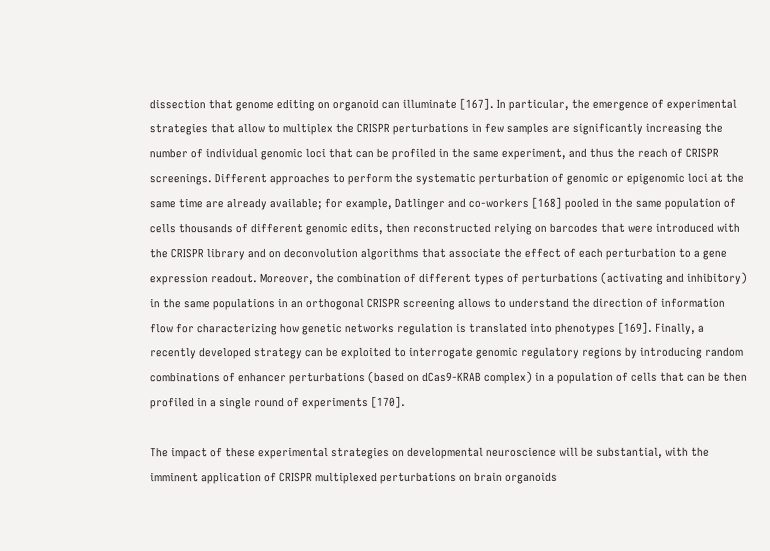dissection that genome editing on organoid can illuminate [167]. In particular, the emergence of experimental strategies that allow to multiplex the CRISPR perturbations in few samples are significantly increasing the number of individual genomic loci that can be profiled in the same experiment, and thus the reach of CRISPR screenings. Different approaches to perform the systematic perturbation of genomic or epigenomic loci at the same time are already available; for example, Datlinger and co-workers [168] pooled in the same population of cells thousands of different genomic edits, then reconstructed relying on barcodes that were introduced with the CRISPR library and on deconvolution algorithms that associate the effect of each perturbation to a gene expression readout. Moreover, the combination of different types of perturbations (activating and inhibitory) in the same populations in an orthogonal CRISPR screening allows to understand the direction of information flow for characterizing how genetic networks regulation is translated into phenotypes [169]. Finally, a recently developed strategy can be exploited to interrogate genomic regulatory regions by introducing random combinations of enhancer perturbations (based on dCas9-KRAB complex) in a population of cells that can be then profiled in a single round of experiments [170].

The impact of these experimental strategies on developmental neuroscience will be substantial, with the imminent application of CRISPR multiplexed perturbations on brain organoids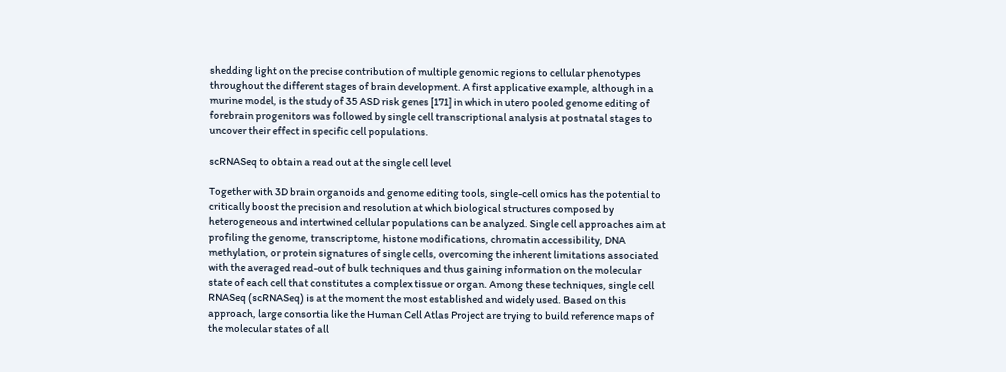shedding light on the precise contribution of multiple genomic regions to cellular phenotypes throughout the different stages of brain development. A first applicative example, although in a murine model, is the study of 35 ASD risk genes [171] in which in utero pooled genome editing of forebrain progenitors was followed by single cell transcriptional analysis at postnatal stages to uncover their effect in specific cell populations.

scRNASeq to obtain a read out at the single cell level

Together with 3D brain organoids and genome editing tools, single-cell omics has the potential to critically boost the precision and resolution at which biological structures composed by heterogeneous and intertwined cellular populations can be analyzed. Single cell approaches aim at profiling the genome, transcriptome, histone modifications, chromatin accessibility, DNA methylation, or protein signatures of single cells, overcoming the inherent limitations associated with the averaged read-out of bulk techniques and thus gaining information on the molecular state of each cell that constitutes a complex tissue or organ. Among these techniques, single cell RNASeq (scRNASeq) is at the moment the most established and widely used. Based on this approach, large consortia like the Human Cell Atlas Project are trying to build reference maps of the molecular states of all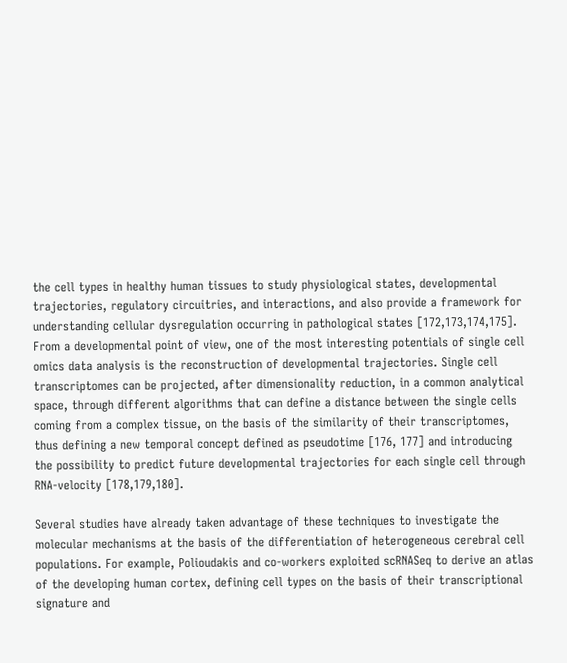the cell types in healthy human tissues to study physiological states, developmental trajectories, regulatory circuitries, and interactions, and also provide a framework for understanding cellular dysregulation occurring in pathological states [172,173,174,175]. From a developmental point of view, one of the most interesting potentials of single cell omics data analysis is the reconstruction of developmental trajectories. Single cell transcriptomes can be projected, after dimensionality reduction, in a common analytical space, through different algorithms that can define a distance between the single cells coming from a complex tissue, on the basis of the similarity of their transcriptomes, thus defining a new temporal concept defined as pseudotime [176, 177] and introducing the possibility to predict future developmental trajectories for each single cell through RNA-velocity [178,179,180].

Several studies have already taken advantage of these techniques to investigate the molecular mechanisms at the basis of the differentiation of heterogeneous cerebral cell populations. For example, Polioudakis and co-workers exploited scRNASeq to derive an atlas of the developing human cortex, defining cell types on the basis of their transcriptional signature and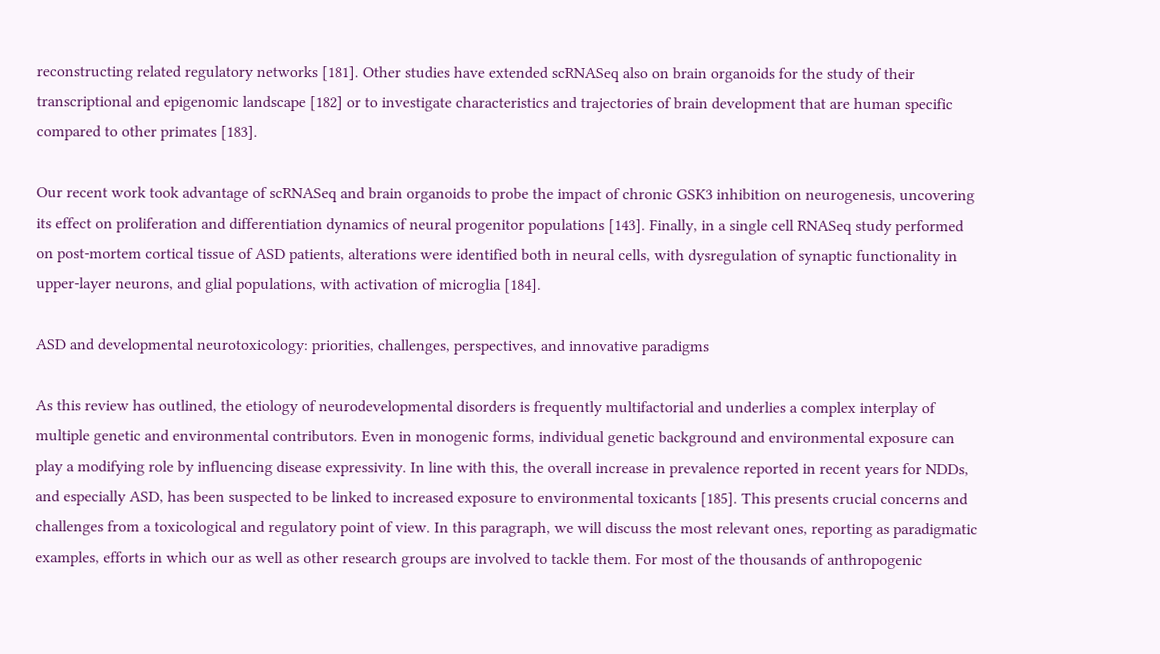reconstructing related regulatory networks [181]. Other studies have extended scRNASeq also on brain organoids for the study of their transcriptional and epigenomic landscape [182] or to investigate characteristics and trajectories of brain development that are human specific compared to other primates [183].

Our recent work took advantage of scRNASeq and brain organoids to probe the impact of chronic GSK3 inhibition on neurogenesis, uncovering its effect on proliferation and differentiation dynamics of neural progenitor populations [143]. Finally, in a single cell RNASeq study performed on post-mortem cortical tissue of ASD patients, alterations were identified both in neural cells, with dysregulation of synaptic functionality in upper-layer neurons, and glial populations, with activation of microglia [184].

ASD and developmental neurotoxicology: priorities, challenges, perspectives, and innovative paradigms

As this review has outlined, the etiology of neurodevelopmental disorders is frequently multifactorial and underlies a complex interplay of multiple genetic and environmental contributors. Even in monogenic forms, individual genetic background and environmental exposure can play a modifying role by influencing disease expressivity. In line with this, the overall increase in prevalence reported in recent years for NDDs, and especially ASD, has been suspected to be linked to increased exposure to environmental toxicants [185]. This presents crucial concerns and challenges from a toxicological and regulatory point of view. In this paragraph, we will discuss the most relevant ones, reporting as paradigmatic examples, efforts in which our as well as other research groups are involved to tackle them. For most of the thousands of anthropogenic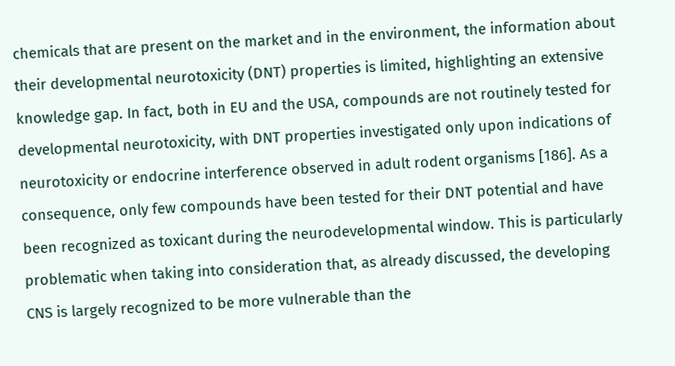chemicals that are present on the market and in the environment, the information about their developmental neurotoxicity (DNT) properties is limited, highlighting an extensive knowledge gap. In fact, both in EU and the USA, compounds are not routinely tested for developmental neurotoxicity, with DNT properties investigated only upon indications of neurotoxicity or endocrine interference observed in adult rodent organisms [186]. As a consequence, only few compounds have been tested for their DNT potential and have been recognized as toxicant during the neurodevelopmental window. This is particularly problematic when taking into consideration that, as already discussed, the developing CNS is largely recognized to be more vulnerable than the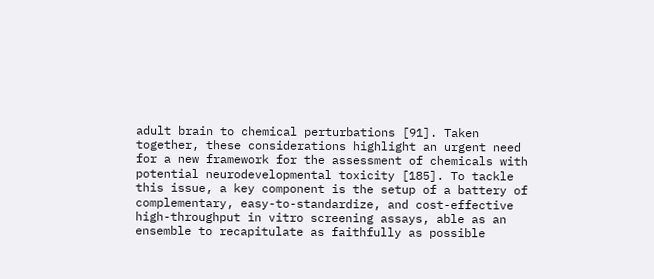adult brain to chemical perturbations [91]. Taken together, these considerations highlight an urgent need for a new framework for the assessment of chemicals with potential neurodevelopmental toxicity [185]. To tackle this issue, a key component is the setup of a battery of complementary, easy-to-standardize, and cost-effective high-throughput in vitro screening assays, able as an ensemble to recapitulate as faithfully as possible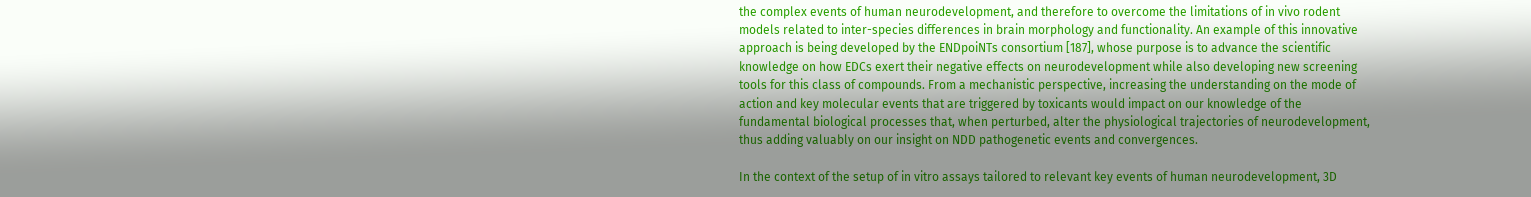the complex events of human neurodevelopment, and therefore to overcome the limitations of in vivo rodent models related to inter-species differences in brain morphology and functionality. An example of this innovative approach is being developed by the ENDpoiNTs consortium [187], whose purpose is to advance the scientific knowledge on how EDCs exert their negative effects on neurodevelopment while also developing new screening tools for this class of compounds. From a mechanistic perspective, increasing the understanding on the mode of action and key molecular events that are triggered by toxicants would impact on our knowledge of the fundamental biological processes that, when perturbed, alter the physiological trajectories of neurodevelopment, thus adding valuably on our insight on NDD pathogenetic events and convergences.

In the context of the setup of in vitro assays tailored to relevant key events of human neurodevelopment, 3D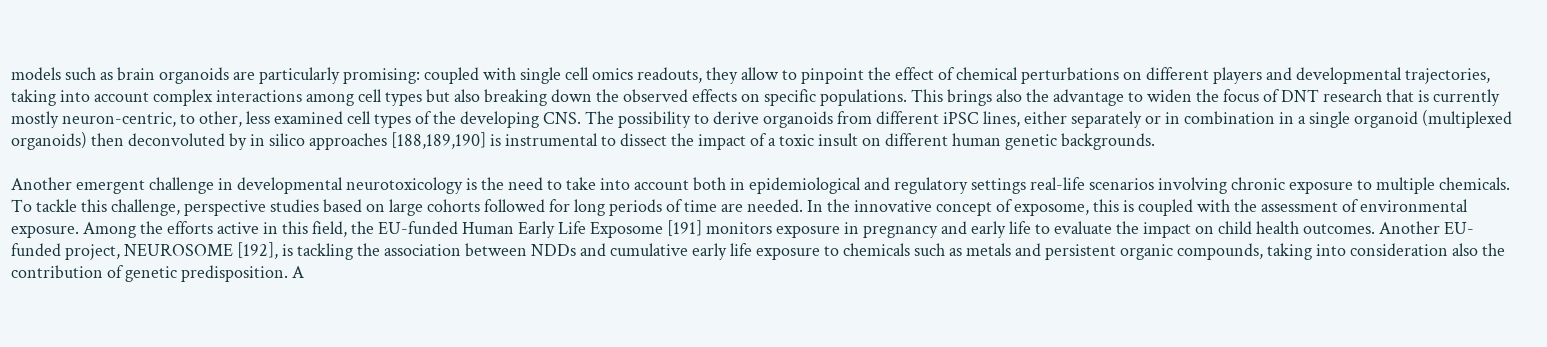models such as brain organoids are particularly promising: coupled with single cell omics readouts, they allow to pinpoint the effect of chemical perturbations on different players and developmental trajectories, taking into account complex interactions among cell types but also breaking down the observed effects on specific populations. This brings also the advantage to widen the focus of DNT research that is currently mostly neuron-centric, to other, less examined cell types of the developing CNS. The possibility to derive organoids from different iPSC lines, either separately or in combination in a single organoid (multiplexed organoids) then deconvoluted by in silico approaches [188,189,190] is instrumental to dissect the impact of a toxic insult on different human genetic backgrounds.

Another emergent challenge in developmental neurotoxicology is the need to take into account both in epidemiological and regulatory settings real-life scenarios involving chronic exposure to multiple chemicals. To tackle this challenge, perspective studies based on large cohorts followed for long periods of time are needed. In the innovative concept of exposome, this is coupled with the assessment of environmental exposure. Among the efforts active in this field, the EU-funded Human Early Life Exposome [191] monitors exposure in pregnancy and early life to evaluate the impact on child health outcomes. Another EU-funded project, NEUROSOME [192], is tackling the association between NDDs and cumulative early life exposure to chemicals such as metals and persistent organic compounds, taking into consideration also the contribution of genetic predisposition. A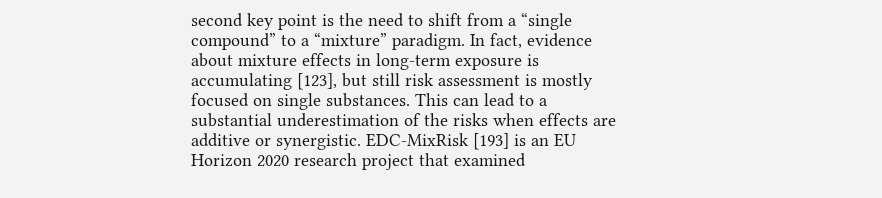second key point is the need to shift from a “single compound” to a “mixture” paradigm. In fact, evidence about mixture effects in long-term exposure is accumulating [123], but still risk assessment is mostly focused on single substances. This can lead to a substantial underestimation of the risks when effects are additive or synergistic. EDC-MixRisk [193] is an EU Horizon 2020 research project that examined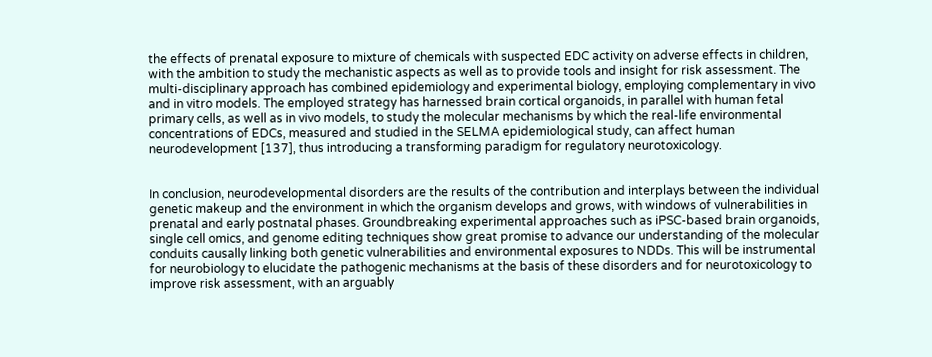the effects of prenatal exposure to mixture of chemicals with suspected EDC activity on adverse effects in children, with the ambition to study the mechanistic aspects as well as to provide tools and insight for risk assessment. The multi-disciplinary approach has combined epidemiology and experimental biology, employing complementary in vivo and in vitro models. The employed strategy has harnessed brain cortical organoids, in parallel with human fetal primary cells, as well as in vivo models, to study the molecular mechanisms by which the real-life environmental concentrations of EDCs, measured and studied in the SELMA epidemiological study, can affect human neurodevelopment [137], thus introducing a transforming paradigm for regulatory neurotoxicology.


In conclusion, neurodevelopmental disorders are the results of the contribution and interplays between the individual genetic makeup and the environment in which the organism develops and grows, with windows of vulnerabilities in prenatal and early postnatal phases. Groundbreaking experimental approaches such as iPSC-based brain organoids, single cell omics, and genome editing techniques show great promise to advance our understanding of the molecular conduits causally linking both genetic vulnerabilities and environmental exposures to NDDs. This will be instrumental for neurobiology to elucidate the pathogenic mechanisms at the basis of these disorders and for neurotoxicology to improve risk assessment, with an arguably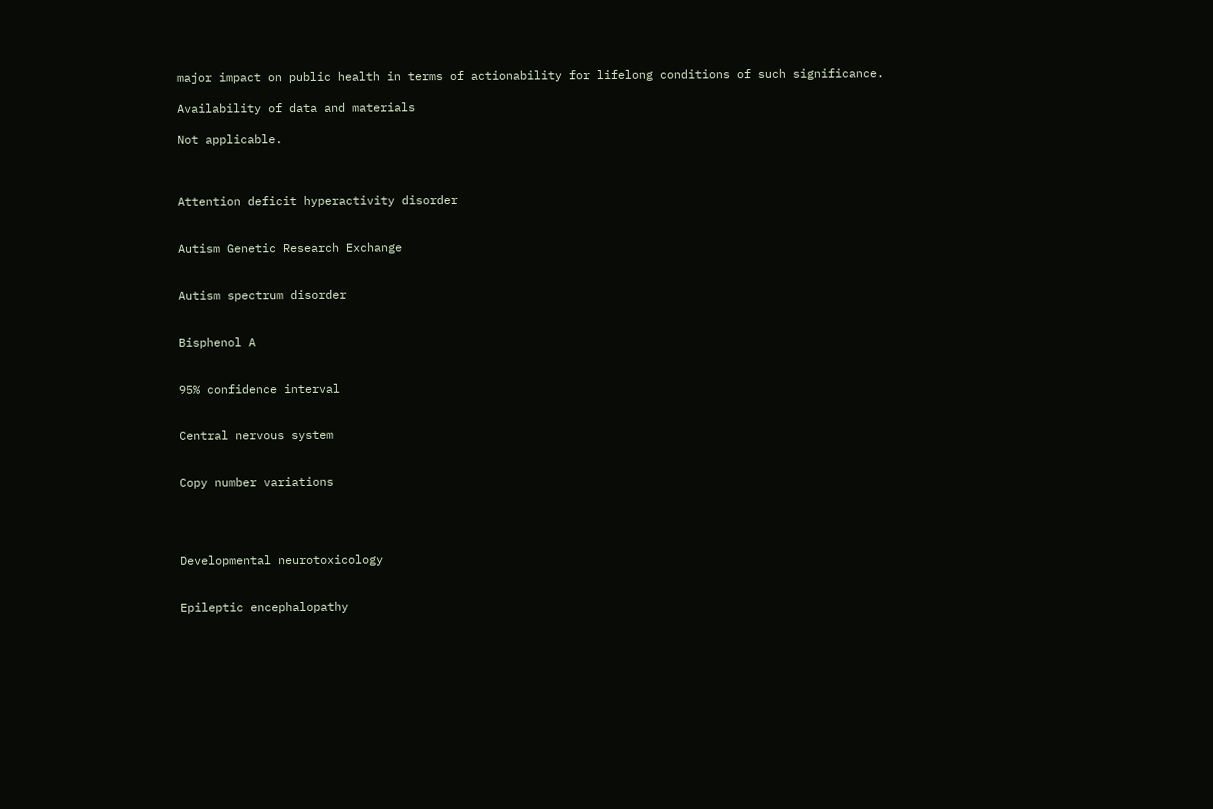major impact on public health in terms of actionability for lifelong conditions of such significance.

Availability of data and materials

Not applicable.



Attention deficit hyperactivity disorder


Autism Genetic Research Exchange


Autism spectrum disorder


Bisphenol A


95% confidence interval


Central nervous system


Copy number variations




Developmental neurotoxicology


Epileptic encephalopathy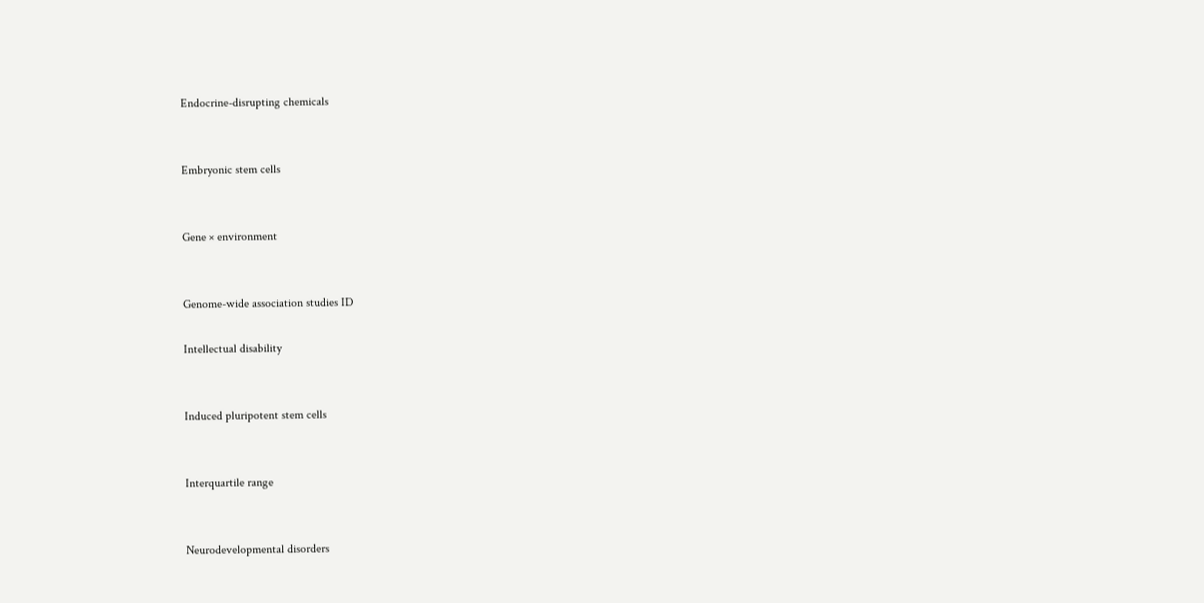Endocrine-disrupting chemicals


Embryonic stem cells


Gene × environment


Genome-wide association studies ID

Intellectual disability


Induced pluripotent stem cells


Interquartile range


Neurodevelopmental disorders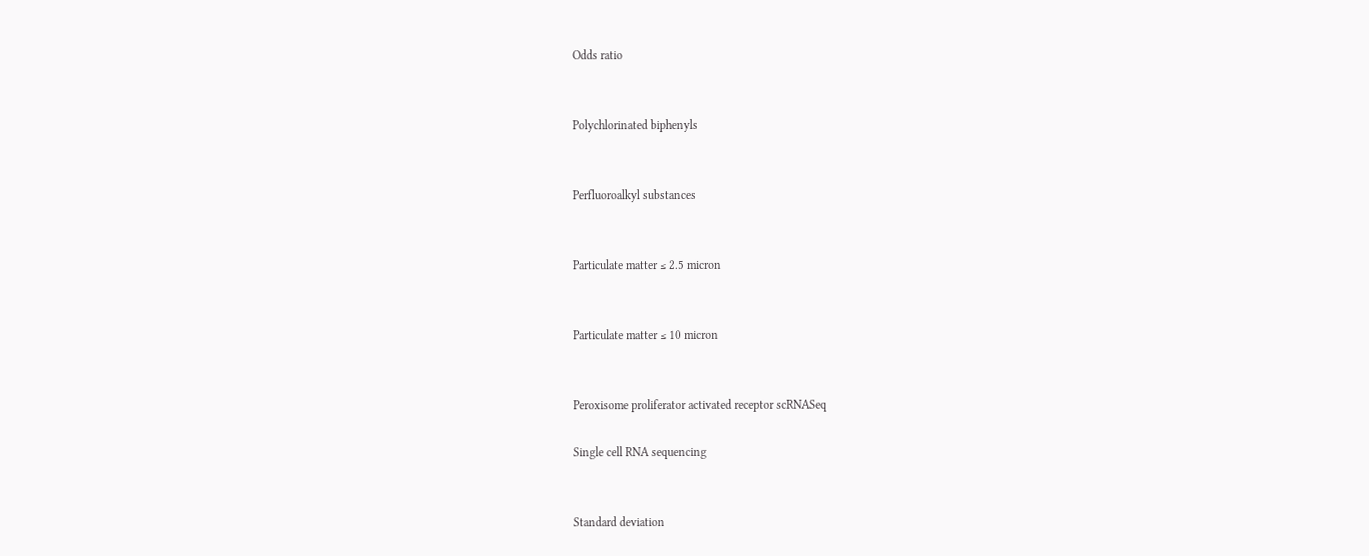Odds ratio


Polychlorinated biphenyls


Perfluoroalkyl substances


Particulate matter ≤ 2.5 micron


Particulate matter ≤ 10 micron


Peroxisome proliferator activated receptor scRNASeq

Single cell RNA sequencing


Standard deviation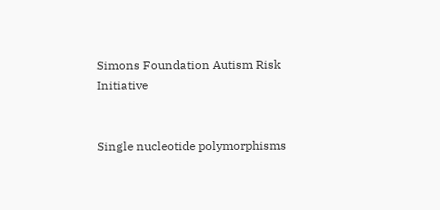Simons Foundation Autism Risk Initiative


Single nucleotide polymorphisms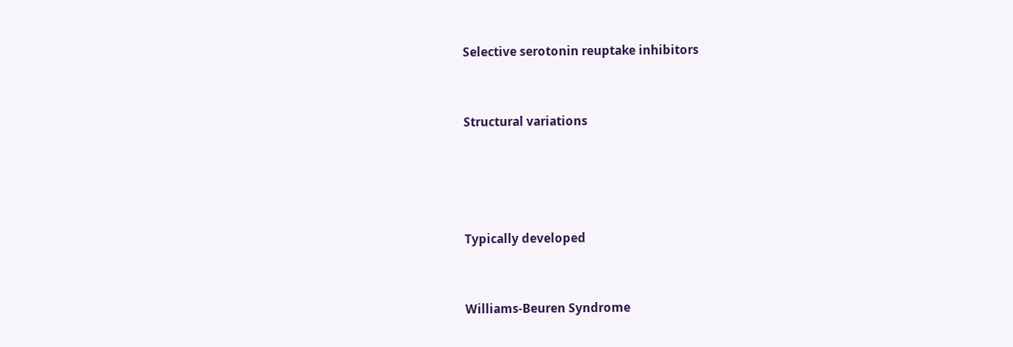Selective serotonin reuptake inhibitors


Structural variations




Typically developed


Williams-Beuren Syndrome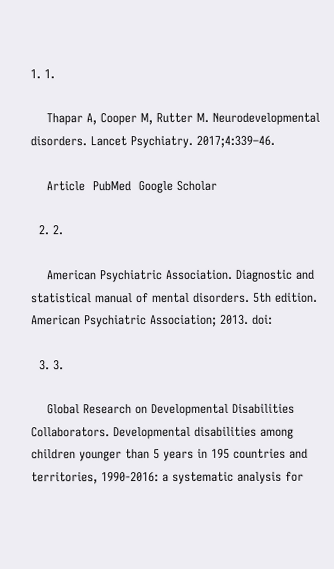1. 1.

    Thapar A, Cooper M, Rutter M. Neurodevelopmental disorders. Lancet Psychiatry. 2017;4:339–46.

    Article  PubMed  Google Scholar

  2. 2.

    American Psychiatric Association. Diagnostic and statistical manual of mental disorders. 5th edition. American Psychiatric Association; 2013. doi:

  3. 3.

    Global Research on Developmental Disabilities Collaborators. Developmental disabilities among children younger than 5 years in 195 countries and territories, 1990-2016: a systematic analysis for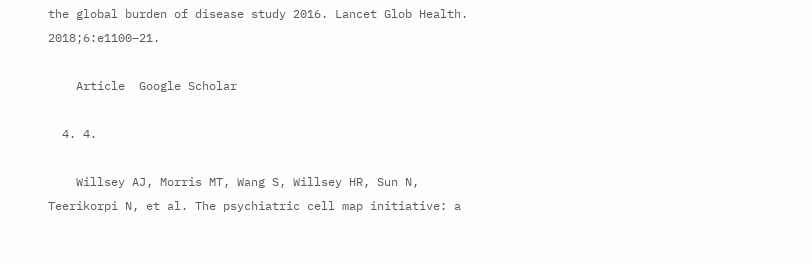the global burden of disease study 2016. Lancet Glob Health. 2018;6:e1100–21.

    Article  Google Scholar

  4. 4.

    Willsey AJ, Morris MT, Wang S, Willsey HR, Sun N, Teerikorpi N, et al. The psychiatric cell map initiative: a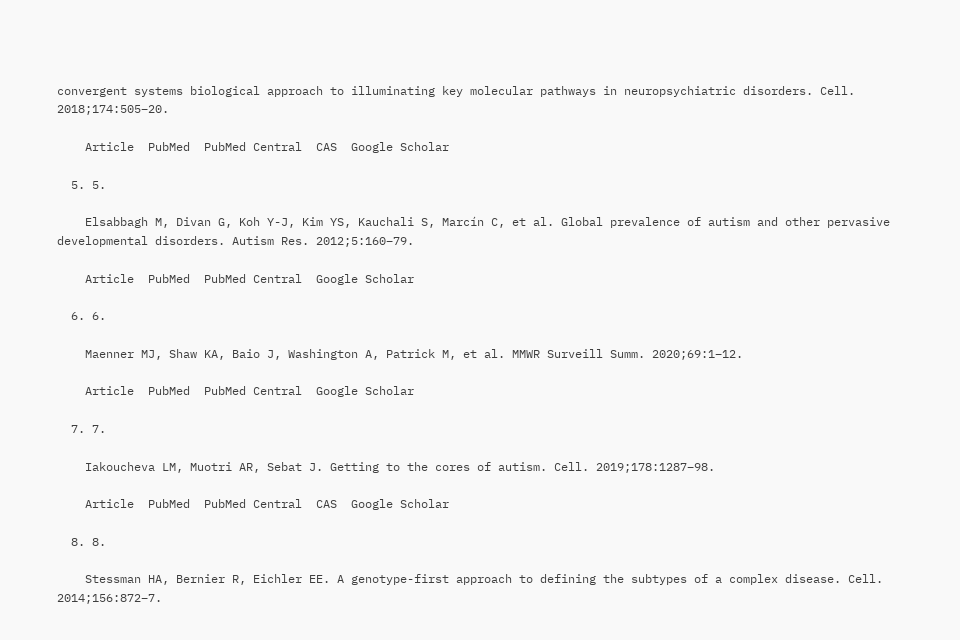convergent systems biological approach to illuminating key molecular pathways in neuropsychiatric disorders. Cell. 2018;174:505–20.

    Article  PubMed  PubMed Central  CAS  Google Scholar

  5. 5.

    Elsabbagh M, Divan G, Koh Y-J, Kim YS, Kauchali S, Marcín C, et al. Global prevalence of autism and other pervasive developmental disorders. Autism Res. 2012;5:160–79.

    Article  PubMed  PubMed Central  Google Scholar

  6. 6.

    Maenner MJ, Shaw KA, Baio J, Washington A, Patrick M, et al. MMWR Surveill Summ. 2020;69:1–12.

    Article  PubMed  PubMed Central  Google Scholar

  7. 7.

    Iakoucheva LM, Muotri AR, Sebat J. Getting to the cores of autism. Cell. 2019;178:1287–98.

    Article  PubMed  PubMed Central  CAS  Google Scholar

  8. 8.

    Stessman HA, Bernier R, Eichler EE. A genotype-first approach to defining the subtypes of a complex disease. Cell. 2014;156:872–7.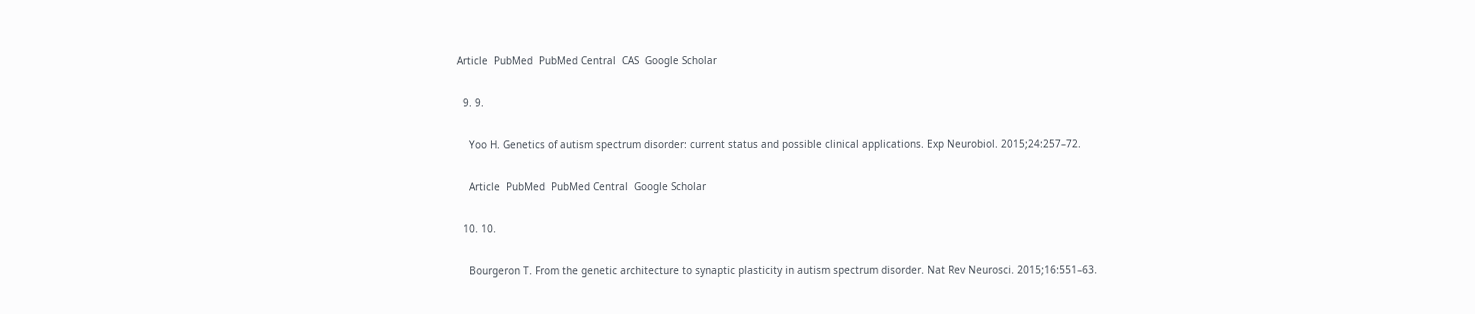Article  PubMed  PubMed Central  CAS  Google Scholar

  9. 9.

    Yoo H. Genetics of autism spectrum disorder: current status and possible clinical applications. Exp Neurobiol. 2015;24:257–72.

    Article  PubMed  PubMed Central  Google Scholar

  10. 10.

    Bourgeron T. From the genetic architecture to synaptic plasticity in autism spectrum disorder. Nat Rev Neurosci. 2015;16:551–63.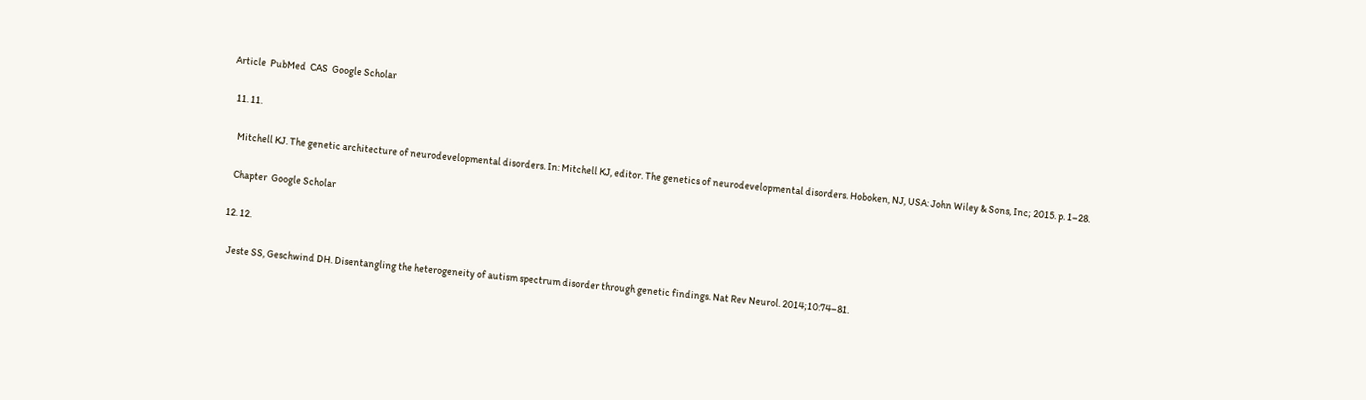Article  PubMed  CAS  Google Scholar

  11. 11.

    Mitchell KJ. The genetic architecture of neurodevelopmental disorders. In: Mitchell KJ, editor. The genetics of neurodevelopmental disorders. Hoboken, NJ, USA: John Wiley & Sons, Inc; 2015. p. 1–28.

    Chapter  Google Scholar

  12. 12.

    Jeste SS, Geschwind DH. Disentangling the heterogeneity of autism spectrum disorder through genetic findings. Nat Rev Neurol. 2014;10:74–81.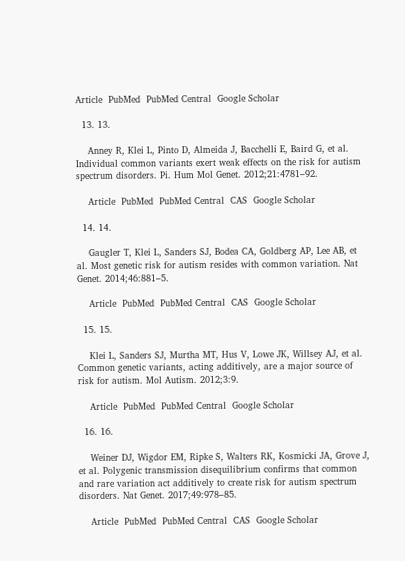Article  PubMed  PubMed Central  Google Scholar

  13. 13.

    Anney R, Klei L, Pinto D, Almeida J, Bacchelli E, Baird G, et al. Individual common variants exert weak effects on the risk for autism spectrum disorders. Pi. Hum Mol Genet. 2012;21:4781–92.

    Article  PubMed  PubMed Central  CAS  Google Scholar

  14. 14.

    Gaugler T, Klei L, Sanders SJ, Bodea CA, Goldberg AP, Lee AB, et al. Most genetic risk for autism resides with common variation. Nat Genet. 2014;46:881–5.

    Article  PubMed  PubMed Central  CAS  Google Scholar

  15. 15.

    Klei L, Sanders SJ, Murtha MT, Hus V, Lowe JK, Willsey AJ, et al. Common genetic variants, acting additively, are a major source of risk for autism. Mol Autism. 2012;3:9.

    Article  PubMed  PubMed Central  Google Scholar

  16. 16.

    Weiner DJ, Wigdor EM, Ripke S, Walters RK, Kosmicki JA, Grove J, et al. Polygenic transmission disequilibrium confirms that common and rare variation act additively to create risk for autism spectrum disorders. Nat Genet. 2017;49:978–85.

    Article  PubMed  PubMed Central  CAS  Google Scholar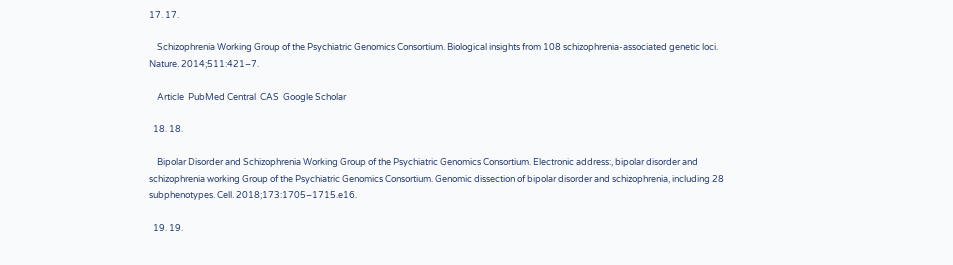17. 17.

    Schizophrenia Working Group of the Psychiatric Genomics Consortium. Biological insights from 108 schizophrenia-associated genetic loci. Nature. 2014;511:421–7.

    Article  PubMed Central  CAS  Google Scholar

  18. 18.

    Bipolar Disorder and Schizophrenia Working Group of the Psychiatric Genomics Consortium. Electronic address:, bipolar disorder and schizophrenia working Group of the Psychiatric Genomics Consortium. Genomic dissection of bipolar disorder and schizophrenia, including 28 subphenotypes. Cell. 2018;173:1705–1715.e16.

  19. 19.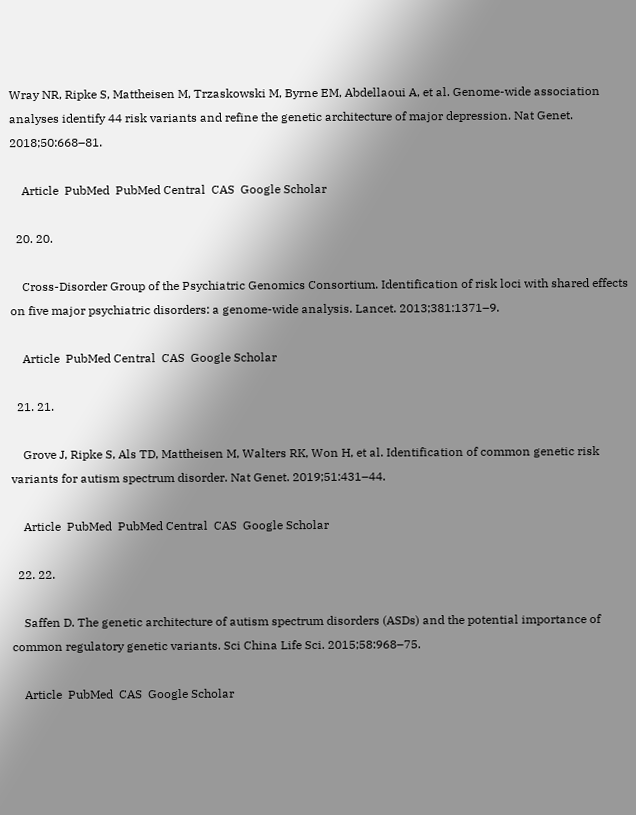Wray NR, Ripke S, Mattheisen M, Trzaskowski M, Byrne EM, Abdellaoui A, et al. Genome-wide association analyses identify 44 risk variants and refine the genetic architecture of major depression. Nat Genet. 2018;50:668–81.

    Article  PubMed  PubMed Central  CAS  Google Scholar

  20. 20.

    Cross-Disorder Group of the Psychiatric Genomics Consortium. Identification of risk loci with shared effects on five major psychiatric disorders: a genome-wide analysis. Lancet. 2013;381:1371–9.

    Article  PubMed Central  CAS  Google Scholar

  21. 21.

    Grove J, Ripke S, Als TD, Mattheisen M, Walters RK, Won H, et al. Identification of common genetic risk variants for autism spectrum disorder. Nat Genet. 2019;51:431–44.

    Article  PubMed  PubMed Central  CAS  Google Scholar

  22. 22.

    Saffen D. The genetic architecture of autism spectrum disorders (ASDs) and the potential importance of common regulatory genetic variants. Sci China Life Sci. 2015;58:968–75.

    Article  PubMed  CAS  Google Scholar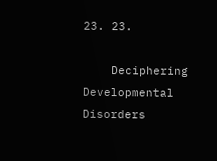23. 23.

    Deciphering Developmental Disorders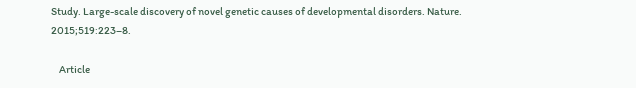Study. Large-scale discovery of novel genetic causes of developmental disorders. Nature. 2015;519:223–8.

    Article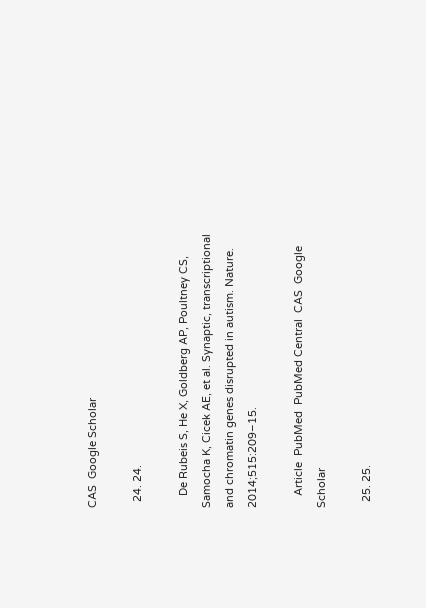CAS  Google Scholar

  24. 24.

    De Rubeis S, He X, Goldberg AP, Poultney CS, Samocha K, Cicek AE, et al. Synaptic, transcriptional and chromatin genes disrupted in autism. Nature. 2014;515:209–15.

    Article  PubMed  PubMed Central  CAS  Google Scholar

  25. 25.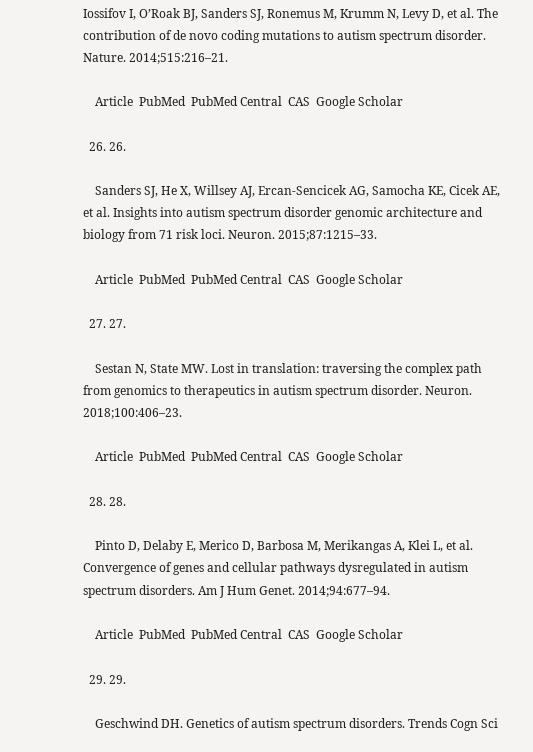Iossifov I, O’Roak BJ, Sanders SJ, Ronemus M, Krumm N, Levy D, et al. The contribution of de novo coding mutations to autism spectrum disorder. Nature. 2014;515:216–21.

    Article  PubMed  PubMed Central  CAS  Google Scholar

  26. 26.

    Sanders SJ, He X, Willsey AJ, Ercan-Sencicek AG, Samocha KE, Cicek AE, et al. Insights into autism spectrum disorder genomic architecture and biology from 71 risk loci. Neuron. 2015;87:1215–33.

    Article  PubMed  PubMed Central  CAS  Google Scholar

  27. 27.

    Sestan N, State MW. Lost in translation: traversing the complex path from genomics to therapeutics in autism spectrum disorder. Neuron. 2018;100:406–23.

    Article  PubMed  PubMed Central  CAS  Google Scholar

  28. 28.

    Pinto D, Delaby E, Merico D, Barbosa M, Merikangas A, Klei L, et al. Convergence of genes and cellular pathways dysregulated in autism spectrum disorders. Am J Hum Genet. 2014;94:677–94.

    Article  PubMed  PubMed Central  CAS  Google Scholar

  29. 29.

    Geschwind DH. Genetics of autism spectrum disorders. Trends Cogn Sci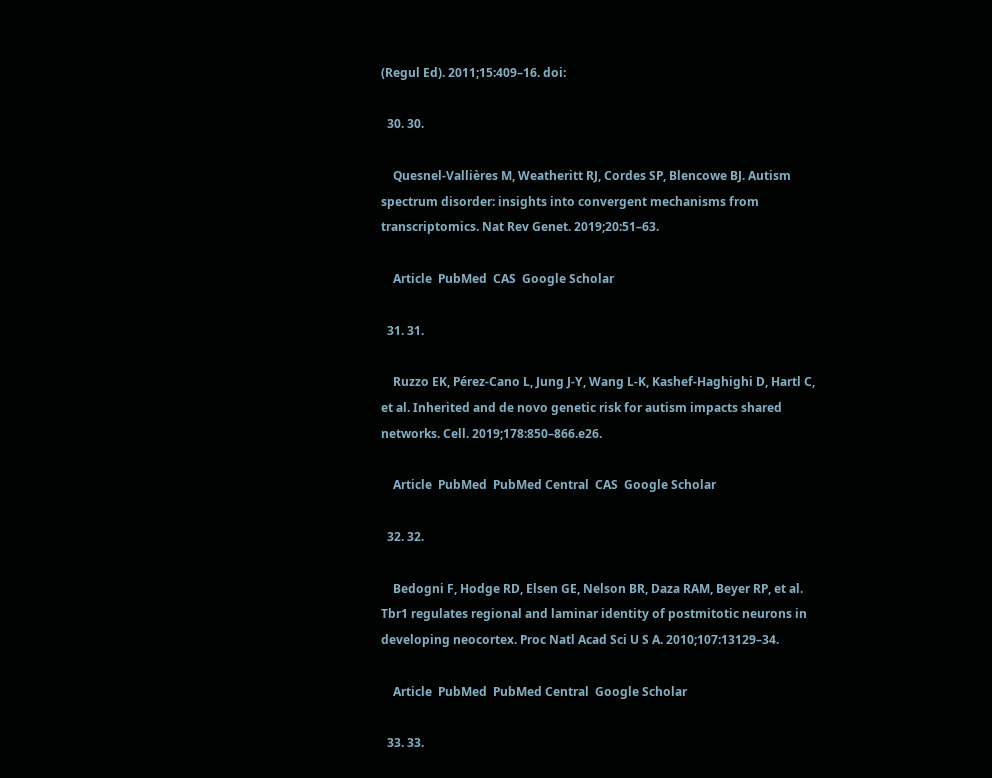(Regul Ed). 2011;15:409–16. doi:

  30. 30.

    Quesnel-Vallières M, Weatheritt RJ, Cordes SP, Blencowe BJ. Autism spectrum disorder: insights into convergent mechanisms from transcriptomics. Nat Rev Genet. 2019;20:51–63.

    Article  PubMed  CAS  Google Scholar

  31. 31.

    Ruzzo EK, Pérez-Cano L, Jung J-Y, Wang L-K, Kashef-Haghighi D, Hartl C, et al. Inherited and de novo genetic risk for autism impacts shared networks. Cell. 2019;178:850–866.e26.

    Article  PubMed  PubMed Central  CAS  Google Scholar

  32. 32.

    Bedogni F, Hodge RD, Elsen GE, Nelson BR, Daza RAM, Beyer RP, et al. Tbr1 regulates regional and laminar identity of postmitotic neurons in developing neocortex. Proc Natl Acad Sci U S A. 2010;107:13129–34.

    Article  PubMed  PubMed Central  Google Scholar

  33. 33.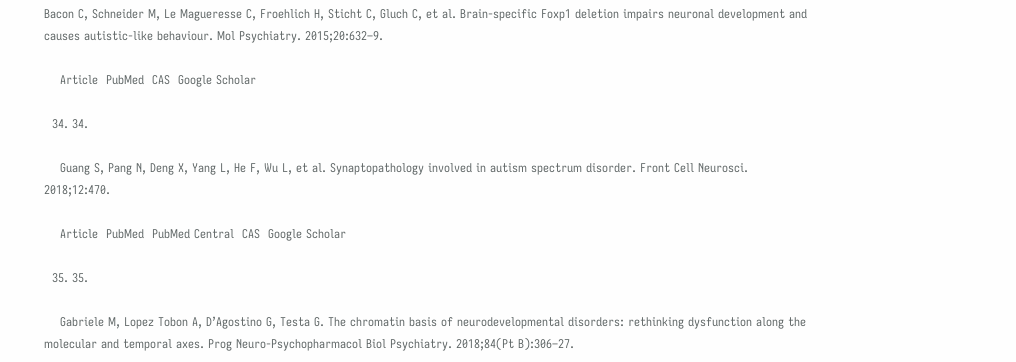Bacon C, Schneider M, Le Magueresse C, Froehlich H, Sticht C, Gluch C, et al. Brain-specific Foxp1 deletion impairs neuronal development and causes autistic-like behaviour. Mol Psychiatry. 2015;20:632–9.

    Article  PubMed  CAS  Google Scholar

  34. 34.

    Guang S, Pang N, Deng X, Yang L, He F, Wu L, et al. Synaptopathology involved in autism spectrum disorder. Front Cell Neurosci. 2018;12:470.

    Article  PubMed  PubMed Central  CAS  Google Scholar

  35. 35.

    Gabriele M, Lopez Tobon A, D’Agostino G, Testa G. The chromatin basis of neurodevelopmental disorders: rethinking dysfunction along the molecular and temporal axes. Prog Neuro-Psychopharmacol Biol Psychiatry. 2018;84(Pt B):306–27.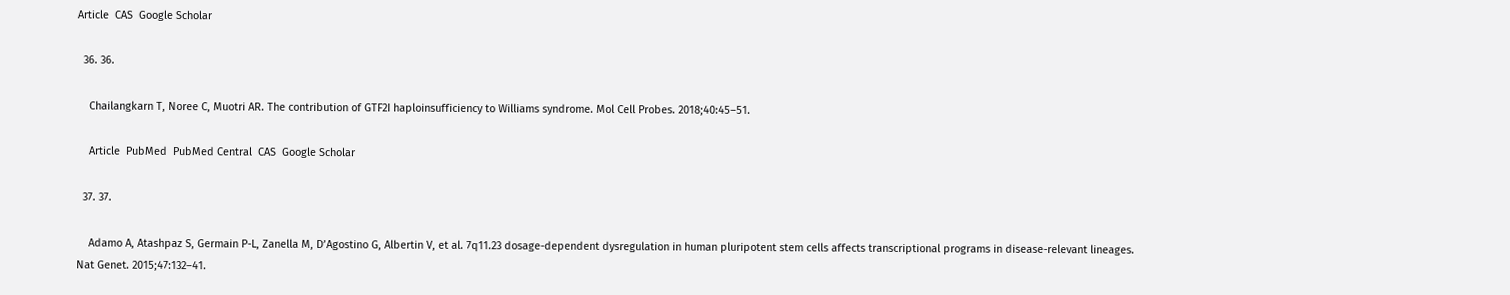Article  CAS  Google Scholar

  36. 36.

    Chailangkarn T, Noree C, Muotri AR. The contribution of GTF2I haploinsufficiency to Williams syndrome. Mol Cell Probes. 2018;40:45–51.

    Article  PubMed  PubMed Central  CAS  Google Scholar

  37. 37.

    Adamo A, Atashpaz S, Germain P-L, Zanella M, D’Agostino G, Albertin V, et al. 7q11.23 dosage-dependent dysregulation in human pluripotent stem cells affects transcriptional programs in disease-relevant lineages. Nat Genet. 2015;47:132–41.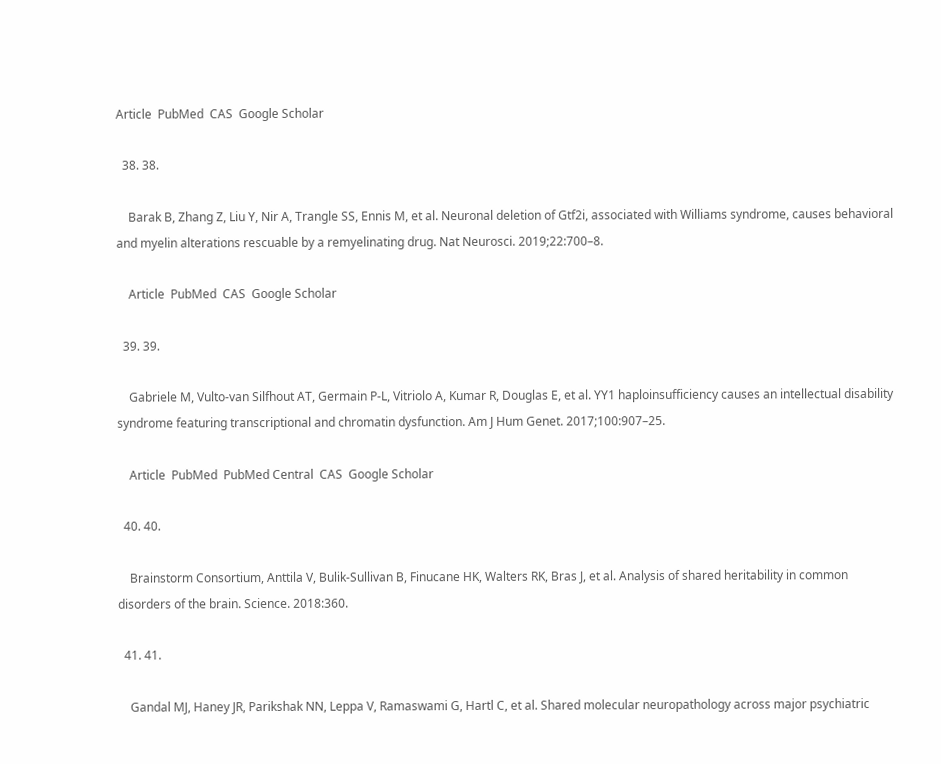Article  PubMed  CAS  Google Scholar

  38. 38.

    Barak B, Zhang Z, Liu Y, Nir A, Trangle SS, Ennis M, et al. Neuronal deletion of Gtf2i, associated with Williams syndrome, causes behavioral and myelin alterations rescuable by a remyelinating drug. Nat Neurosci. 2019;22:700–8.

    Article  PubMed  CAS  Google Scholar

  39. 39.

    Gabriele M, Vulto-van Silfhout AT, Germain P-L, Vitriolo A, Kumar R, Douglas E, et al. YY1 haploinsufficiency causes an intellectual disability syndrome featuring transcriptional and chromatin dysfunction. Am J Hum Genet. 2017;100:907–25.

    Article  PubMed  PubMed Central  CAS  Google Scholar

  40. 40.

    Brainstorm Consortium, Anttila V, Bulik-Sullivan B, Finucane HK, Walters RK, Bras J, et al. Analysis of shared heritability in common disorders of the brain. Science. 2018:360.

  41. 41.

    Gandal MJ, Haney JR, Parikshak NN, Leppa V, Ramaswami G, Hartl C, et al. Shared molecular neuropathology across major psychiatric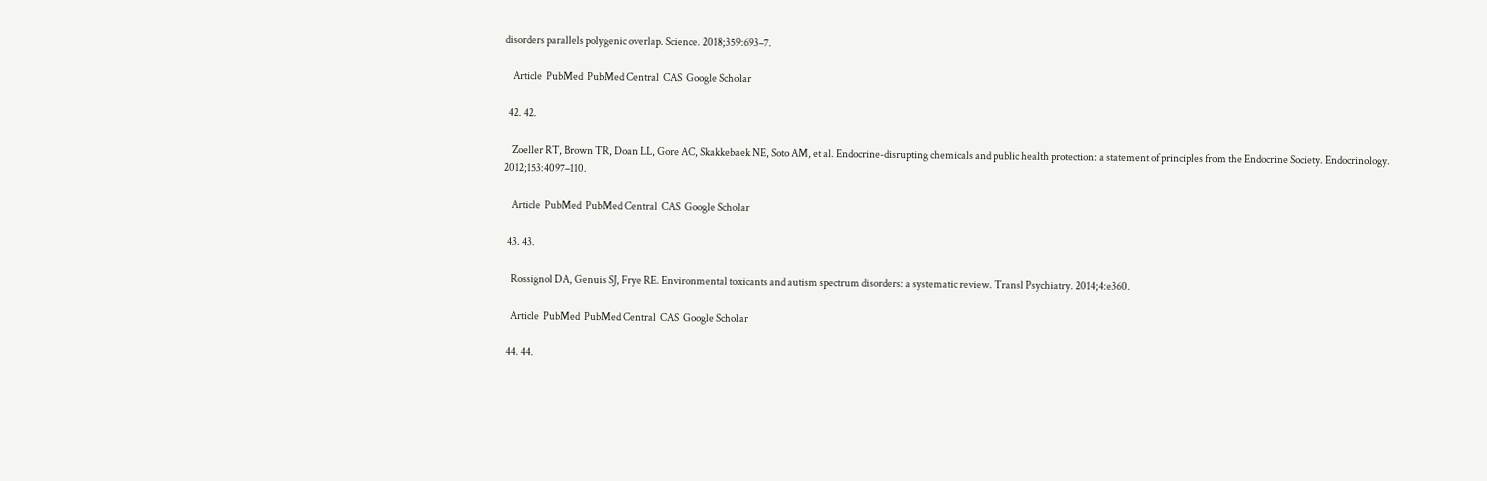disorders parallels polygenic overlap. Science. 2018;359:693–7.

    Article  PubMed  PubMed Central  CAS  Google Scholar

  42. 42.

    Zoeller RT, Brown TR, Doan LL, Gore AC, Skakkebaek NE, Soto AM, et al. Endocrine-disrupting chemicals and public health protection: a statement of principles from the Endocrine Society. Endocrinology. 2012;153:4097–110.

    Article  PubMed  PubMed Central  CAS  Google Scholar

  43. 43.

    Rossignol DA, Genuis SJ, Frye RE. Environmental toxicants and autism spectrum disorders: a systematic review. Transl Psychiatry. 2014;4:e360.

    Article  PubMed  PubMed Central  CAS  Google Scholar

  44. 44.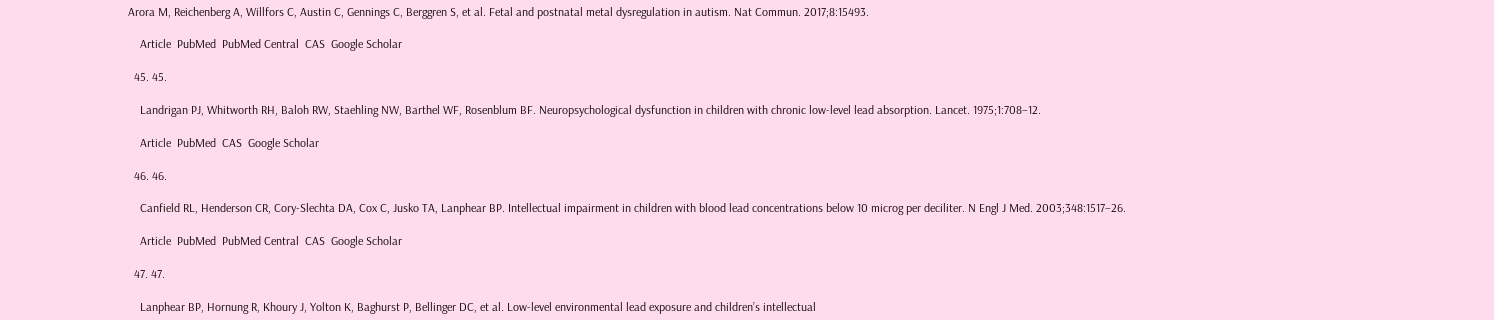Arora M, Reichenberg A, Willfors C, Austin C, Gennings C, Berggren S, et al. Fetal and postnatal metal dysregulation in autism. Nat Commun. 2017;8:15493.

    Article  PubMed  PubMed Central  CAS  Google Scholar

  45. 45.

    Landrigan PJ, Whitworth RH, Baloh RW, Staehling NW, Barthel WF, Rosenblum BF. Neuropsychological dysfunction in children with chronic low-level lead absorption. Lancet. 1975;1:708–12.

    Article  PubMed  CAS  Google Scholar

  46. 46.

    Canfield RL, Henderson CR, Cory-Slechta DA, Cox C, Jusko TA, Lanphear BP. Intellectual impairment in children with blood lead concentrations below 10 microg per deciliter. N Engl J Med. 2003;348:1517–26.

    Article  PubMed  PubMed Central  CAS  Google Scholar

  47. 47.

    Lanphear BP, Hornung R, Khoury J, Yolton K, Baghurst P, Bellinger DC, et al. Low-level environmental lead exposure and children’s intellectual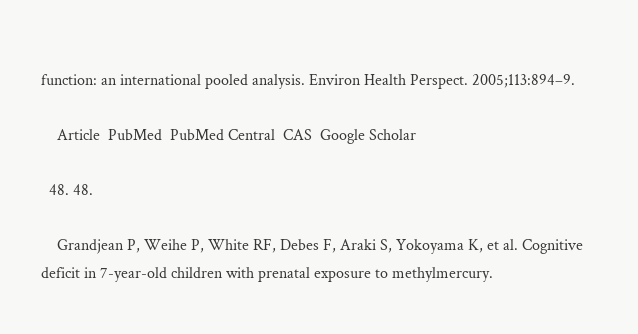function: an international pooled analysis. Environ Health Perspect. 2005;113:894–9.

    Article  PubMed  PubMed Central  CAS  Google Scholar

  48. 48.

    Grandjean P, Weihe P, White RF, Debes F, Araki S, Yokoyama K, et al. Cognitive deficit in 7-year-old children with prenatal exposure to methylmercury.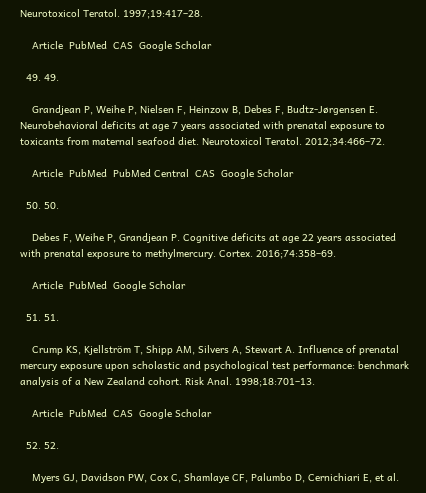Neurotoxicol Teratol. 1997;19:417–28.

    Article  PubMed  CAS  Google Scholar

  49. 49.

    Grandjean P, Weihe P, Nielsen F, Heinzow B, Debes F, Budtz-Jørgensen E. Neurobehavioral deficits at age 7 years associated with prenatal exposure to toxicants from maternal seafood diet. Neurotoxicol Teratol. 2012;34:466–72.

    Article  PubMed  PubMed Central  CAS  Google Scholar

  50. 50.

    Debes F, Weihe P, Grandjean P. Cognitive deficits at age 22 years associated with prenatal exposure to methylmercury. Cortex. 2016;74:358–69.

    Article  PubMed  Google Scholar

  51. 51.

    Crump KS, Kjellström T, Shipp AM, Silvers A, Stewart A. Influence of prenatal mercury exposure upon scholastic and psychological test performance: benchmark analysis of a New Zealand cohort. Risk Anal. 1998;18:701–13.

    Article  PubMed  CAS  Google Scholar

  52. 52.

    Myers GJ, Davidson PW, Cox C, Shamlaye CF, Palumbo D, Cernichiari E, et al.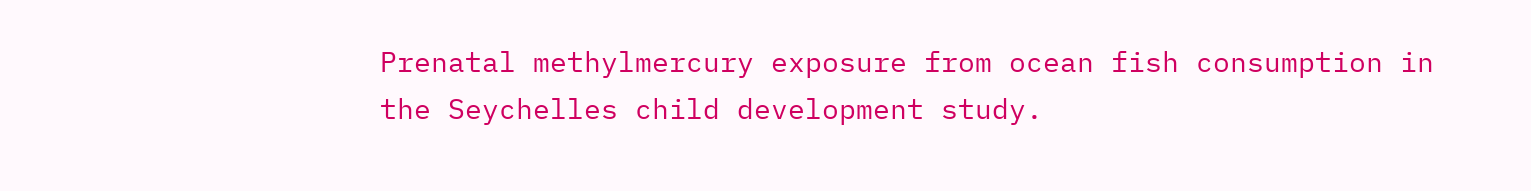Prenatal methylmercury exposure from ocean fish consumption in the Seychelles child development study.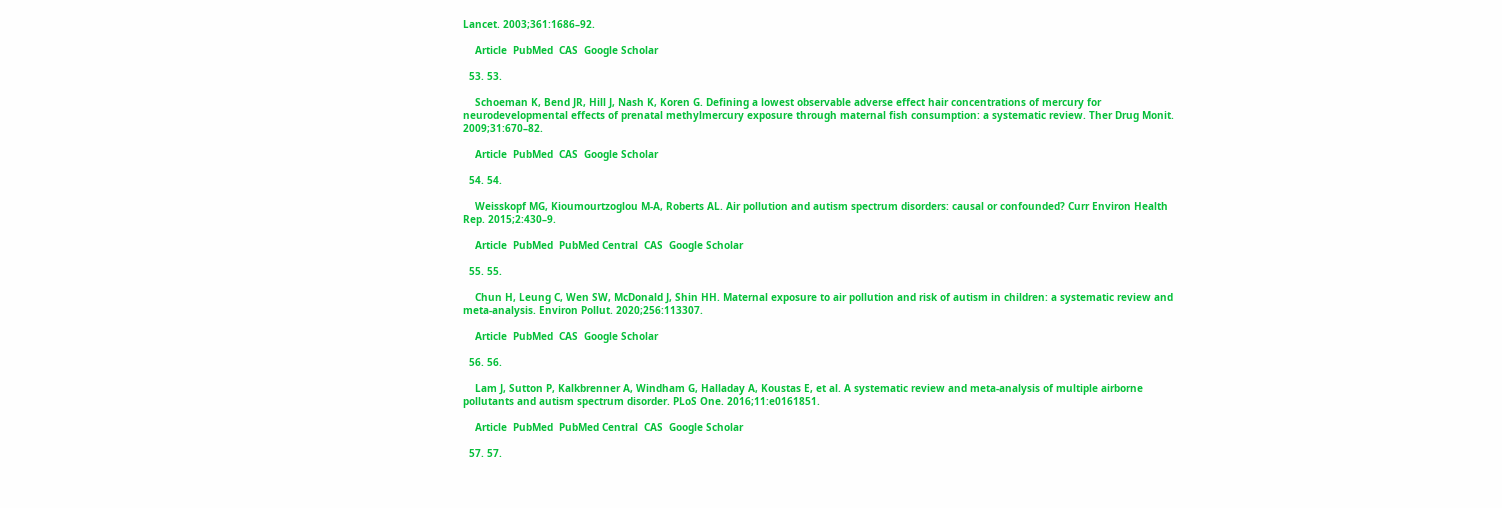Lancet. 2003;361:1686–92.

    Article  PubMed  CAS  Google Scholar

  53. 53.

    Schoeman K, Bend JR, Hill J, Nash K, Koren G. Defining a lowest observable adverse effect hair concentrations of mercury for neurodevelopmental effects of prenatal methylmercury exposure through maternal fish consumption: a systematic review. Ther Drug Monit. 2009;31:670–82.

    Article  PubMed  CAS  Google Scholar

  54. 54.

    Weisskopf MG, Kioumourtzoglou M-A, Roberts AL. Air pollution and autism spectrum disorders: causal or confounded? Curr Environ Health Rep. 2015;2:430–9.

    Article  PubMed  PubMed Central  CAS  Google Scholar

  55. 55.

    Chun H, Leung C, Wen SW, McDonald J, Shin HH. Maternal exposure to air pollution and risk of autism in children: a systematic review and meta-analysis. Environ Pollut. 2020;256:113307.

    Article  PubMed  CAS  Google Scholar

  56. 56.

    Lam J, Sutton P, Kalkbrenner A, Windham G, Halladay A, Koustas E, et al. A systematic review and meta-analysis of multiple airborne pollutants and autism spectrum disorder. PLoS One. 2016;11:e0161851.

    Article  PubMed  PubMed Central  CAS  Google Scholar

  57. 57.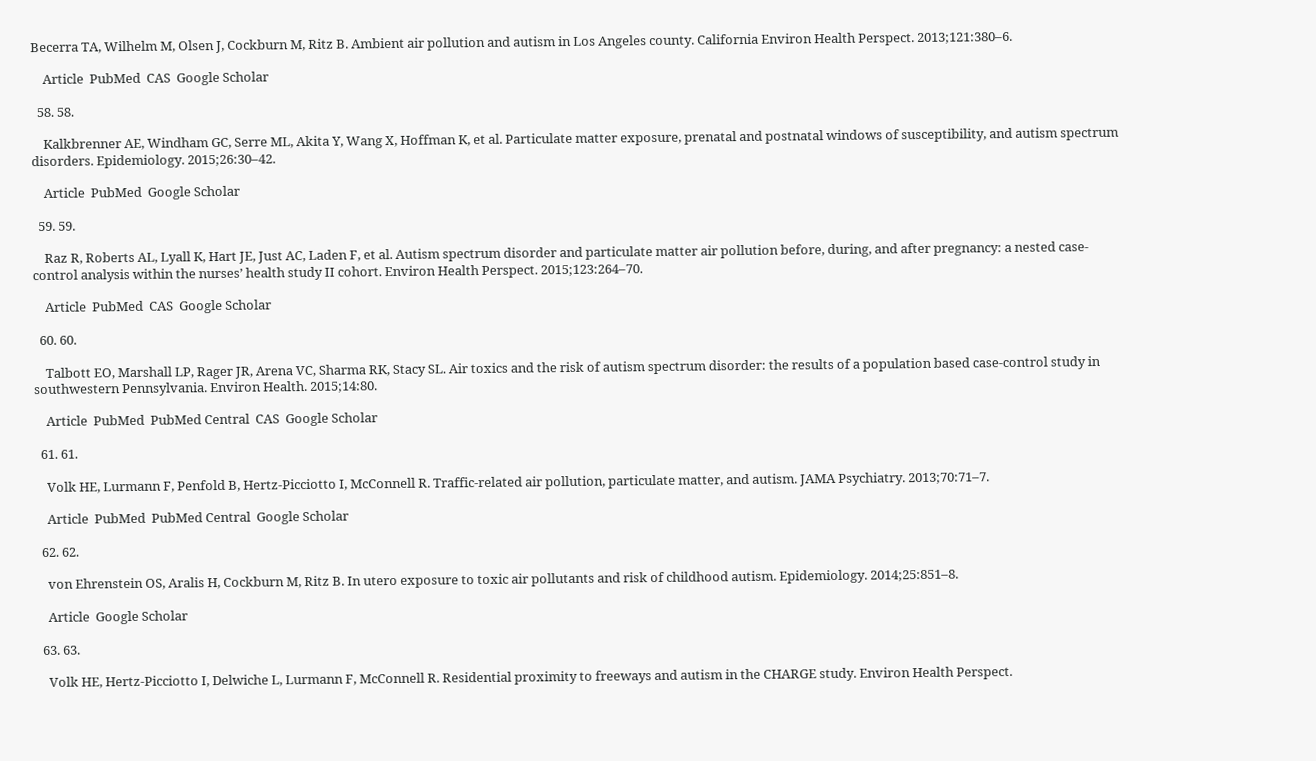Becerra TA, Wilhelm M, Olsen J, Cockburn M, Ritz B. Ambient air pollution and autism in Los Angeles county. California Environ Health Perspect. 2013;121:380–6.

    Article  PubMed  CAS  Google Scholar

  58. 58.

    Kalkbrenner AE, Windham GC, Serre ML, Akita Y, Wang X, Hoffman K, et al. Particulate matter exposure, prenatal and postnatal windows of susceptibility, and autism spectrum disorders. Epidemiology. 2015;26:30–42.

    Article  PubMed  Google Scholar

  59. 59.

    Raz R, Roberts AL, Lyall K, Hart JE, Just AC, Laden F, et al. Autism spectrum disorder and particulate matter air pollution before, during, and after pregnancy: a nested case-control analysis within the nurses’ health study II cohort. Environ Health Perspect. 2015;123:264–70.

    Article  PubMed  CAS  Google Scholar

  60. 60.

    Talbott EO, Marshall LP, Rager JR, Arena VC, Sharma RK, Stacy SL. Air toxics and the risk of autism spectrum disorder: the results of a population based case-control study in southwestern Pennsylvania. Environ Health. 2015;14:80.

    Article  PubMed  PubMed Central  CAS  Google Scholar

  61. 61.

    Volk HE, Lurmann F, Penfold B, Hertz-Picciotto I, McConnell R. Traffic-related air pollution, particulate matter, and autism. JAMA Psychiatry. 2013;70:71–7.

    Article  PubMed  PubMed Central  Google Scholar

  62. 62.

    von Ehrenstein OS, Aralis H, Cockburn M, Ritz B. In utero exposure to toxic air pollutants and risk of childhood autism. Epidemiology. 2014;25:851–8.

    Article  Google Scholar

  63. 63.

    Volk HE, Hertz-Picciotto I, Delwiche L, Lurmann F, McConnell R. Residential proximity to freeways and autism in the CHARGE study. Environ Health Perspect.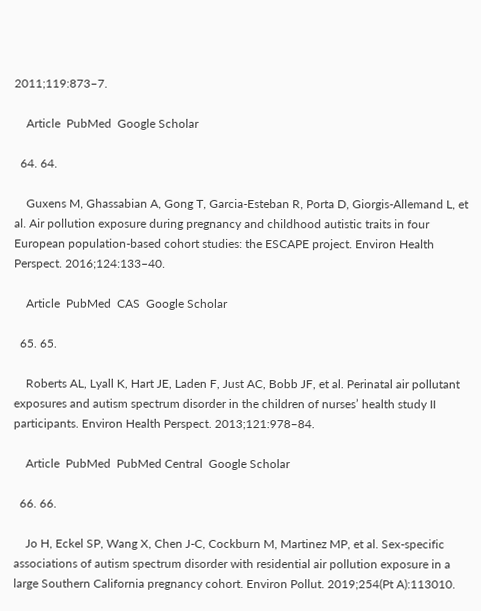2011;119:873–7.

    Article  PubMed  Google Scholar

  64. 64.

    Guxens M, Ghassabian A, Gong T, Garcia-Esteban R, Porta D, Giorgis-Allemand L, et al. Air pollution exposure during pregnancy and childhood autistic traits in four European population-based cohort studies: the ESCAPE project. Environ Health Perspect. 2016;124:133–40.

    Article  PubMed  CAS  Google Scholar

  65. 65.

    Roberts AL, Lyall K, Hart JE, Laden F, Just AC, Bobb JF, et al. Perinatal air pollutant exposures and autism spectrum disorder in the children of nurses’ health study II participants. Environ Health Perspect. 2013;121:978–84.

    Article  PubMed  PubMed Central  Google Scholar

  66. 66.

    Jo H, Eckel SP, Wang X, Chen J-C, Cockburn M, Martinez MP, et al. Sex-specific associations of autism spectrum disorder with residential air pollution exposure in a large Southern California pregnancy cohort. Environ Pollut. 2019;254(Pt A):113010.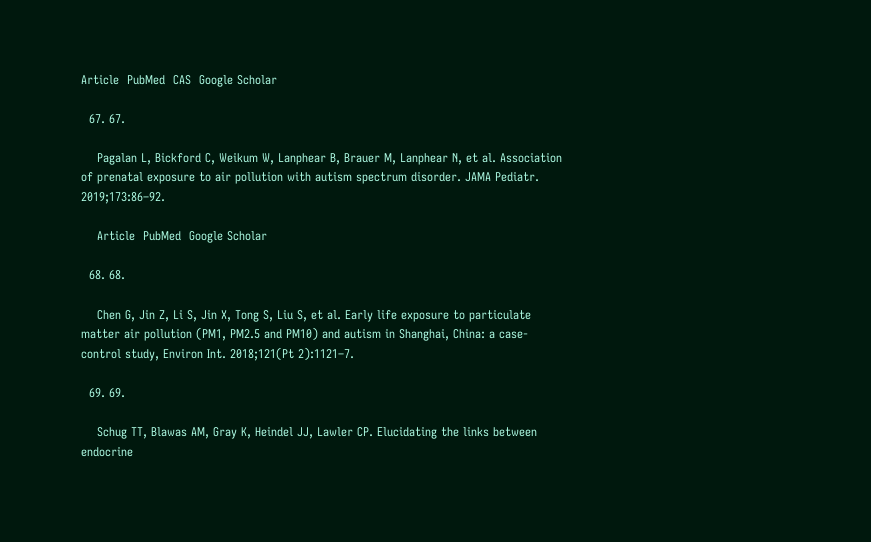Article  PubMed  CAS  Google Scholar

  67. 67.

    Pagalan L, Bickford C, Weikum W, Lanphear B, Brauer M, Lanphear N, et al. Association of prenatal exposure to air pollution with autism spectrum disorder. JAMA Pediatr. 2019;173:86–92.

    Article  PubMed  Google Scholar

  68. 68.

    Chen G, Jin Z, Li S, Jin X, Tong S, Liu S, et al. Early life exposure to particulate matter air pollution (PM1, PM2.5 and PM10) and autism in Shanghai, China: a case-control study, Environ Int. 2018;121(Pt 2):1121–7.

  69. 69.

    Schug TT, Blawas AM, Gray K, Heindel JJ, Lawler CP. Elucidating the links between endocrine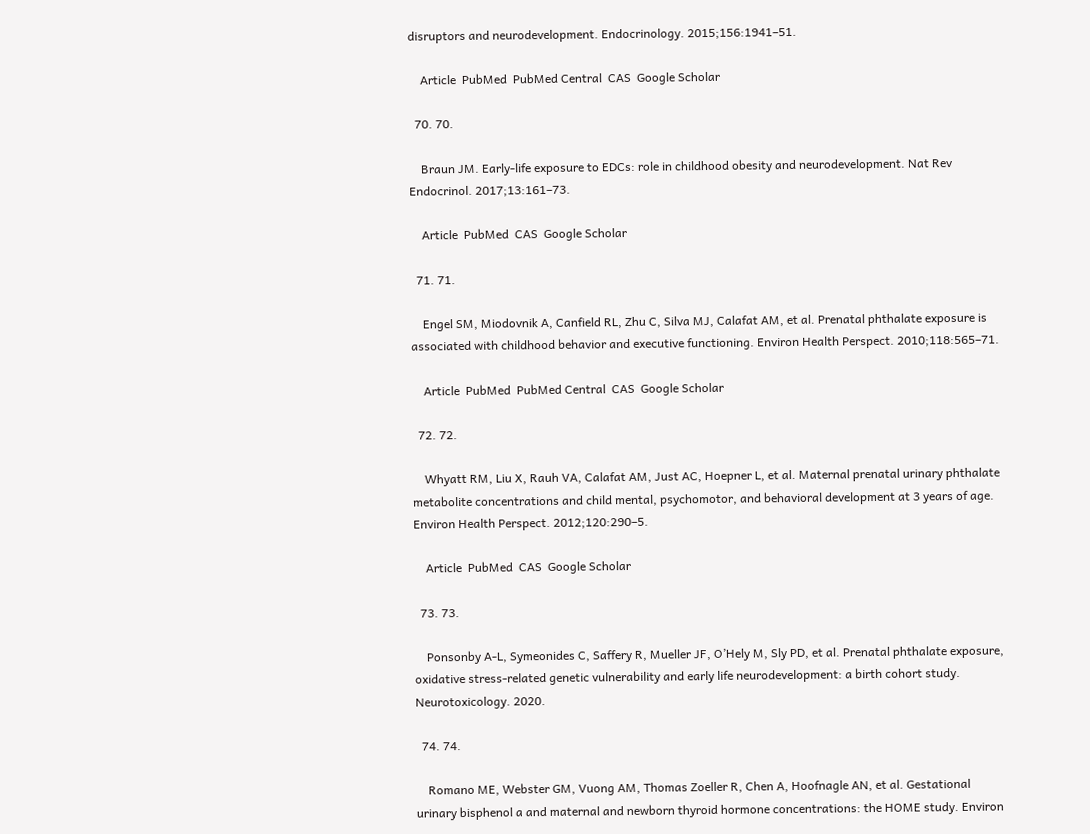disruptors and neurodevelopment. Endocrinology. 2015;156:1941–51.

    Article  PubMed  PubMed Central  CAS  Google Scholar

  70. 70.

    Braun JM. Early-life exposure to EDCs: role in childhood obesity and neurodevelopment. Nat Rev Endocrinol. 2017;13:161–73.

    Article  PubMed  CAS  Google Scholar

  71. 71.

    Engel SM, Miodovnik A, Canfield RL, Zhu C, Silva MJ, Calafat AM, et al. Prenatal phthalate exposure is associated with childhood behavior and executive functioning. Environ Health Perspect. 2010;118:565–71.

    Article  PubMed  PubMed Central  CAS  Google Scholar

  72. 72.

    Whyatt RM, Liu X, Rauh VA, Calafat AM, Just AC, Hoepner L, et al. Maternal prenatal urinary phthalate metabolite concentrations and child mental, psychomotor, and behavioral development at 3 years of age. Environ Health Perspect. 2012;120:290–5.

    Article  PubMed  CAS  Google Scholar

  73. 73.

    Ponsonby A-L, Symeonides C, Saffery R, Mueller JF, O’Hely M, Sly PD, et al. Prenatal phthalate exposure, oxidative stress-related genetic vulnerability and early life neurodevelopment: a birth cohort study. Neurotoxicology. 2020.

  74. 74.

    Romano ME, Webster GM, Vuong AM, Thomas Zoeller R, Chen A, Hoofnagle AN, et al. Gestational urinary bisphenol a and maternal and newborn thyroid hormone concentrations: the HOME study. Environ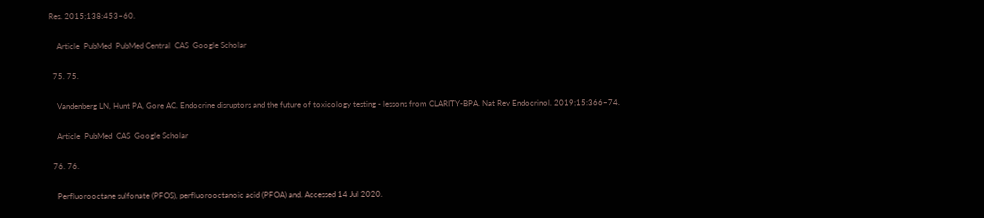Res. 2015;138:453–60.

    Article  PubMed  PubMed Central  CAS  Google Scholar

  75. 75.

    Vandenberg LN, Hunt PA, Gore AC. Endocrine disruptors and the future of toxicology testing - lessons from CLARITY-BPA. Nat Rev Endocrinol. 2019;15:366–74.

    Article  PubMed  CAS  Google Scholar

  76. 76.

    Perfluorooctane sulfonate (PFOS), perfluorooctanoic acid (PFOA) and. Accessed 14 Jul 2020.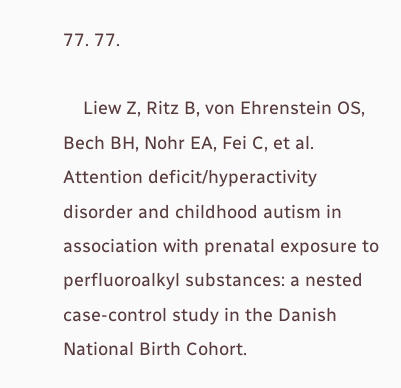77. 77.

    Liew Z, Ritz B, von Ehrenstein OS, Bech BH, Nohr EA, Fei C, et al. Attention deficit/hyperactivity disorder and childhood autism in association with prenatal exposure to perfluoroalkyl substances: a nested case-control study in the Danish National Birth Cohort.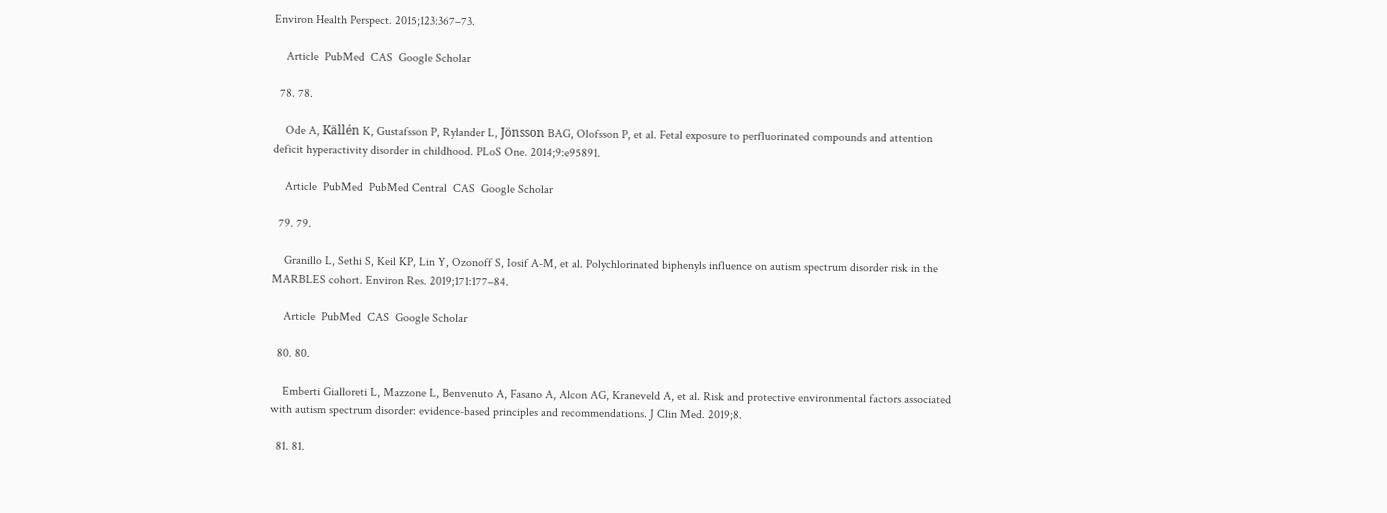Environ Health Perspect. 2015;123:367–73.

    Article  PubMed  CAS  Google Scholar

  78. 78.

    Ode A, Källén K, Gustafsson P, Rylander L, Jönsson BAG, Olofsson P, et al. Fetal exposure to perfluorinated compounds and attention deficit hyperactivity disorder in childhood. PLoS One. 2014;9:e95891.

    Article  PubMed  PubMed Central  CAS  Google Scholar

  79. 79.

    Granillo L, Sethi S, Keil KP, Lin Y, Ozonoff S, Iosif A-M, et al. Polychlorinated biphenyls influence on autism spectrum disorder risk in the MARBLES cohort. Environ Res. 2019;171:177–84.

    Article  PubMed  CAS  Google Scholar

  80. 80.

    Emberti Gialloreti L, Mazzone L, Benvenuto A, Fasano A, Alcon AG, Kraneveld A, et al. Risk and protective environmental factors associated with autism spectrum disorder: evidence-based principles and recommendations. J Clin Med. 2019;8.

  81. 81.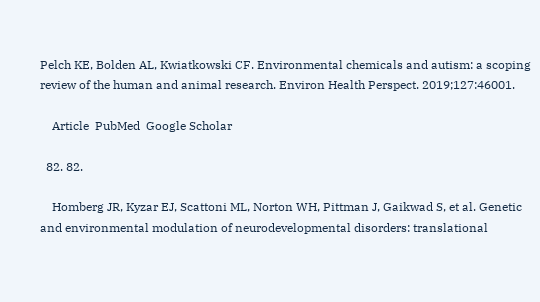Pelch KE, Bolden AL, Kwiatkowski CF. Environmental chemicals and autism: a scoping review of the human and animal research. Environ Health Perspect. 2019;127:46001.

    Article  PubMed  Google Scholar

  82. 82.

    Homberg JR, Kyzar EJ, Scattoni ML, Norton WH, Pittman J, Gaikwad S, et al. Genetic and environmental modulation of neurodevelopmental disorders: translational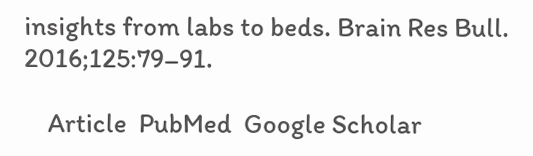insights from labs to beds. Brain Res Bull. 2016;125:79–91.

    Article  PubMed  Google Scholar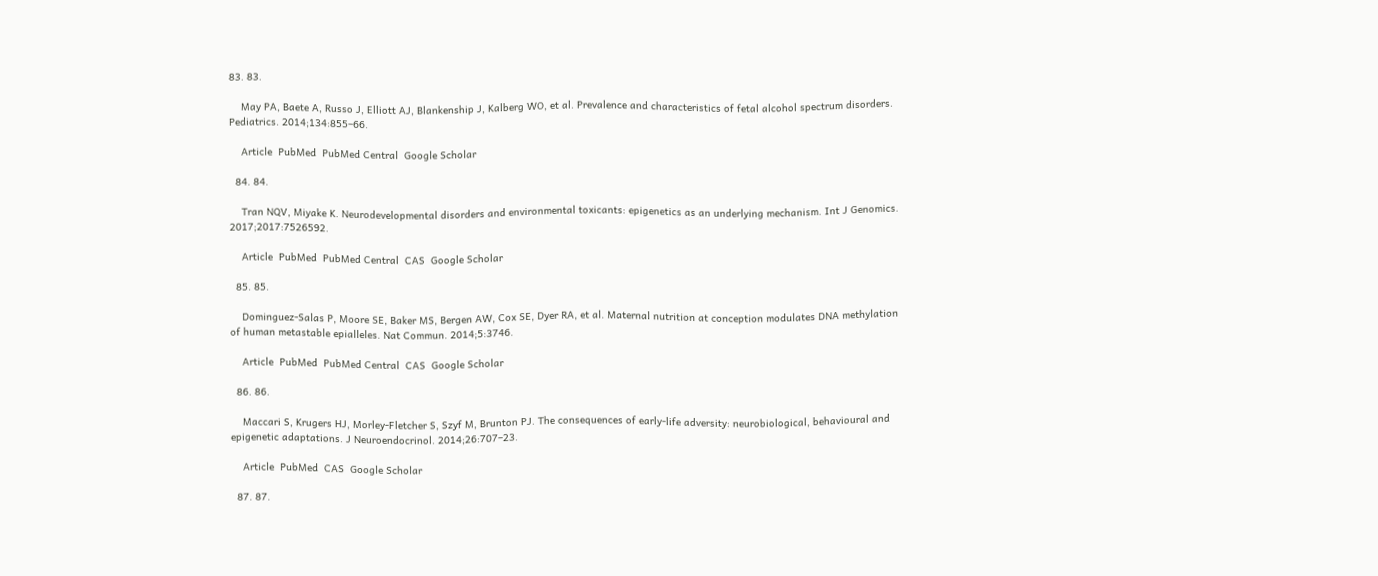83. 83.

    May PA, Baete A, Russo J, Elliott AJ, Blankenship J, Kalberg WO, et al. Prevalence and characteristics of fetal alcohol spectrum disorders. Pediatrics. 2014;134:855–66.

    Article  PubMed  PubMed Central  Google Scholar

  84. 84.

    Tran NQV, Miyake K. Neurodevelopmental disorders and environmental toxicants: epigenetics as an underlying mechanism. Int J Genomics. 2017;2017:7526592.

    Article  PubMed  PubMed Central  CAS  Google Scholar

  85. 85.

    Dominguez-Salas P, Moore SE, Baker MS, Bergen AW, Cox SE, Dyer RA, et al. Maternal nutrition at conception modulates DNA methylation of human metastable epialleles. Nat Commun. 2014;5:3746.

    Article  PubMed  PubMed Central  CAS  Google Scholar

  86. 86.

    Maccari S, Krugers HJ, Morley-Fletcher S, Szyf M, Brunton PJ. The consequences of early-life adversity: neurobiological, behavioural and epigenetic adaptations. J Neuroendocrinol. 2014;26:707–23.

    Article  PubMed  CAS  Google Scholar

  87. 87.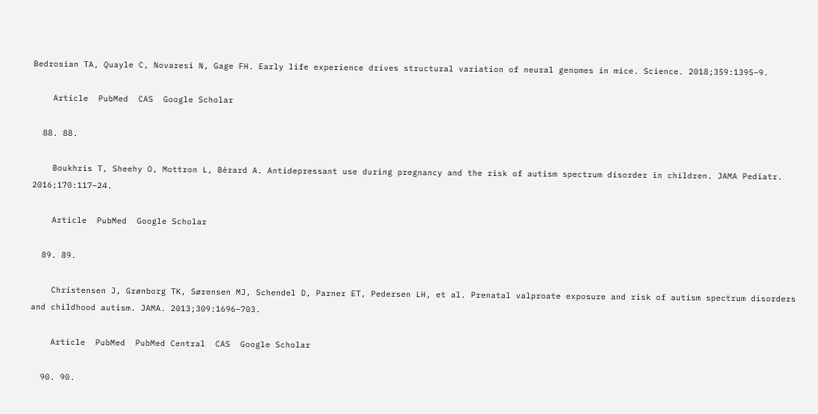Bedrosian TA, Quayle C, Novaresi N, Gage FH. Early life experience drives structural variation of neural genomes in mice. Science. 2018;359:1395–9.

    Article  PubMed  CAS  Google Scholar

  88. 88.

    Boukhris T, Sheehy O, Mottron L, Bérard A. Antidepressant use during pregnancy and the risk of autism spectrum disorder in children. JAMA Pediatr. 2016;170:117–24.

    Article  PubMed  Google Scholar

  89. 89.

    Christensen J, Grønborg TK, Sørensen MJ, Schendel D, Parner ET, Pedersen LH, et al. Prenatal valproate exposure and risk of autism spectrum disorders and childhood autism. JAMA. 2013;309:1696–703.

    Article  PubMed  PubMed Central  CAS  Google Scholar

  90. 90.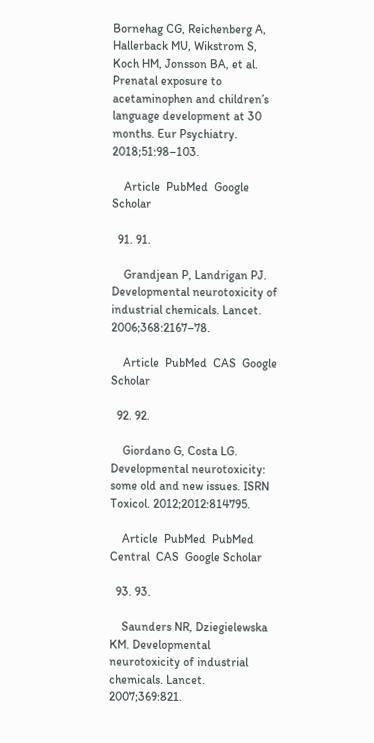Bornehag CG, Reichenberg A, Hallerback MU, Wikstrom S, Koch HM, Jonsson BA, et al. Prenatal exposure to acetaminophen and children’s language development at 30 months. Eur Psychiatry. 2018;51:98–103.

    Article  PubMed  Google Scholar

  91. 91.

    Grandjean P, Landrigan PJ. Developmental neurotoxicity of industrial chemicals. Lancet. 2006;368:2167–78.

    Article  PubMed  CAS  Google Scholar

  92. 92.

    Giordano G, Costa LG. Developmental neurotoxicity: some old and new issues. ISRN Toxicol. 2012;2012:814795.

    Article  PubMed  PubMed Central  CAS  Google Scholar

  93. 93.

    Saunders NR, Dziegielewska KM. Developmental neurotoxicity of industrial chemicals. Lancet. 2007;369:821.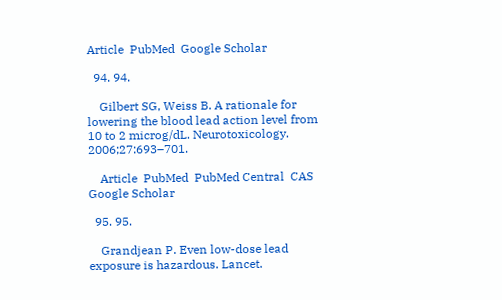Article  PubMed  Google Scholar

  94. 94.

    Gilbert SG, Weiss B. A rationale for lowering the blood lead action level from 10 to 2 microg/dL. Neurotoxicology. 2006;27:693–701.

    Article  PubMed  PubMed Central  CAS  Google Scholar

  95. 95.

    Grandjean P. Even low-dose lead exposure is hazardous. Lancet.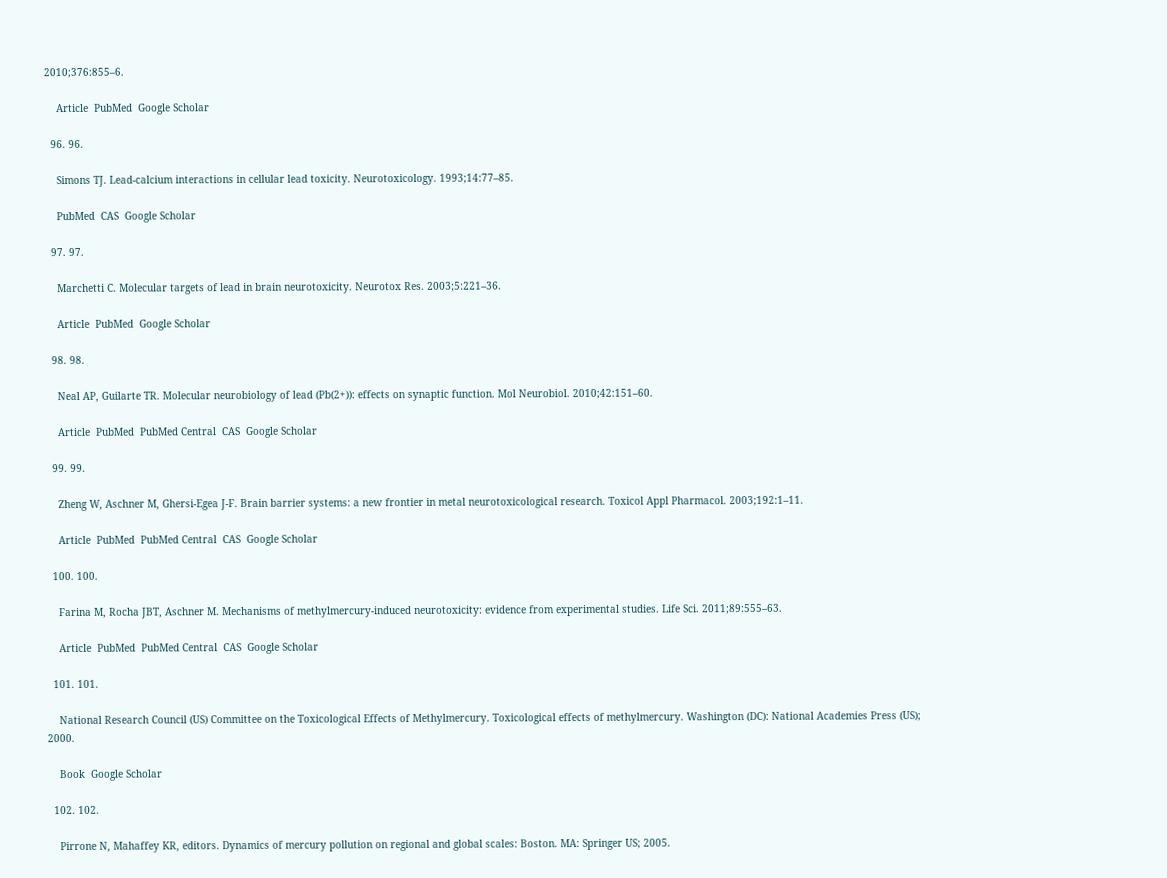2010;376:855–6.

    Article  PubMed  Google Scholar

  96. 96.

    Simons TJ. Lead-calcium interactions in cellular lead toxicity. Neurotoxicology. 1993;14:77–85.

    PubMed  CAS  Google Scholar

  97. 97.

    Marchetti C. Molecular targets of lead in brain neurotoxicity. Neurotox Res. 2003;5:221–36.

    Article  PubMed  Google Scholar

  98. 98.

    Neal AP, Guilarte TR. Molecular neurobiology of lead (Pb(2+)): effects on synaptic function. Mol Neurobiol. 2010;42:151–60.

    Article  PubMed  PubMed Central  CAS  Google Scholar

  99. 99.

    Zheng W, Aschner M, Ghersi-Egea J-F. Brain barrier systems: a new frontier in metal neurotoxicological research. Toxicol Appl Pharmacol. 2003;192:1–11.

    Article  PubMed  PubMed Central  CAS  Google Scholar

  100. 100.

    Farina M, Rocha JBT, Aschner M. Mechanisms of methylmercury-induced neurotoxicity: evidence from experimental studies. Life Sci. 2011;89:555–63.

    Article  PubMed  PubMed Central  CAS  Google Scholar

  101. 101.

    National Research Council (US) Committee on the Toxicological Effects of Methylmercury. Toxicological effects of methylmercury. Washington (DC): National Academies Press (US); 2000.

    Book  Google Scholar

  102. 102.

    Pirrone N, Mahaffey KR, editors. Dynamics of mercury pollution on regional and global scales: Boston. MA: Springer US; 2005.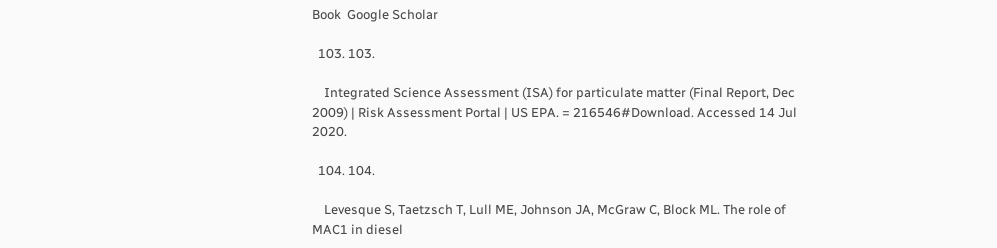Book  Google Scholar

  103. 103.

    Integrated Science Assessment (ISA) for particulate matter (Final Report, Dec 2009) | Risk Assessment Portal | US EPA. = 216546#Download. Accessed 14 Jul 2020.

  104. 104.

    Levesque S, Taetzsch T, Lull ME, Johnson JA, McGraw C, Block ML. The role of MAC1 in diesel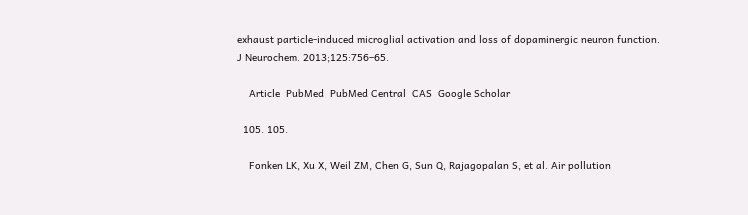exhaust particle-induced microglial activation and loss of dopaminergic neuron function. J Neurochem. 2013;125:756–65.

    Article  PubMed  PubMed Central  CAS  Google Scholar

  105. 105.

    Fonken LK, Xu X, Weil ZM, Chen G, Sun Q, Rajagopalan S, et al. Air pollution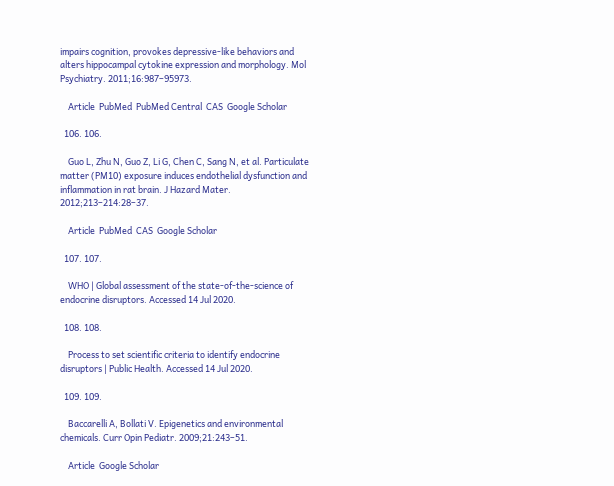impairs cognition, provokes depressive-like behaviors and alters hippocampal cytokine expression and morphology. Mol Psychiatry. 2011;16:987–95973.

    Article  PubMed  PubMed Central  CAS  Google Scholar

  106. 106.

    Guo L, Zhu N, Guo Z, Li G, Chen C, Sang N, et al. Particulate matter (PM10) exposure induces endothelial dysfunction and inflammation in rat brain. J Hazard Mater. 2012;213–214:28–37.

    Article  PubMed  CAS  Google Scholar

  107. 107.

    WHO | Global assessment of the state-of-the-science of endocrine disruptors. Accessed 14 Jul 2020.

  108. 108.

    Process to set scientific criteria to identify endocrine disruptors | Public Health. Accessed 14 Jul 2020.

  109. 109.

    Baccarelli A, Bollati V. Epigenetics and environmental chemicals. Curr Opin Pediatr. 2009;21:243–51.

    Article  Google Scholar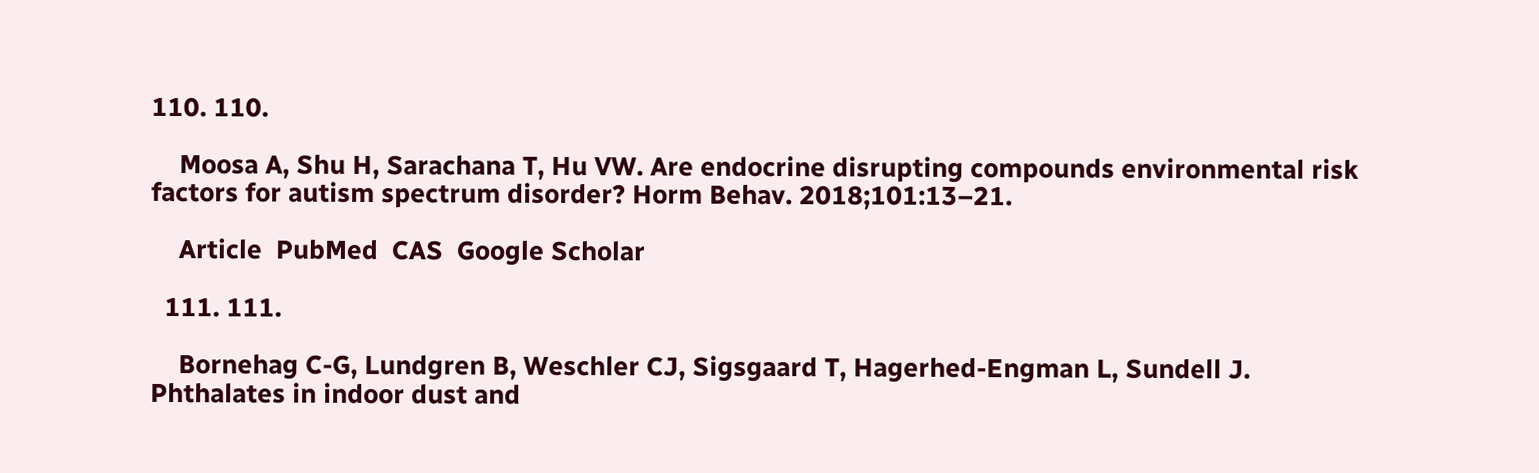110. 110.

    Moosa A, Shu H, Sarachana T, Hu VW. Are endocrine disrupting compounds environmental risk factors for autism spectrum disorder? Horm Behav. 2018;101:13–21.

    Article  PubMed  CAS  Google Scholar

  111. 111.

    Bornehag C-G, Lundgren B, Weschler CJ, Sigsgaard T, Hagerhed-Engman L, Sundell J. Phthalates in indoor dust and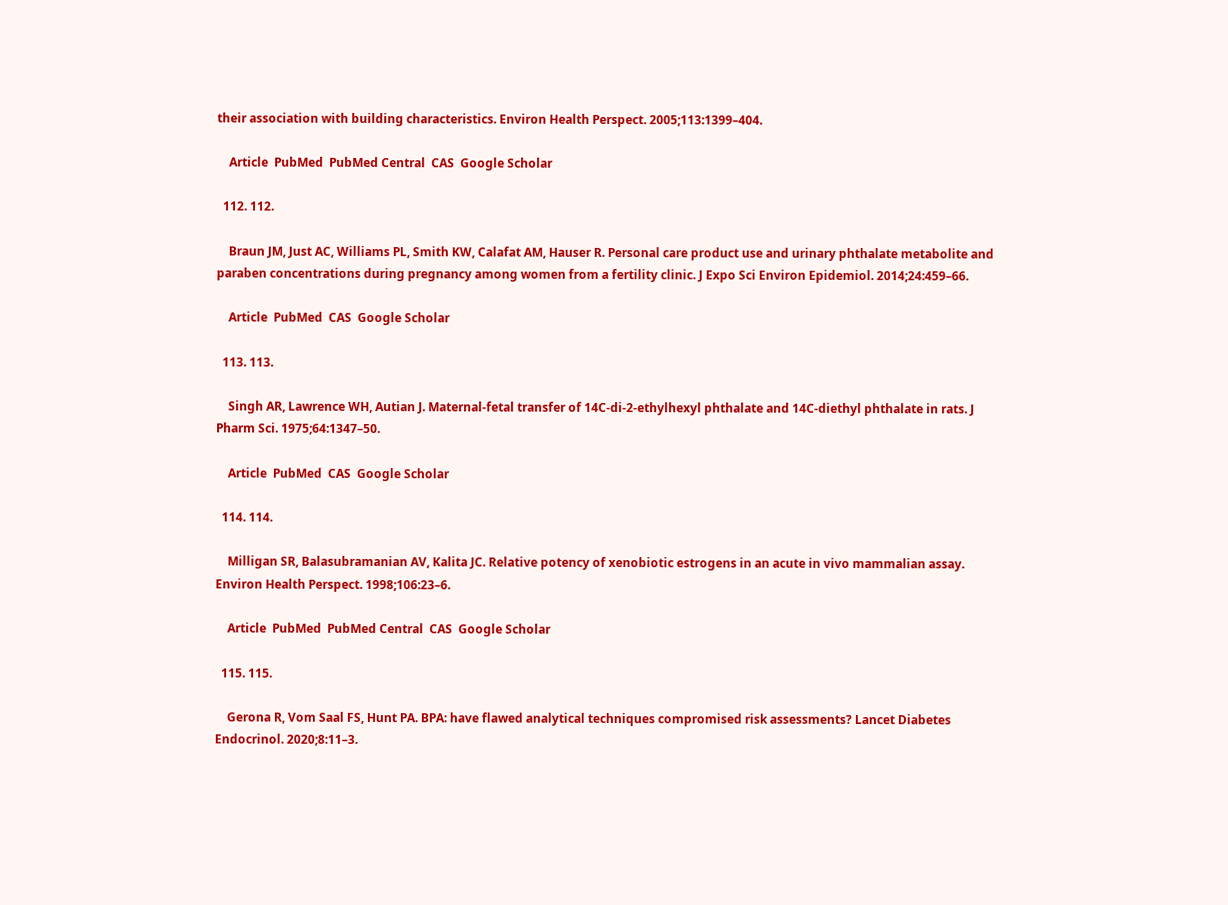their association with building characteristics. Environ Health Perspect. 2005;113:1399–404.

    Article  PubMed  PubMed Central  CAS  Google Scholar

  112. 112.

    Braun JM, Just AC, Williams PL, Smith KW, Calafat AM, Hauser R. Personal care product use and urinary phthalate metabolite and paraben concentrations during pregnancy among women from a fertility clinic. J Expo Sci Environ Epidemiol. 2014;24:459–66.

    Article  PubMed  CAS  Google Scholar

  113. 113.

    Singh AR, Lawrence WH, Autian J. Maternal-fetal transfer of 14C-di-2-ethylhexyl phthalate and 14C-diethyl phthalate in rats. J Pharm Sci. 1975;64:1347–50.

    Article  PubMed  CAS  Google Scholar

  114. 114.

    Milligan SR, Balasubramanian AV, Kalita JC. Relative potency of xenobiotic estrogens in an acute in vivo mammalian assay. Environ Health Perspect. 1998;106:23–6.

    Article  PubMed  PubMed Central  CAS  Google Scholar

  115. 115.

    Gerona R, Vom Saal FS, Hunt PA. BPA: have flawed analytical techniques compromised risk assessments? Lancet Diabetes Endocrinol. 2020;8:11–3.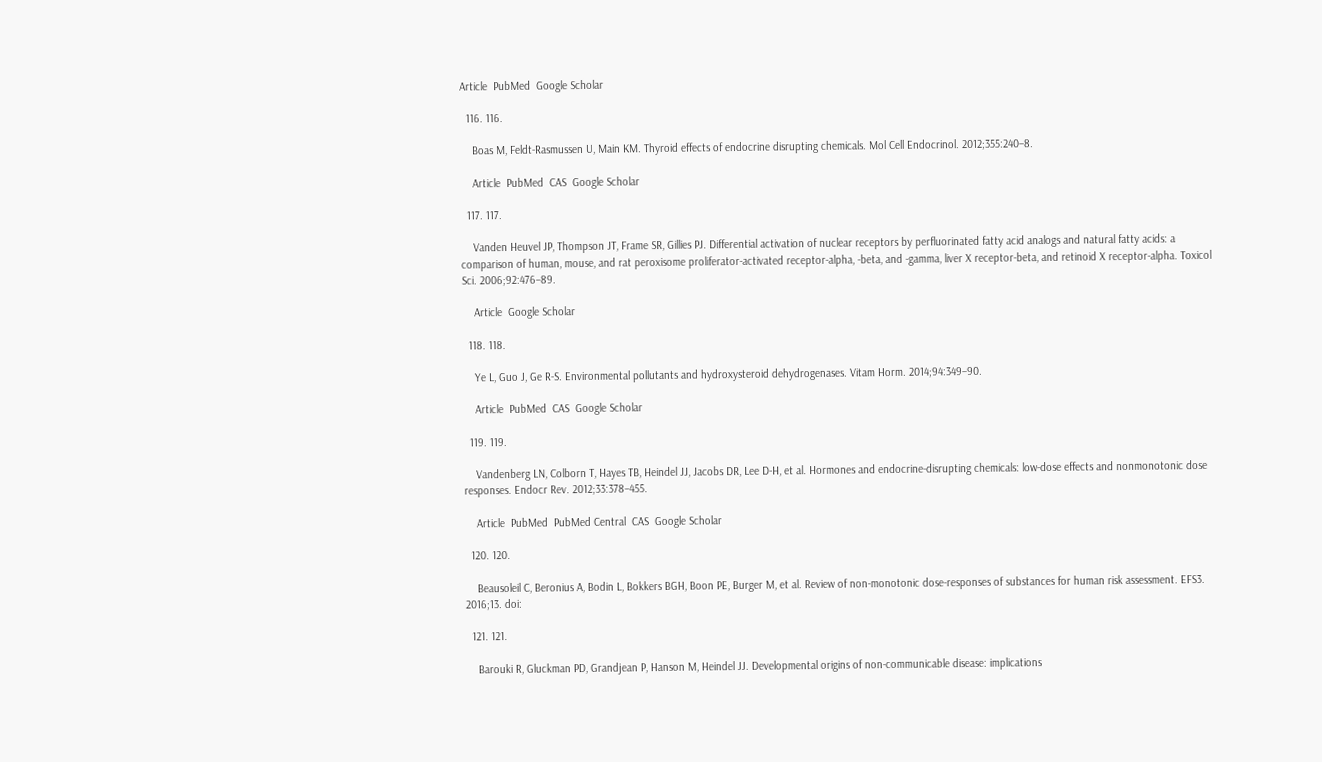Article  PubMed  Google Scholar

  116. 116.

    Boas M, Feldt-Rasmussen U, Main KM. Thyroid effects of endocrine disrupting chemicals. Mol Cell Endocrinol. 2012;355:240–8.

    Article  PubMed  CAS  Google Scholar

  117. 117.

    Vanden Heuvel JP, Thompson JT, Frame SR, Gillies PJ. Differential activation of nuclear receptors by perfluorinated fatty acid analogs and natural fatty acids: a comparison of human, mouse, and rat peroxisome proliferator-activated receptor-alpha, -beta, and -gamma, liver X receptor-beta, and retinoid X receptor-alpha. Toxicol Sci. 2006;92:476–89.

    Article  Google Scholar

  118. 118.

    Ye L, Guo J, Ge R-S. Environmental pollutants and hydroxysteroid dehydrogenases. Vitam Horm. 2014;94:349–90.

    Article  PubMed  CAS  Google Scholar

  119. 119.

    Vandenberg LN, Colborn T, Hayes TB, Heindel JJ, Jacobs DR, Lee D-H, et al. Hormones and endocrine-disrupting chemicals: low-dose effects and nonmonotonic dose responses. Endocr Rev. 2012;33:378–455.

    Article  PubMed  PubMed Central  CAS  Google Scholar

  120. 120.

    Beausoleil C, Beronius A, Bodin L, Bokkers BGH, Boon PE, Burger M, et al. Review of non-monotonic dose-responses of substances for human risk assessment. EFS3. 2016;13. doi:

  121. 121.

    Barouki R, Gluckman PD, Grandjean P, Hanson M, Heindel JJ. Developmental origins of non-communicable disease: implications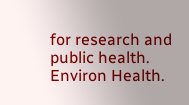for research and public health. Environ Health.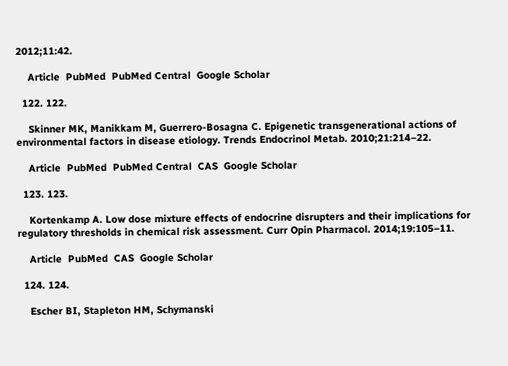2012;11:42.

    Article  PubMed  PubMed Central  Google Scholar

  122. 122.

    Skinner MK, Manikkam M, Guerrero-Bosagna C. Epigenetic transgenerational actions of environmental factors in disease etiology. Trends Endocrinol Metab. 2010;21:214–22.

    Article  PubMed  PubMed Central  CAS  Google Scholar

  123. 123.

    Kortenkamp A. Low dose mixture effects of endocrine disrupters and their implications for regulatory thresholds in chemical risk assessment. Curr Opin Pharmacol. 2014;19:105–11.

    Article  PubMed  CAS  Google Scholar

  124. 124.

    Escher BI, Stapleton HM, Schymanski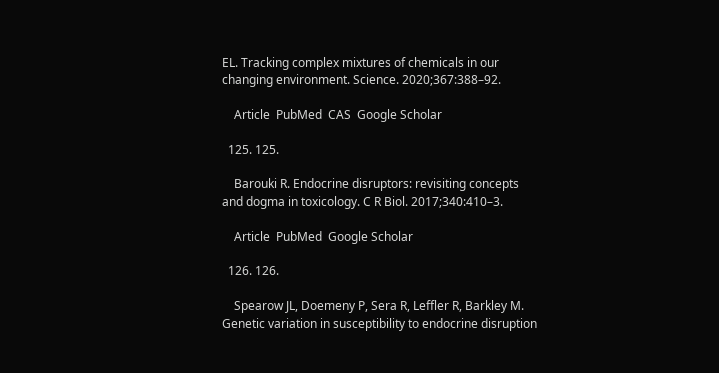EL. Tracking complex mixtures of chemicals in our changing environment. Science. 2020;367:388–92.

    Article  PubMed  CAS  Google Scholar

  125. 125.

    Barouki R. Endocrine disruptors: revisiting concepts and dogma in toxicology. C R Biol. 2017;340:410–3.

    Article  PubMed  Google Scholar

  126. 126.

    Spearow JL, Doemeny P, Sera R, Leffler R, Barkley M. Genetic variation in susceptibility to endocrine disruption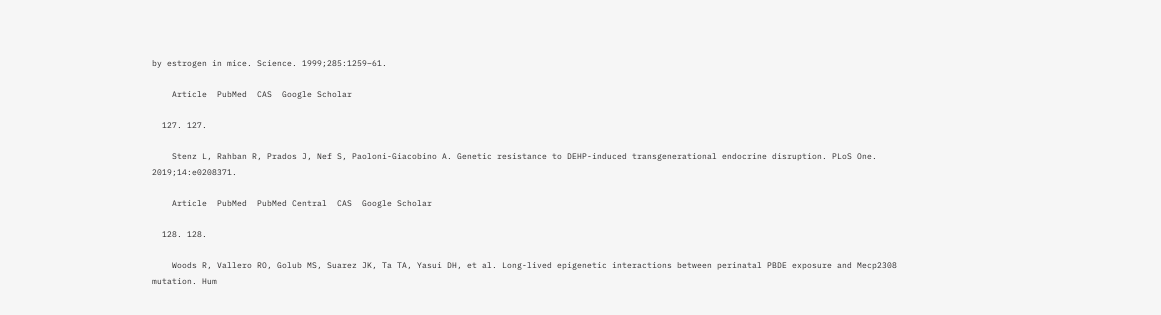by estrogen in mice. Science. 1999;285:1259–61.

    Article  PubMed  CAS  Google Scholar

  127. 127.

    Stenz L, Rahban R, Prados J, Nef S, Paoloni-Giacobino A. Genetic resistance to DEHP-induced transgenerational endocrine disruption. PLoS One. 2019;14:e0208371.

    Article  PubMed  PubMed Central  CAS  Google Scholar

  128. 128.

    Woods R, Vallero RO, Golub MS, Suarez JK, Ta TA, Yasui DH, et al. Long-lived epigenetic interactions between perinatal PBDE exposure and Mecp2308 mutation. Hum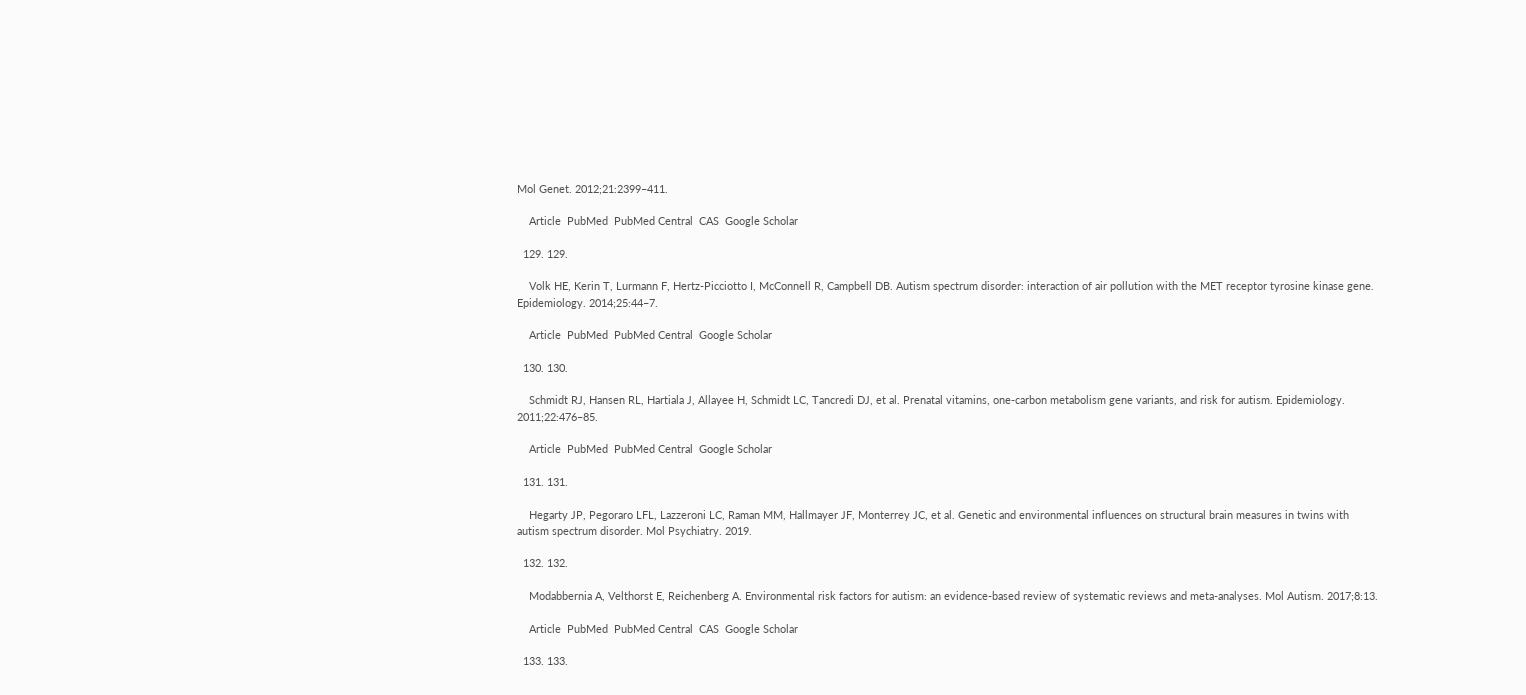Mol Genet. 2012;21:2399–411.

    Article  PubMed  PubMed Central  CAS  Google Scholar

  129. 129.

    Volk HE, Kerin T, Lurmann F, Hertz-Picciotto I, McConnell R, Campbell DB. Autism spectrum disorder: interaction of air pollution with the MET receptor tyrosine kinase gene. Epidemiology. 2014;25:44–7.

    Article  PubMed  PubMed Central  Google Scholar

  130. 130.

    Schmidt RJ, Hansen RL, Hartiala J, Allayee H, Schmidt LC, Tancredi DJ, et al. Prenatal vitamins, one-carbon metabolism gene variants, and risk for autism. Epidemiology. 2011;22:476–85.

    Article  PubMed  PubMed Central  Google Scholar

  131. 131.

    Hegarty JP, Pegoraro LFL, Lazzeroni LC, Raman MM, Hallmayer JF, Monterrey JC, et al. Genetic and environmental influences on structural brain measures in twins with autism spectrum disorder. Mol Psychiatry. 2019.

  132. 132.

    Modabbernia A, Velthorst E, Reichenberg A. Environmental risk factors for autism: an evidence-based review of systematic reviews and meta-analyses. Mol Autism. 2017;8:13.

    Article  PubMed  PubMed Central  CAS  Google Scholar

  133. 133.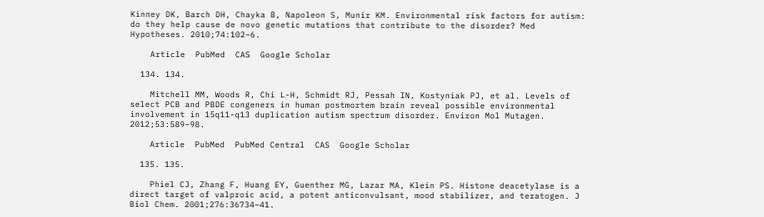Kinney DK, Barch DH, Chayka B, Napoleon S, Munir KM. Environmental risk factors for autism: do they help cause de novo genetic mutations that contribute to the disorder? Med Hypotheses. 2010;74:102–6.

    Article  PubMed  CAS  Google Scholar

  134. 134.

    Mitchell MM, Woods R, Chi L-H, Schmidt RJ, Pessah IN, Kostyniak PJ, et al. Levels of select PCB and PBDE congeners in human postmortem brain reveal possible environmental involvement in 15q11-q13 duplication autism spectrum disorder. Environ Mol Mutagen. 2012;53:589–98.

    Article  PubMed  PubMed Central  CAS  Google Scholar

  135. 135.

    Phiel CJ, Zhang F, Huang EY, Guenther MG, Lazar MA, Klein PS. Histone deacetylase is a direct target of valproic acid, a potent anticonvulsant, mood stabilizer, and teratogen. J Biol Chem. 2001;276:36734–41.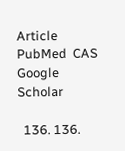Article  PubMed  CAS  Google Scholar

  136. 136.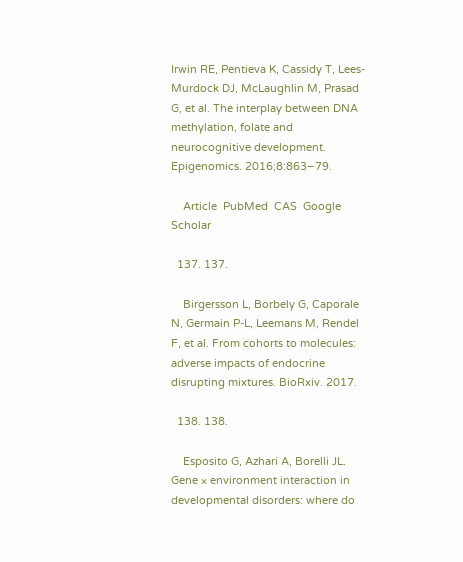Irwin RE, Pentieva K, Cassidy T, Lees-Murdock DJ, McLaughlin M, Prasad G, et al. The interplay between DNA methylation, folate and neurocognitive development. Epigenomics. 2016;8:863–79.

    Article  PubMed  CAS  Google Scholar

  137. 137.

    Birgersson L, Borbely G, Caporale N, Germain P-L, Leemans M, Rendel F, et al. From cohorts to molecules: adverse impacts of endocrine disrupting mixtures. BioRxiv. 2017.

  138. 138.

    Esposito G, Azhari A, Borelli JL. Gene × environment interaction in developmental disorders: where do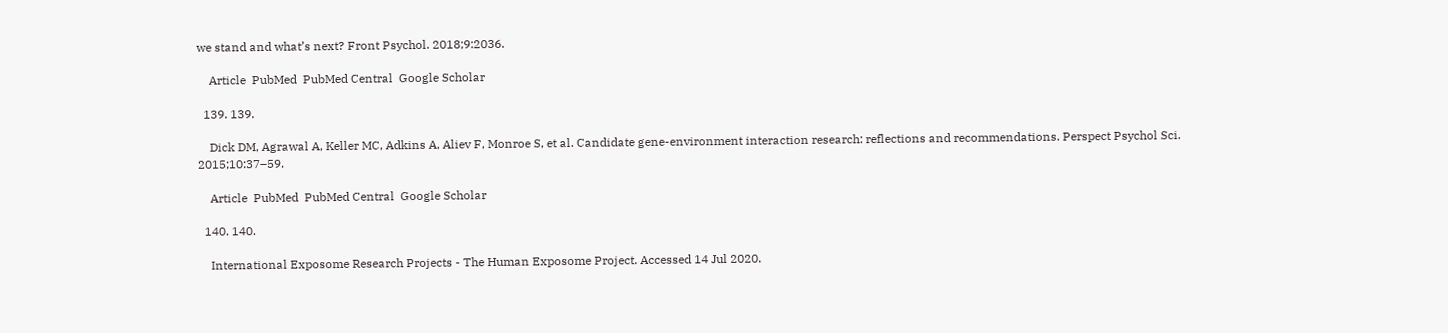we stand and what’s next? Front Psychol. 2018;9:2036.

    Article  PubMed  PubMed Central  Google Scholar

  139. 139.

    Dick DM, Agrawal A, Keller MC, Adkins A, Aliev F, Monroe S, et al. Candidate gene-environment interaction research: reflections and recommendations. Perspect Psychol Sci. 2015;10:37–59.

    Article  PubMed  PubMed Central  Google Scholar

  140. 140.

    International Exposome Research Projects - The Human Exposome Project. Accessed 14 Jul 2020.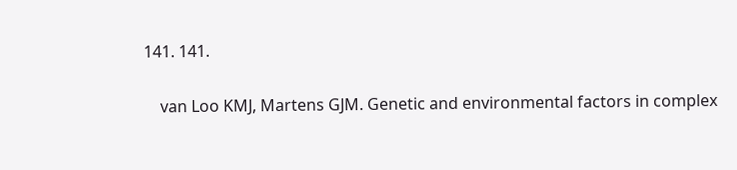141. 141.

    van Loo KMJ, Martens GJM. Genetic and environmental factors in complex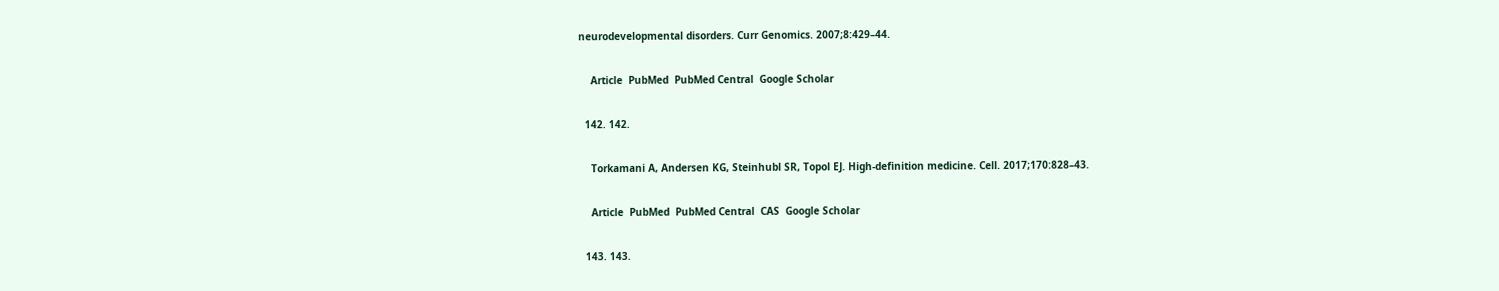neurodevelopmental disorders. Curr Genomics. 2007;8:429–44.

    Article  PubMed  PubMed Central  Google Scholar

  142. 142.

    Torkamani A, Andersen KG, Steinhubl SR, Topol EJ. High-definition medicine. Cell. 2017;170:828–43.

    Article  PubMed  PubMed Central  CAS  Google Scholar

  143. 143.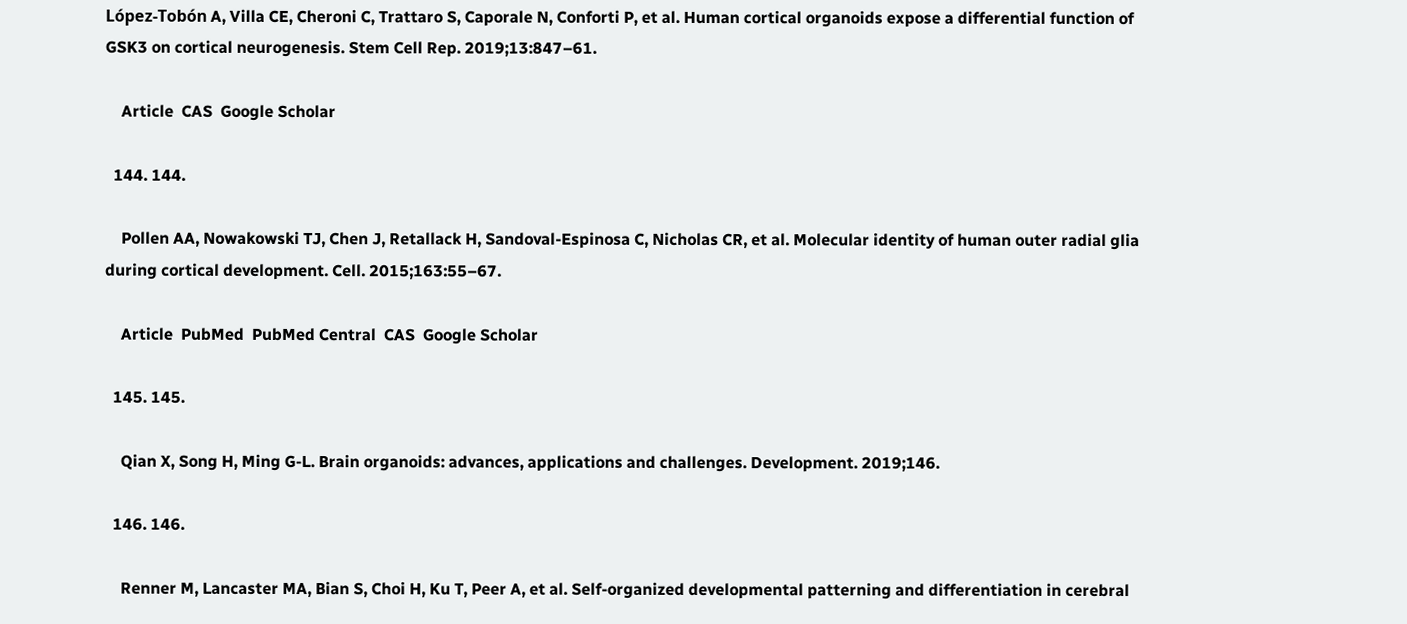López-Tobón A, Villa CE, Cheroni C, Trattaro S, Caporale N, Conforti P, et al. Human cortical organoids expose a differential function of GSK3 on cortical neurogenesis. Stem Cell Rep. 2019;13:847–61.

    Article  CAS  Google Scholar

  144. 144.

    Pollen AA, Nowakowski TJ, Chen J, Retallack H, Sandoval-Espinosa C, Nicholas CR, et al. Molecular identity of human outer radial glia during cortical development. Cell. 2015;163:55–67.

    Article  PubMed  PubMed Central  CAS  Google Scholar

  145. 145.

    Qian X, Song H, Ming G-L. Brain organoids: advances, applications and challenges. Development. 2019;146.

  146. 146.

    Renner M, Lancaster MA, Bian S, Choi H, Ku T, Peer A, et al. Self-organized developmental patterning and differentiation in cerebral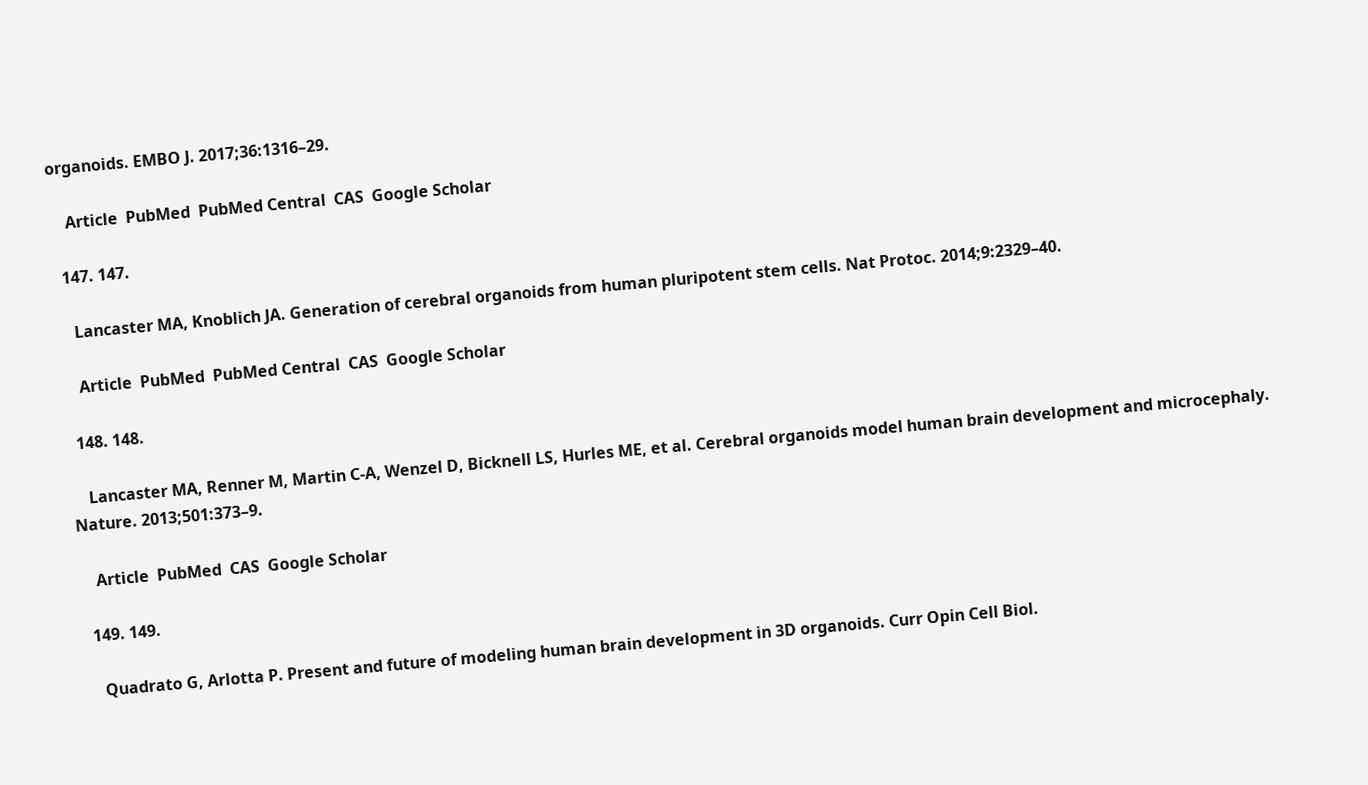organoids. EMBO J. 2017;36:1316–29.

    Article  PubMed  PubMed Central  CAS  Google Scholar

  147. 147.

    Lancaster MA, Knoblich JA. Generation of cerebral organoids from human pluripotent stem cells. Nat Protoc. 2014;9:2329–40.

    Article  PubMed  PubMed Central  CAS  Google Scholar

  148. 148.

    Lancaster MA, Renner M, Martin C-A, Wenzel D, Bicknell LS, Hurles ME, et al. Cerebral organoids model human brain development and microcephaly. Nature. 2013;501:373–9.

    Article  PubMed  CAS  Google Scholar

  149. 149.

    Quadrato G, Arlotta P. Present and future of modeling human brain development in 3D organoids. Curr Opin Cell Biol.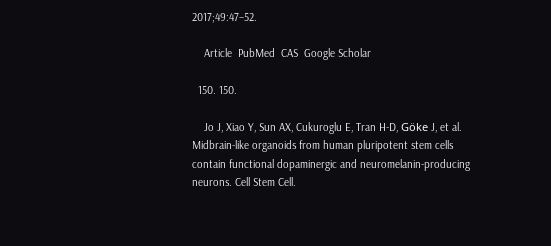2017;49:47–52.

    Article  PubMed  CAS  Google Scholar

  150. 150.

    Jo J, Xiao Y, Sun AX, Cukuroglu E, Tran H-D, Göke J, et al. Midbrain-like organoids from human pluripotent stem cells contain functional dopaminergic and neuromelanin-producing neurons. Cell Stem Cell.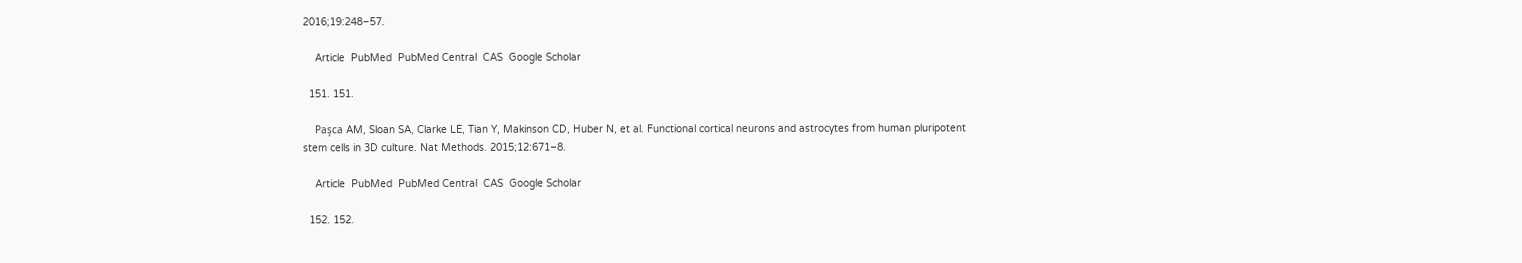2016;19:248–57.

    Article  PubMed  PubMed Central  CAS  Google Scholar

  151. 151.

    Paşca AM, Sloan SA, Clarke LE, Tian Y, Makinson CD, Huber N, et al. Functional cortical neurons and astrocytes from human pluripotent stem cells in 3D culture. Nat Methods. 2015;12:671–8.

    Article  PubMed  PubMed Central  CAS  Google Scholar

  152. 152.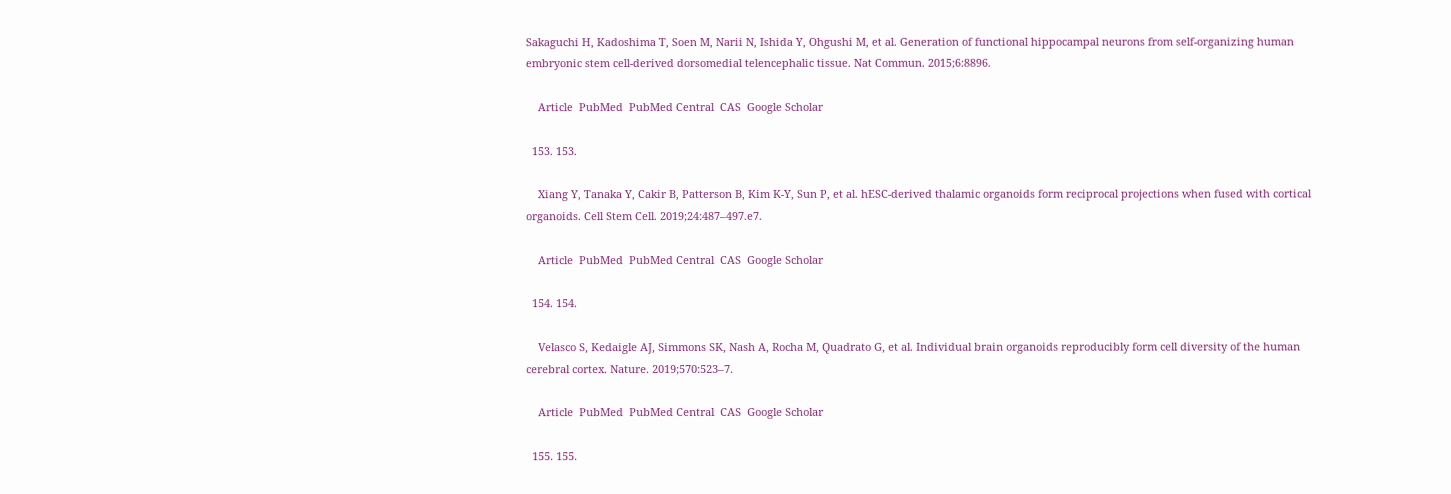Sakaguchi H, Kadoshima T, Soen M, Narii N, Ishida Y, Ohgushi M, et al. Generation of functional hippocampal neurons from self-organizing human embryonic stem cell-derived dorsomedial telencephalic tissue. Nat Commun. 2015;6:8896.

    Article  PubMed  PubMed Central  CAS  Google Scholar

  153. 153.

    Xiang Y, Tanaka Y, Cakir B, Patterson B, Kim K-Y, Sun P, et al. hESC-derived thalamic organoids form reciprocal projections when fused with cortical organoids. Cell Stem Cell. 2019;24:487–497.e7.

    Article  PubMed  PubMed Central  CAS  Google Scholar

  154. 154.

    Velasco S, Kedaigle AJ, Simmons SK, Nash A, Rocha M, Quadrato G, et al. Individual brain organoids reproducibly form cell diversity of the human cerebral cortex. Nature. 2019;570:523–7.

    Article  PubMed  PubMed Central  CAS  Google Scholar

  155. 155.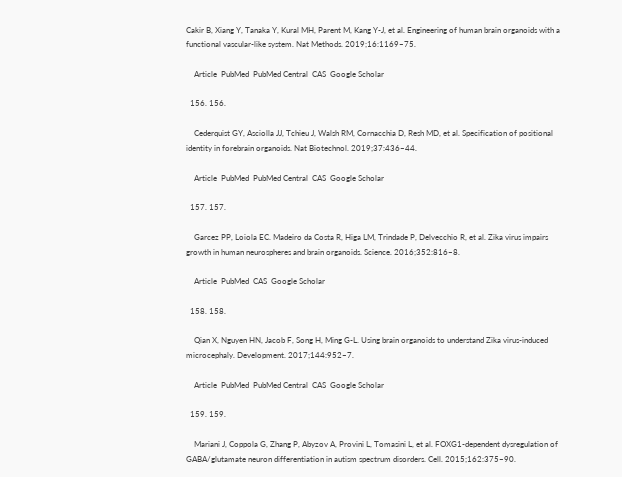Cakir B, Xiang Y, Tanaka Y, Kural MH, Parent M, Kang Y-J, et al. Engineering of human brain organoids with a functional vascular-like system. Nat Methods. 2019;16:1169–75.

    Article  PubMed  PubMed Central  CAS  Google Scholar

  156. 156.

    Cederquist GY, Asciolla JJ, Tchieu J, Walsh RM, Cornacchia D, Resh MD, et al. Specification of positional identity in forebrain organoids. Nat Biotechnol. 2019;37:436–44.

    Article  PubMed  PubMed Central  CAS  Google Scholar

  157. 157.

    Garcez PP, Loiola EC. Madeiro da Costa R, Higa LM, Trindade P, Delvecchio R, et al. Zika virus impairs growth in human neurospheres and brain organoids. Science. 2016;352:816–8.

    Article  PubMed  CAS  Google Scholar

  158. 158.

    Qian X, Nguyen HN, Jacob F, Song H, Ming G-L. Using brain organoids to understand Zika virus-induced microcephaly. Development. 2017;144:952–7.

    Article  PubMed  PubMed Central  CAS  Google Scholar

  159. 159.

    Mariani J, Coppola G, Zhang P, Abyzov A, Provini L, Tomasini L, et al. FOXG1-dependent dysregulation of GABA/glutamate neuron differentiation in autism spectrum disorders. Cell. 2015;162:375–90.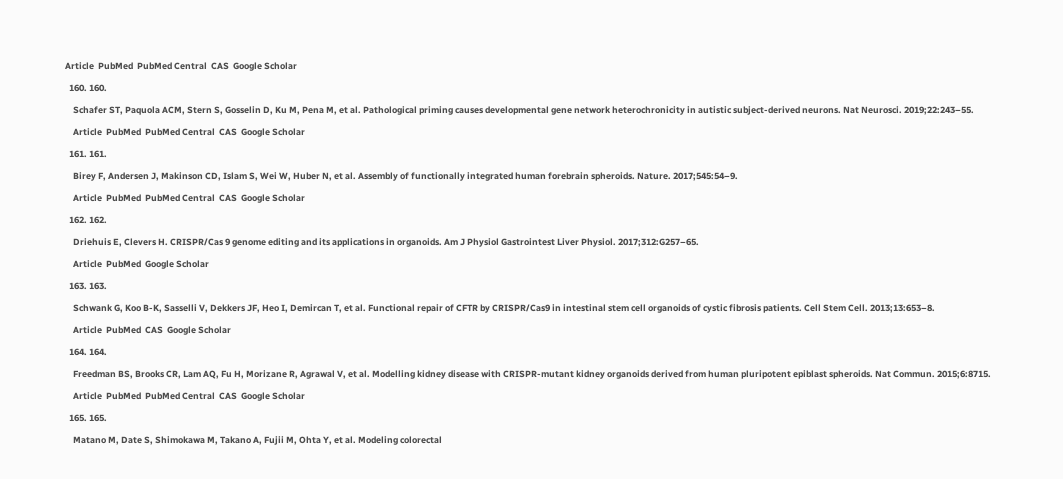Article  PubMed  PubMed Central  CAS  Google Scholar

  160. 160.

    Schafer ST, Paquola ACM, Stern S, Gosselin D, Ku M, Pena M, et al. Pathological priming causes developmental gene network heterochronicity in autistic subject-derived neurons. Nat Neurosci. 2019;22:243–55.

    Article  PubMed  PubMed Central  CAS  Google Scholar

  161. 161.

    Birey F, Andersen J, Makinson CD, Islam S, Wei W, Huber N, et al. Assembly of functionally integrated human forebrain spheroids. Nature. 2017;545:54–9.

    Article  PubMed  PubMed Central  CAS  Google Scholar

  162. 162.

    Driehuis E, Clevers H. CRISPR/Cas 9 genome editing and its applications in organoids. Am J Physiol Gastrointest Liver Physiol. 2017;312:G257–65.

    Article  PubMed  Google Scholar

  163. 163.

    Schwank G, Koo B-K, Sasselli V, Dekkers JF, Heo I, Demircan T, et al. Functional repair of CFTR by CRISPR/Cas9 in intestinal stem cell organoids of cystic fibrosis patients. Cell Stem Cell. 2013;13:653–8.

    Article  PubMed  CAS  Google Scholar

  164. 164.

    Freedman BS, Brooks CR, Lam AQ, Fu H, Morizane R, Agrawal V, et al. Modelling kidney disease with CRISPR-mutant kidney organoids derived from human pluripotent epiblast spheroids. Nat Commun. 2015;6:8715.

    Article  PubMed  PubMed Central  CAS  Google Scholar

  165. 165.

    Matano M, Date S, Shimokawa M, Takano A, Fujii M, Ohta Y, et al. Modeling colorectal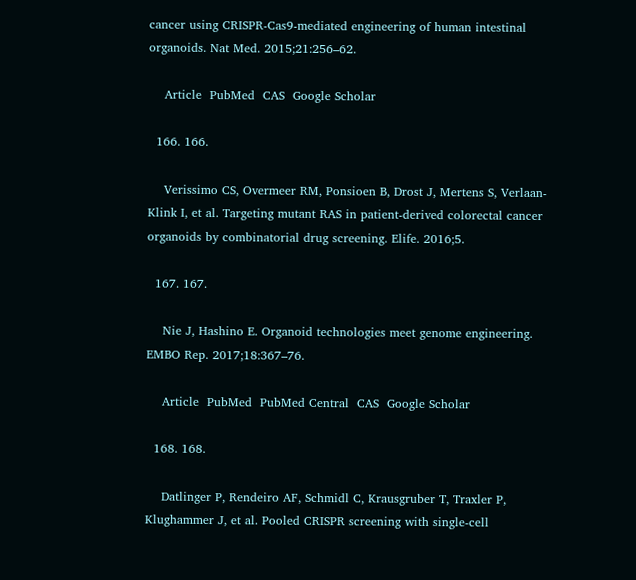cancer using CRISPR-Cas9-mediated engineering of human intestinal organoids. Nat Med. 2015;21:256–62.

    Article  PubMed  CAS  Google Scholar

  166. 166.

    Verissimo CS, Overmeer RM, Ponsioen B, Drost J, Mertens S, Verlaan-Klink I, et al. Targeting mutant RAS in patient-derived colorectal cancer organoids by combinatorial drug screening. Elife. 2016;5.

  167. 167.

    Nie J, Hashino E. Organoid technologies meet genome engineering. EMBO Rep. 2017;18:367–76.

    Article  PubMed  PubMed Central  CAS  Google Scholar

  168. 168.

    Datlinger P, Rendeiro AF, Schmidl C, Krausgruber T, Traxler P, Klughammer J, et al. Pooled CRISPR screening with single-cell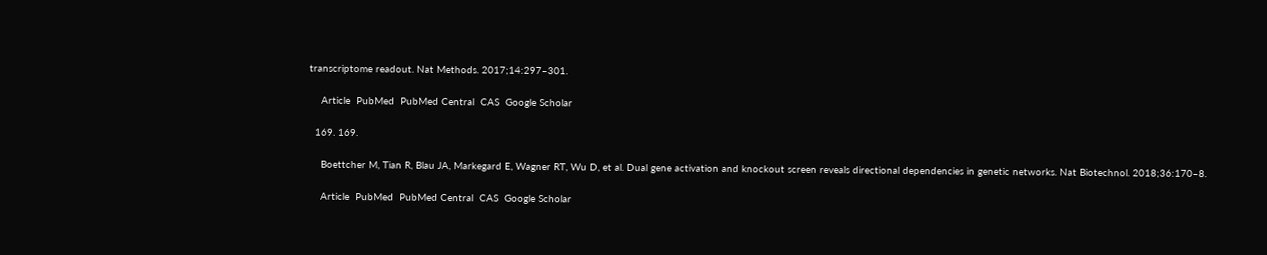transcriptome readout. Nat Methods. 2017;14:297–301.

    Article  PubMed  PubMed Central  CAS  Google Scholar

  169. 169.

    Boettcher M, Tian R, Blau JA, Markegard E, Wagner RT, Wu D, et al. Dual gene activation and knockout screen reveals directional dependencies in genetic networks. Nat Biotechnol. 2018;36:170–8.

    Article  PubMed  PubMed Central  CAS  Google Scholar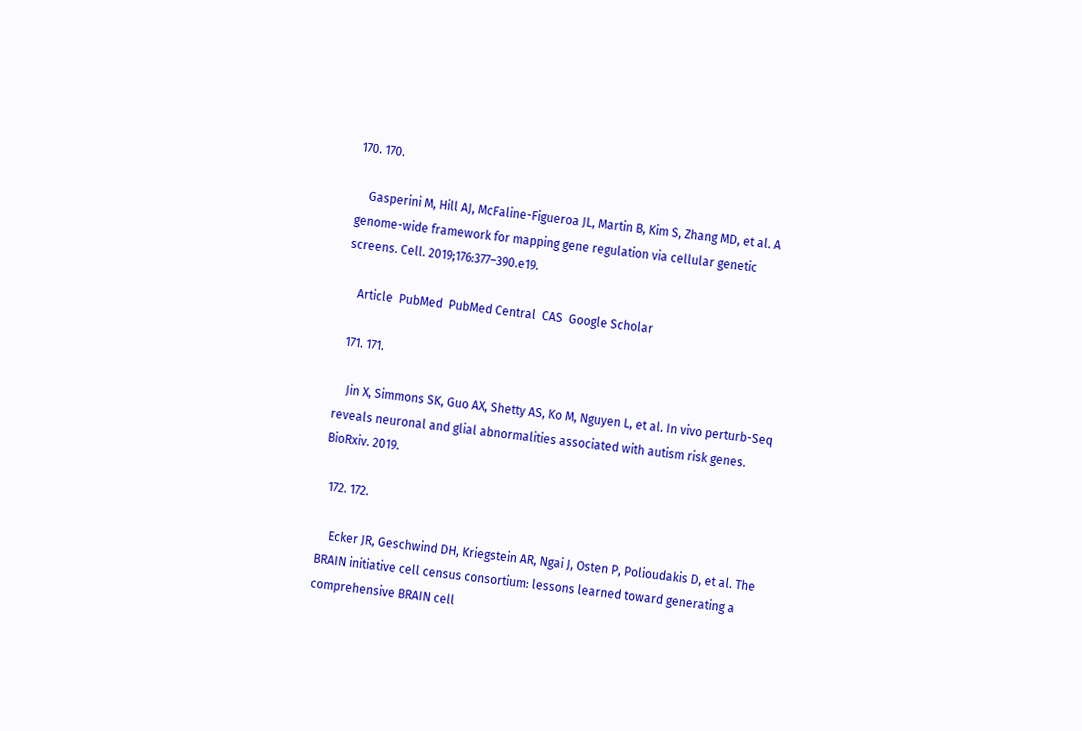170. 170.

    Gasperini M, Hill AJ, McFaline-Figueroa JL, Martin B, Kim S, Zhang MD, et al. A genome-wide framework for mapping gene regulation via cellular genetic screens. Cell. 2019;176:377–390.e19.

    Article  PubMed  PubMed Central  CAS  Google Scholar

  171. 171.

    Jin X, Simmons SK, Guo AX, Shetty AS, Ko M, Nguyen L, et al. In vivo perturb-Seq reveals neuronal and glial abnormalities associated with autism risk genes. BioRxiv. 2019.

  172. 172.

    Ecker JR, Geschwind DH, Kriegstein AR, Ngai J, Osten P, Polioudakis D, et al. The BRAIN initiative cell census consortium: lessons learned toward generating a comprehensive BRAIN cell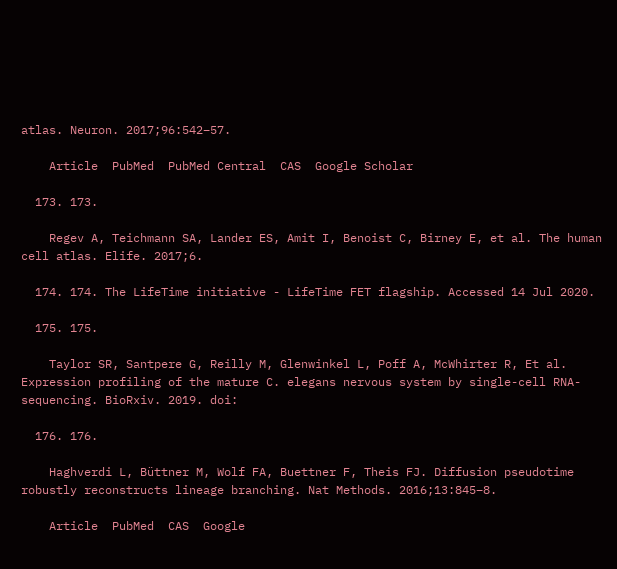atlas. Neuron. 2017;96:542–57.

    Article  PubMed  PubMed Central  CAS  Google Scholar

  173. 173.

    Regev A, Teichmann SA, Lander ES, Amit I, Benoist C, Birney E, et al. The human cell atlas. Elife. 2017;6.

  174. 174. The LifeTime initiative - LifeTime FET flagship. Accessed 14 Jul 2020.

  175. 175.

    Taylor SR, Santpere G, Reilly M, Glenwinkel L, Poff A, McWhirter R, Et al. Expression profiling of the mature C. elegans nervous system by single-cell RNA-sequencing. BioRxiv. 2019. doi:

  176. 176.

    Haghverdi L, Büttner M, Wolf FA, Buettner F, Theis FJ. Diffusion pseudotime robustly reconstructs lineage branching. Nat Methods. 2016;13:845–8.

    Article  PubMed  CAS  Google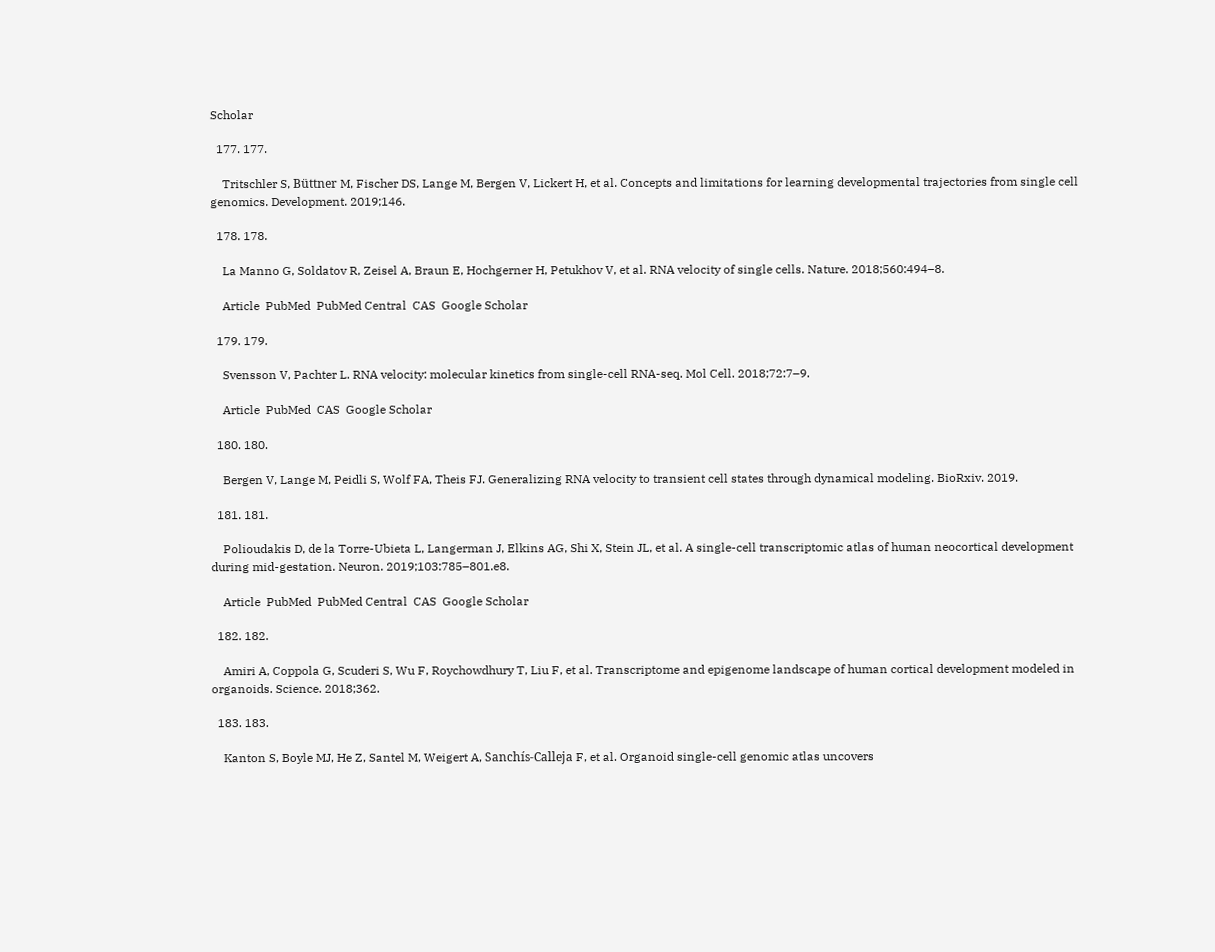Scholar

  177. 177.

    Tritschler S, Büttner M, Fischer DS, Lange M, Bergen V, Lickert H, et al. Concepts and limitations for learning developmental trajectories from single cell genomics. Development. 2019;146.

  178. 178.

    La Manno G, Soldatov R, Zeisel A, Braun E, Hochgerner H, Petukhov V, et al. RNA velocity of single cells. Nature. 2018;560:494–8.

    Article  PubMed  PubMed Central  CAS  Google Scholar

  179. 179.

    Svensson V, Pachter L. RNA velocity: molecular kinetics from single-cell RNA-seq. Mol Cell. 2018;72:7–9.

    Article  PubMed  CAS  Google Scholar

  180. 180.

    Bergen V, Lange M, Peidli S, Wolf FA, Theis FJ. Generalizing RNA velocity to transient cell states through dynamical modeling. BioRxiv. 2019.

  181. 181.

    Polioudakis D, de la Torre-Ubieta L, Langerman J, Elkins AG, Shi X, Stein JL, et al. A single-cell transcriptomic atlas of human neocortical development during mid-gestation. Neuron. 2019;103:785–801.e8.

    Article  PubMed  PubMed Central  CAS  Google Scholar

  182. 182.

    Amiri A, Coppola G, Scuderi S, Wu F, Roychowdhury T, Liu F, et al. Transcriptome and epigenome landscape of human cortical development modeled in organoids. Science. 2018;362.

  183. 183.

    Kanton S, Boyle MJ, He Z, Santel M, Weigert A, Sanchís-Calleja F, et al. Organoid single-cell genomic atlas uncovers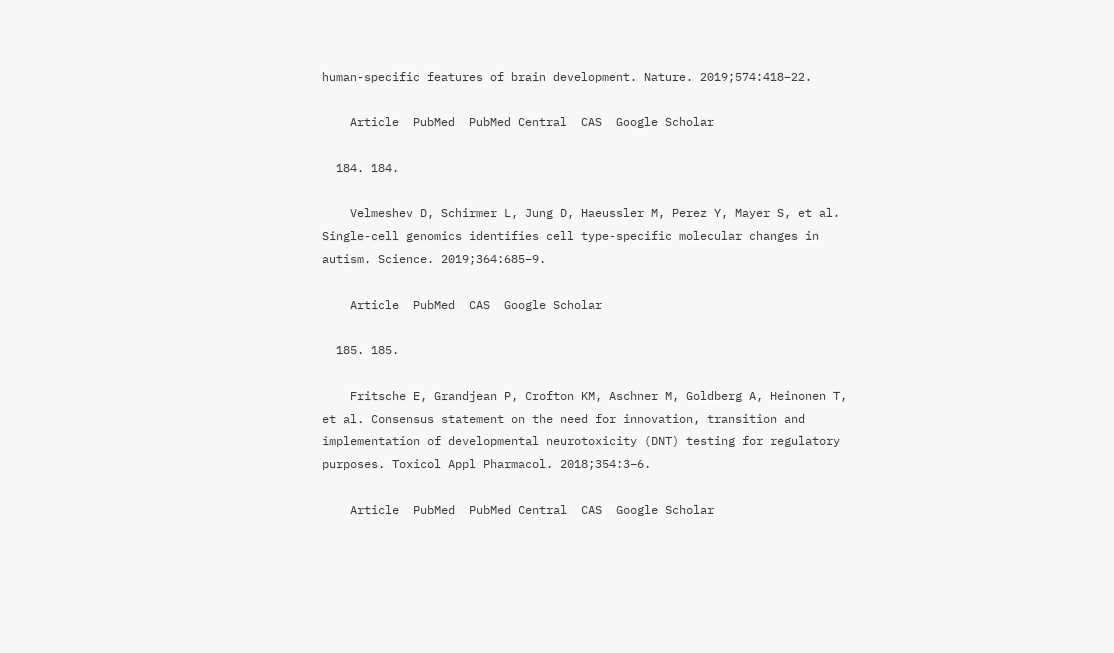human-specific features of brain development. Nature. 2019;574:418–22.

    Article  PubMed  PubMed Central  CAS  Google Scholar

  184. 184.

    Velmeshev D, Schirmer L, Jung D, Haeussler M, Perez Y, Mayer S, et al. Single-cell genomics identifies cell type-specific molecular changes in autism. Science. 2019;364:685–9.

    Article  PubMed  CAS  Google Scholar

  185. 185.

    Fritsche E, Grandjean P, Crofton KM, Aschner M, Goldberg A, Heinonen T, et al. Consensus statement on the need for innovation, transition and implementation of developmental neurotoxicity (DNT) testing for regulatory purposes. Toxicol Appl Pharmacol. 2018;354:3–6.

    Article  PubMed  PubMed Central  CAS  Google Scholar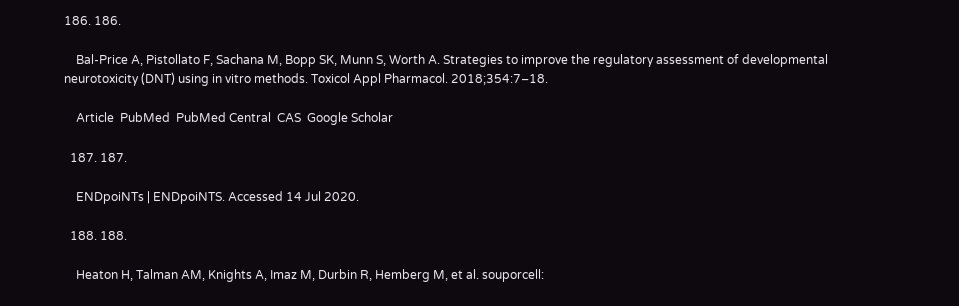186. 186.

    Bal-Price A, Pistollato F, Sachana M, Bopp SK, Munn S, Worth A. Strategies to improve the regulatory assessment of developmental neurotoxicity (DNT) using in vitro methods. Toxicol Appl Pharmacol. 2018;354:7–18.

    Article  PubMed  PubMed Central  CAS  Google Scholar

  187. 187.

    ENDpoiNTs | ENDpoiNTS. Accessed 14 Jul 2020.

  188. 188.

    Heaton H, Talman AM, Knights A, Imaz M, Durbin R, Hemberg M, et al. souporcell: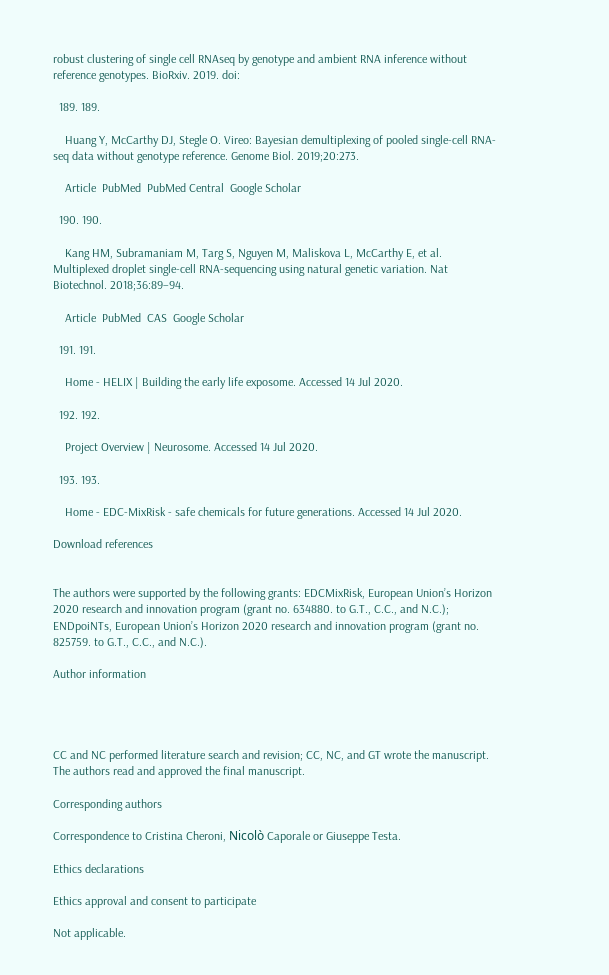robust clustering of single cell RNAseq by genotype and ambient RNA inference without reference genotypes. BioRxiv. 2019. doi:

  189. 189.

    Huang Y, McCarthy DJ, Stegle O. Vireo: Bayesian demultiplexing of pooled single-cell RNA-seq data without genotype reference. Genome Biol. 2019;20:273.

    Article  PubMed  PubMed Central  Google Scholar

  190. 190.

    Kang HM, Subramaniam M, Targ S, Nguyen M, Maliskova L, McCarthy E, et al. Multiplexed droplet single-cell RNA-sequencing using natural genetic variation. Nat Biotechnol. 2018;36:89–94.

    Article  PubMed  CAS  Google Scholar

  191. 191.

    Home - HELIX | Building the early life exposome. Accessed 14 Jul 2020.

  192. 192.

    Project Overview | Neurosome. Accessed 14 Jul 2020.

  193. 193.

    Home - EDC-MixRisk - safe chemicals for future generations. Accessed 14 Jul 2020.

Download references


The authors were supported by the following grants: EDCMixRisk, European Union’s Horizon 2020 research and innovation program (grant no. 634880. to G.T., C.C., and N.C.); ENDpoiNTs, European Union’s Horizon 2020 research and innovation program (grant no. 825759. to G.T., C.C., and N.C.).

Author information




CC and NC performed literature search and revision; CC, NC, and GT wrote the manuscript. The authors read and approved the final manuscript.

Corresponding authors

Correspondence to Cristina Cheroni, Nicolò Caporale or Giuseppe Testa.

Ethics declarations

Ethics approval and consent to participate

Not applicable.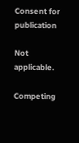Consent for publication

Not applicable.

Competing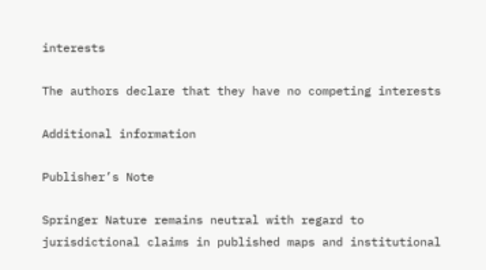interests

The authors declare that they have no competing interests

Additional information

Publisher’s Note

Springer Nature remains neutral with regard to jurisdictional claims in published maps and institutional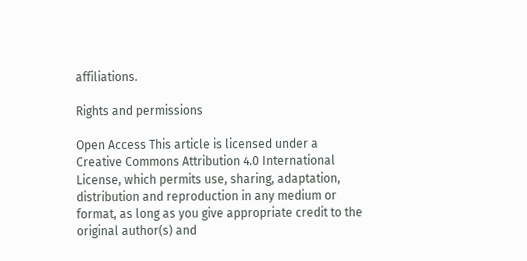affiliations.

Rights and permissions

Open Access This article is licensed under a Creative Commons Attribution 4.0 International License, which permits use, sharing, adaptation, distribution and reproduction in any medium or format, as long as you give appropriate credit to the original author(s) and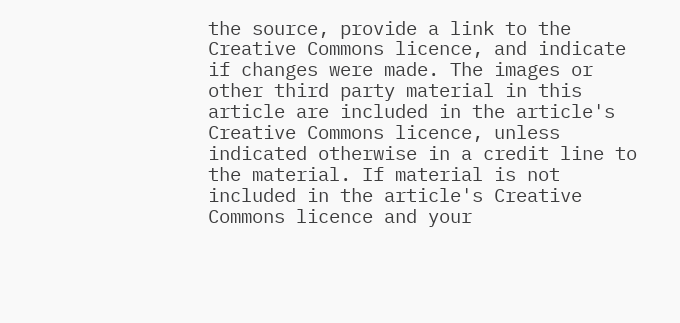the source, provide a link to the Creative Commons licence, and indicate if changes were made. The images or other third party material in this article are included in the article's Creative Commons licence, unless indicated otherwise in a credit line to the material. If material is not included in the article's Creative Commons licence and your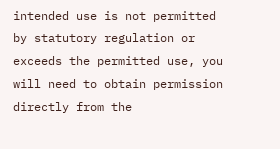intended use is not permitted by statutory regulation or exceeds the permitted use, you will need to obtain permission directly from the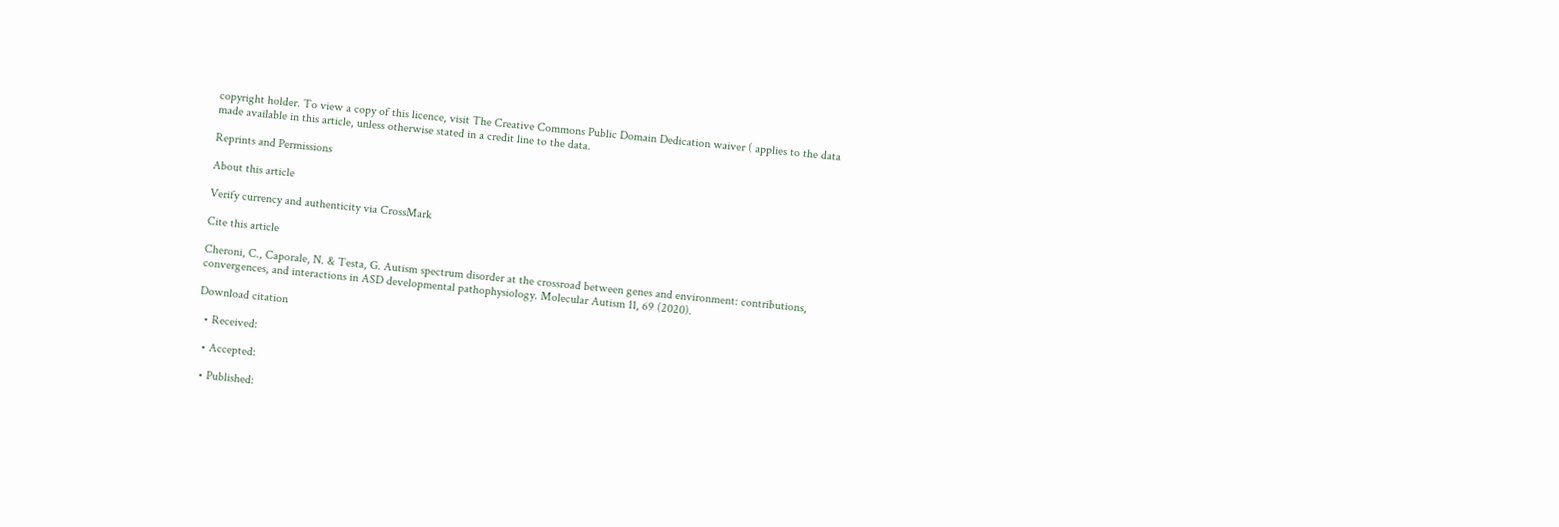copyright holder. To view a copy of this licence, visit The Creative Commons Public Domain Dedication waiver ( applies to the data made available in this article, unless otherwise stated in a credit line to the data.

Reprints and Permissions

About this article

Verify currency and authenticity via CrossMark

Cite this article

Cheroni, C., Caporale, N. & Testa, G. Autism spectrum disorder at the crossroad between genes and environment: contributions, convergences, and interactions in ASD developmental pathophysiology. Molecular Autism 11, 69 (2020).

Download citation

  • Received:

  • Accepted:

  • Published: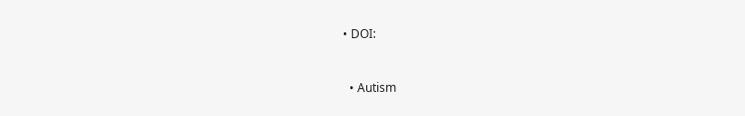• DOI:


  • Autism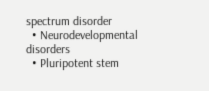spectrum disorder
  • Neurodevelopmental disorders
  • Pluripotent stem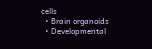cells
  • Brain organoids
  • Developmental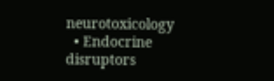neurotoxicology
  • Endocrine disruptors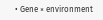• Gene × environment